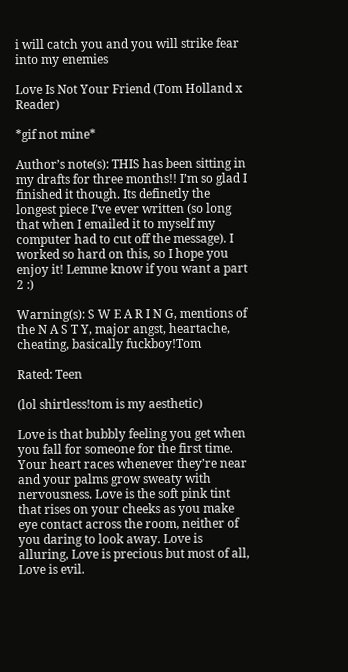i will catch you and you will strike fear into my enemies

Love Is Not Your Friend (Tom Holland x Reader)

*gif not mine*

Author’s note(s): THIS has been sitting in my drafts for three months!! I’m so glad I finished it though. Its definetly the longest piece I’ve ever written (so long that when I emailed it to myself my computer had to cut off the message). I worked so hard on this, so I hope you enjoy it! Lemme know if you want a part 2 :)

Warning(s): S W E A R I N G, mentions of the N A S T Y, major angst, heartache, cheating, basically fuckboy!Tom

Rated: Teen

(lol shirtless!tom is my aesthetic)

Love is that bubbly feeling you get when you fall for someone for the first time. Your heart races whenever they’re near and your palms grow sweaty with nervousness. Love is the soft pink tint that rises on your cheeks as you make eye contact across the room, neither of you daring to look away. Love is alluring, Love is precious but most of all, Love is evil.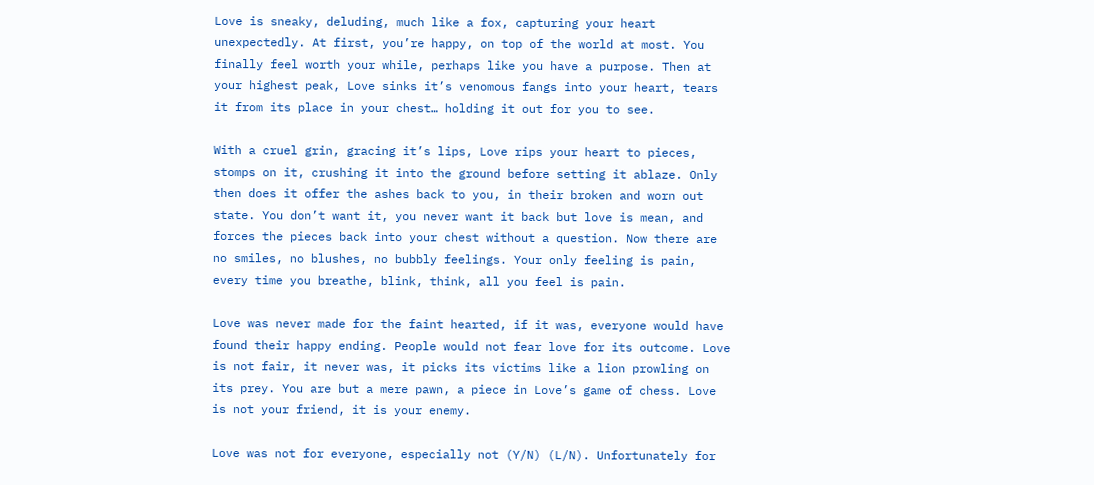Love is sneaky, deluding, much like a fox, capturing your heart unexpectedly. At first, you’re happy, on top of the world at most. You finally feel worth your while, perhaps like you have a purpose. Then at your highest peak, Love sinks it’s venomous fangs into your heart, tears it from its place in your chest… holding it out for you to see.

With a cruel grin, gracing it’s lips, Love rips your heart to pieces, stomps on it, crushing it into the ground before setting it ablaze. Only then does it offer the ashes back to you, in their broken and worn out state. You don’t want it, you never want it back but love is mean, and forces the pieces back into your chest without a question. Now there are no smiles, no blushes, no bubbly feelings. Your only feeling is pain, every time you breathe, blink, think, all you feel is pain.

Love was never made for the faint hearted, if it was, everyone would have found their happy ending. People would not fear love for its outcome. Love is not fair, it never was, it picks its victims like a lion prowling on its prey. You are but a mere pawn, a piece in Love’s game of chess. Love is not your friend, it is your enemy.

Love was not for everyone, especially not (Y/N) (L/N). Unfortunately for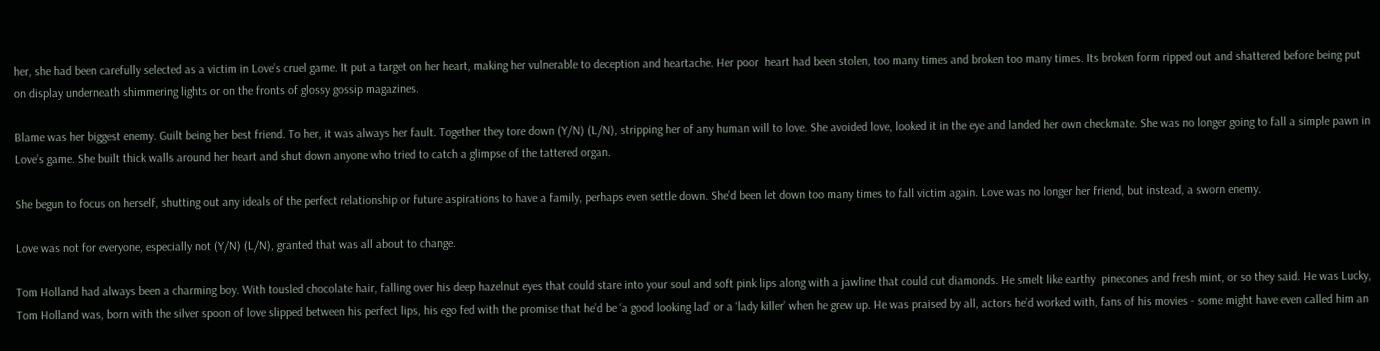her, she had been carefully selected as a victim in Love’s cruel game. It put a target on her heart, making her vulnerable to deception and heartache. Her poor  heart had been stolen, too many times and broken too many times. Its broken form ripped out and shattered before being put on display underneath shimmering lights or on the fronts of glossy gossip magazines.

Blame was her biggest enemy. Guilt being her best friend. To her, it was always her fault. Together they tore down (Y/N) (L/N), stripping her of any human will to love. She avoided love, looked it in the eye and landed her own checkmate. She was no longer going to fall a simple pawn in Love’s game. She built thick walls around her heart and shut down anyone who tried to catch a glimpse of the tattered organ.

She begun to focus on herself, shutting out any ideals of the perfect relationship or future aspirations to have a family, perhaps even settle down. She’d been let down too many times to fall victim again. Love was no longer her friend, but instead, a sworn enemy.

Love was not for everyone, especially not (Y/N) (L/N), granted that was all about to change.

Tom Holland had always been a charming boy. With tousled chocolate hair, falling over his deep hazelnut eyes that could stare into your soul and soft pink lips along with a jawline that could cut diamonds. He smelt like earthy  pinecones and fresh mint, or so they said. He was Lucky, Tom Holland was, born with the silver spoon of love slipped between his perfect lips, his ego fed with the promise that he’d be ‘a good looking lad’ or a ‘lady killer’ when he grew up. He was praised by all, actors he’d worked with, fans of his movies - some might have even called him an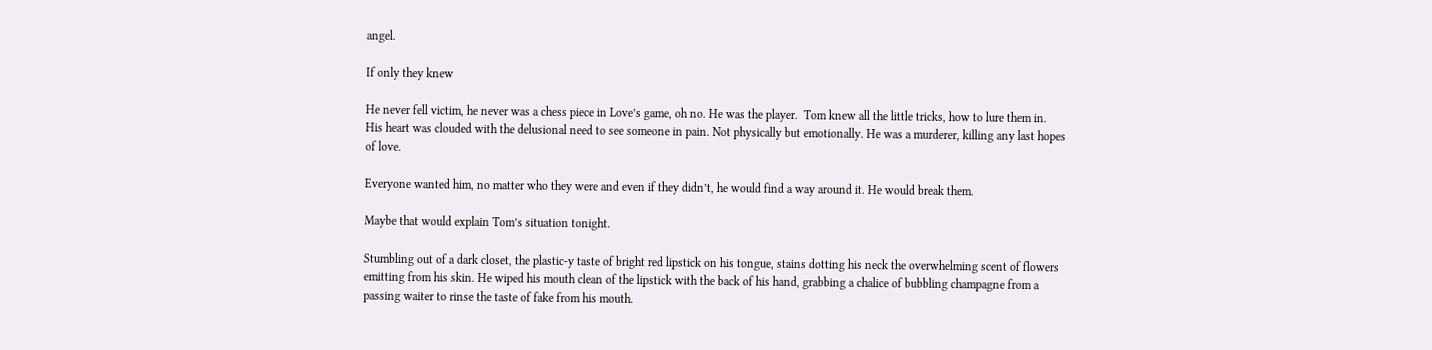angel.

If only they knew

He never fell victim, he never was a chess piece in Love’s game, oh no. He was the player.  Tom knew all the little tricks, how to lure them in. His heart was clouded with the delusional need to see someone in pain. Not physically but emotionally. He was a murderer, killing any last hopes of love.

Everyone wanted him, no matter who they were and even if they didn’t, he would find a way around it. He would break them.

Maybe that would explain Tom’s situation tonight.

Stumbling out of a dark closet, the plastic-y taste of bright red lipstick on his tongue, stains dotting his neck the overwhelming scent of flowers emitting from his skin. He wiped his mouth clean of the lipstick with the back of his hand, grabbing a chalice of bubbling champagne from a passing waiter to rinse the taste of fake from his mouth.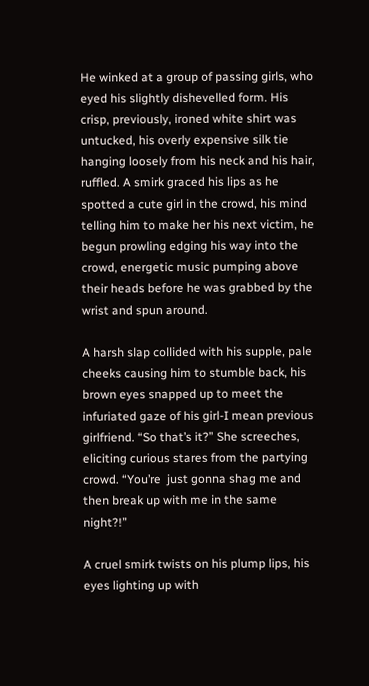He winked at a group of passing girls, who eyed his slightly dishevelled form. His crisp, previously, ironed white shirt was untucked, his overly expensive silk tie hanging loosely from his neck and his hair, ruffled. A smirk graced his lips as he spotted a cute girl in the crowd, his mind telling him to make her his next victim, he begun prowling edging his way into the crowd, energetic music pumping above their heads before he was grabbed by the wrist and spun around.

A harsh slap collided with his supple, pale cheeks causing him to stumble back, his brown eyes snapped up to meet the infuriated gaze of his girl-I mean previous girlfriend. “So that’s it?” She screeches, eliciting curious stares from the partying crowd. “You’re  just gonna shag me and then break up with me in the same night?!”

A cruel smirk twists on his plump lips, his eyes lighting up with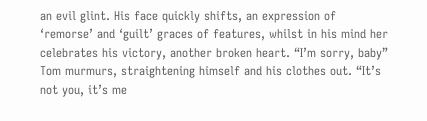an evil glint. His face quickly shifts, an expression of ‘remorse’ and ‘guilt’ graces of features, whilst in his mind her celebrates his victory, another broken heart. “I’m sorry, baby” Tom murmurs, straightening himself and his clothes out. “It’s not you, it’s me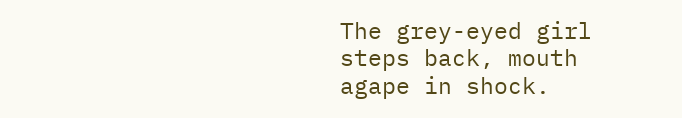The grey-eyed girl steps back, mouth agape in shock.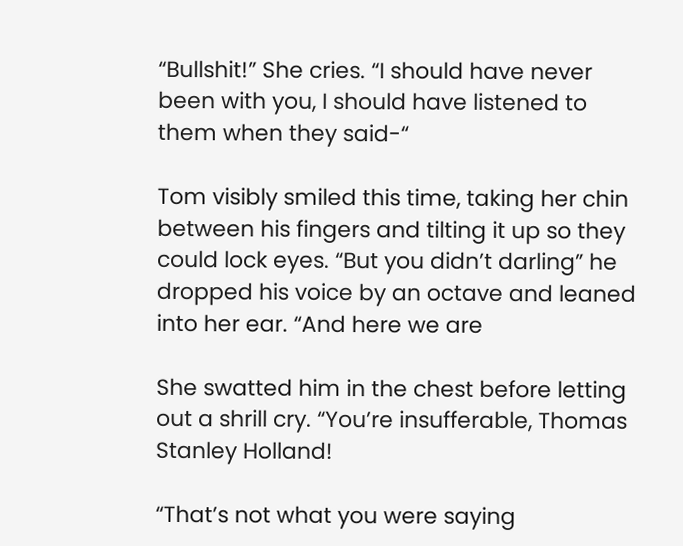“Bullshit!” She cries. “I should have never been with you, I should have listened to them when they said-“

Tom visibly smiled this time, taking her chin between his fingers and tilting it up so they could lock eyes. “But you didn’t darling” he dropped his voice by an octave and leaned into her ear. “And here we are

She swatted him in the chest before letting out a shrill cry. “You’re insufferable, Thomas Stanley Holland!

“That’s not what you were saying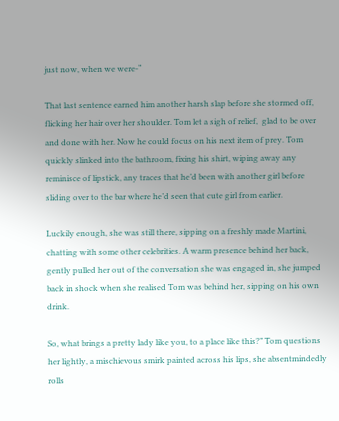just now, when we were-“

That last sentence earned him another harsh slap before she stormed off, flicking her hair over her shoulder. Tom let a sigh of relief,  glad to be over and done with her. Now he could focus on his next item of prey. Tom quickly slinked into the bathroom, fixing his shirt, wiping away any reminisce of lipstick, any traces that he’d been with another girl before sliding over to the bar where he’d seen that cute girl from earlier.

Luckily enough, she was still there, sipping on a freshly made Martini, chatting with some other celebrities. A warm presence behind her back, gently pulled her out of the conversation she was engaged in, she jumped back in shock when she realised Tom was behind her, sipping on his own drink.

So, what brings a pretty lady like you, to a place like this?” Tom questions her lightly, a mischievous smirk painted across his lips, she absentmindedly rolls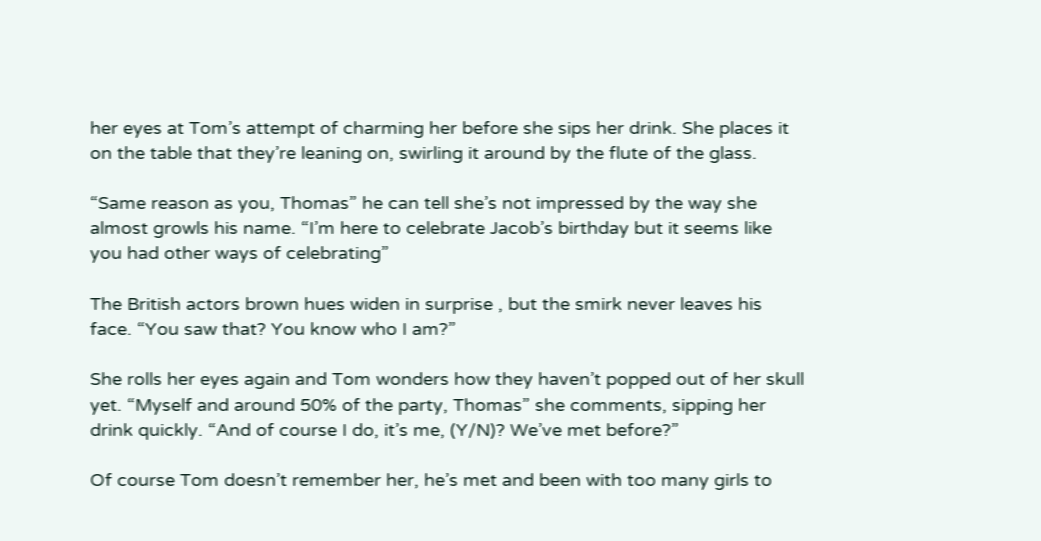her eyes at Tom’s attempt of charming her before she sips her drink. She places it on the table that they’re leaning on, swirling it around by the flute of the glass.

“Same reason as you, Thomas” he can tell she’s not impressed by the way she almost growls his name. “I’m here to celebrate Jacob’s birthday but it seems like you had other ways of celebrating”

The British actors brown hues widen in surprise , but the smirk never leaves his face. “You saw that? You know who I am?”

She rolls her eyes again and Tom wonders how they haven’t popped out of her skull yet. “Myself and around 50% of the party, Thomas” she comments, sipping her drink quickly. “And of course I do, it’s me, (Y/N)? We’ve met before?”

Of course Tom doesn’t remember her, he’s met and been with too many girls to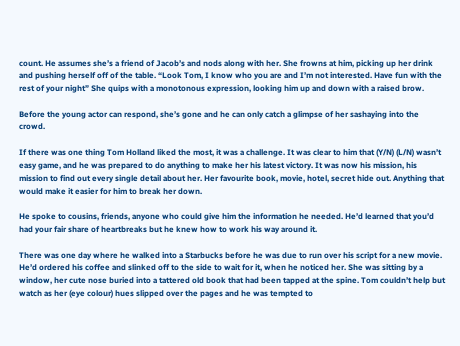count. He assumes she’s a friend of Jacob’s and nods along with her. She frowns at him, picking up her drink and pushing herself off of the table. “Look Tom, I know who you are and I’m not interested. Have fun with the rest of your night” She quips with a monotonous expression, looking him up and down with a raised brow.

Before the young actor can respond, she’s gone and he can only catch a glimpse of her sashaying into the crowd.

If there was one thing Tom Holland liked the most, it was a challenge. It was clear to him that (Y/N) (L/N) wasn’t easy game, and he was prepared to do anything to make her his latest victory. It was now his mission, his mission to find out every single detail about her. Her favourite book, movie, hotel, secret hide out. Anything that would make it easier for him to break her down.

He spoke to cousins, friends, anyone who could give him the information he needed. He’d learned that you’d had your fair share of heartbreaks but he knew how to work his way around it.

There was one day where he walked into a Starbucks before he was due to run over his script for a new movie. He’d ordered his coffee and slinked off to the side to wait for it, when he noticed her. She was sitting by a window, her cute nose buried into a tattered old book that had been tapped at the spine. Tom couldn’t help but watch as her (eye colour) hues slipped over the pages and he was tempted to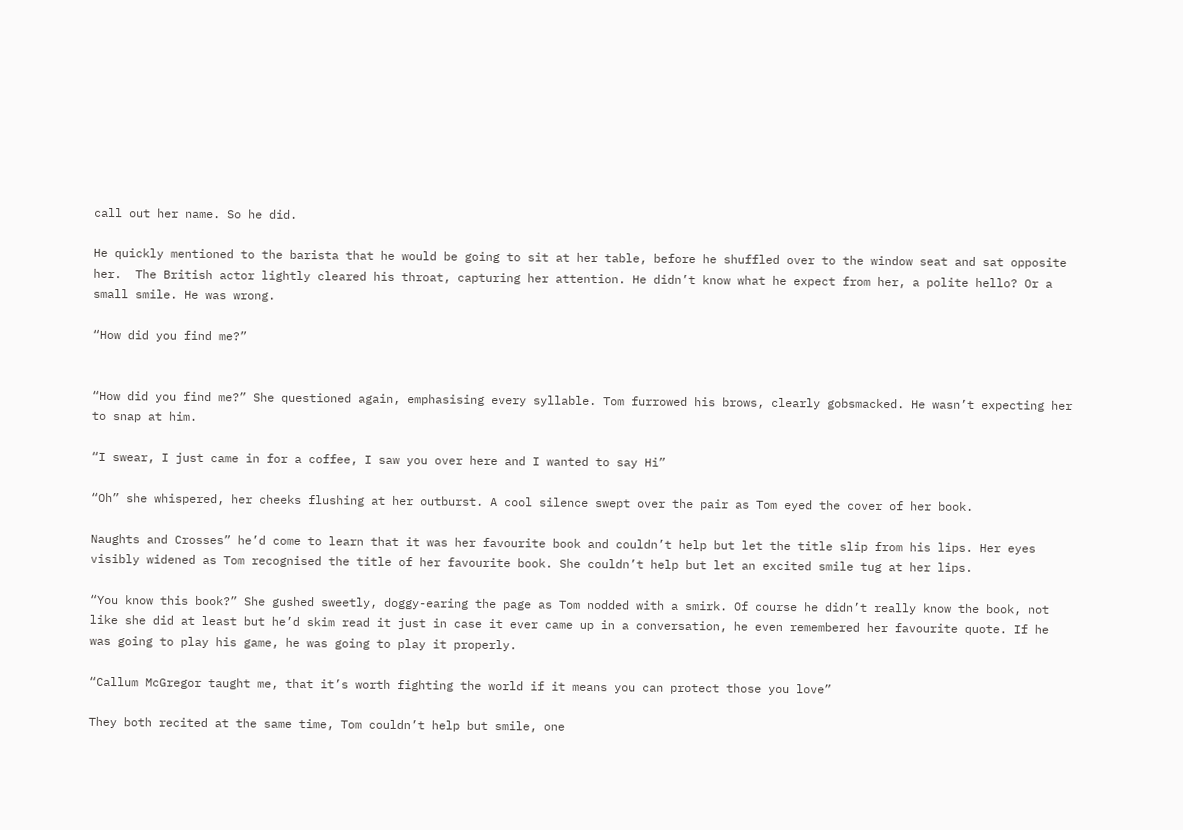call out her name. So he did.

He quickly mentioned to the barista that he would be going to sit at her table, before he shuffled over to the window seat and sat opposite her.  The British actor lightly cleared his throat, capturing her attention. He didn’t know what he expect from her, a polite hello? Or a small smile. He was wrong.

“How did you find me?”


“How did you find me?” She questioned again, emphasising every syllable. Tom furrowed his brows, clearly gobsmacked. He wasn’t expecting her to snap at him.

“I swear, I just came in for a coffee, I saw you over here and I wanted to say Hi”

“Oh” she whispered, her cheeks flushing at her outburst. A cool silence swept over the pair as Tom eyed the cover of her book.

Naughts and Crosses” he’d come to learn that it was her favourite book and couldn’t help but let the title slip from his lips. Her eyes visibly widened as Tom recognised the title of her favourite book. She couldn’t help but let an excited smile tug at her lips.

“You know this book?” She gushed sweetly, doggy-earing the page as Tom nodded with a smirk. Of course he didn’t really know the book, not like she did at least but he’d skim read it just in case it ever came up in a conversation, he even remembered her favourite quote. If he was going to play his game, he was going to play it properly.

“Callum McGregor taught me, that it’s worth fighting the world if it means you can protect those you love”

They both recited at the same time, Tom couldn’t help but smile, one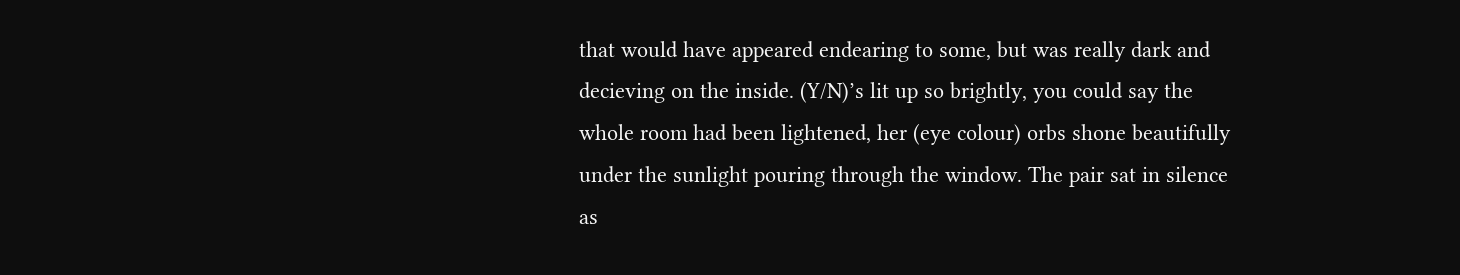that would have appeared endearing to some, but was really dark and decieving on the inside. (Y/N)’s lit up so brightly, you could say the whole room had been lightened, her (eye colour) orbs shone beautifully under the sunlight pouring through the window. The pair sat in silence as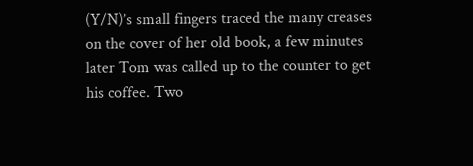(Y/N)’s small fingers traced the many creases on the cover of her old book, a few minutes later Tom was called up to the counter to get his coffee. Two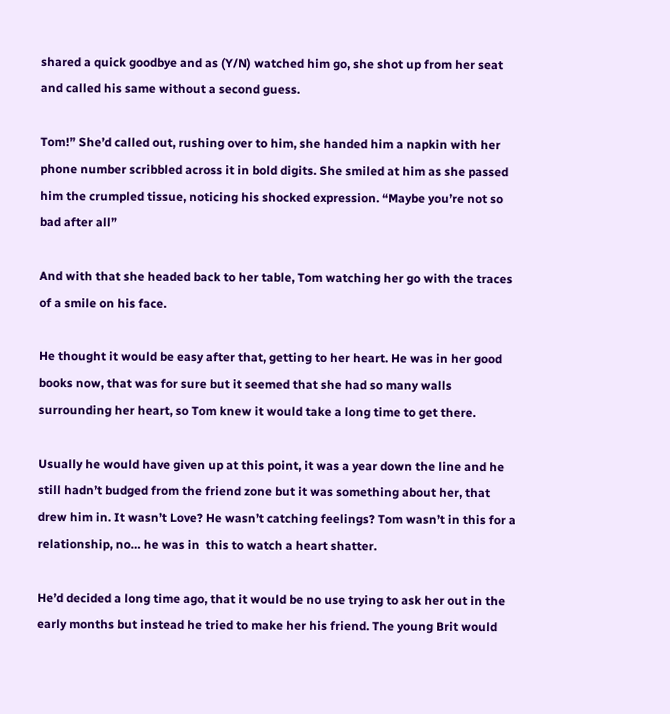shared a quick goodbye and as (Y/N) watched him go, she shot up from her seat and called his same without a second guess.

Tom!” She’d called out, rushing over to him, she handed him a napkin with her phone number scribbled across it in bold digits. She smiled at him as she passed him the crumpled tissue, noticing his shocked expression. “Maybe you’re not so bad after all”

And with that she headed back to her table, Tom watching her go with the traces of a smile on his face.

He thought it would be easy after that, getting to her heart. He was in her good books now, that was for sure but it seemed that she had so many walls surrounding her heart, so Tom knew it would take a long time to get there.

Usually he would have given up at this point, it was a year down the line and he still hadn’t budged from the friend zone but it was something about her, that drew him in. It wasn’t Love? He wasn’t catching feelings? Tom wasn’t in this for a relationship, no… he was in  this to watch a heart shatter.

He’d decided a long time ago, that it would be no use trying to ask her out in the early months but instead he tried to make her his friend. The young Brit would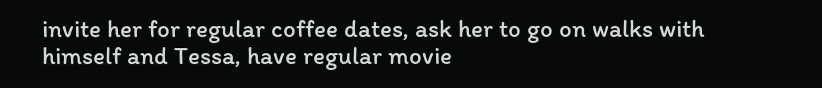invite her for regular coffee dates, ask her to go on walks with himself and Tessa, have regular movie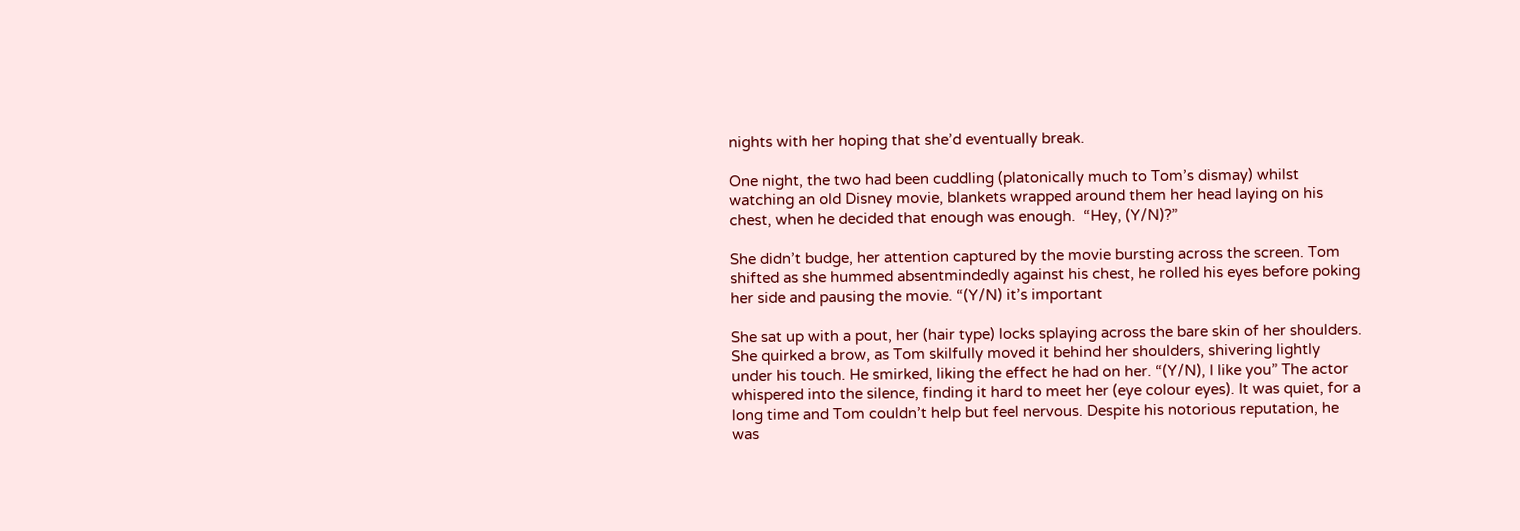nights with her hoping that she’d eventually break.

One night, the two had been cuddling (platonically much to Tom’s dismay) whilst watching an old Disney movie, blankets wrapped around them her head laying on his chest, when he decided that enough was enough.  “Hey, (Y/N)?”

She didn’t budge, her attention captured by the movie bursting across the screen. Tom shifted as she hummed absentmindedly against his chest, he rolled his eyes before poking her side and pausing the movie. “(Y/N) it’s important

She sat up with a pout, her (hair type) locks splaying across the bare skin of her shoulders. She quirked a brow, as Tom skilfully moved it behind her shoulders, shivering lightly under his touch. He smirked, liking the effect he had on her. “(Y/N), I like you” The actor whispered into the silence, finding it hard to meet her (eye colour eyes). It was quiet, for a long time and Tom couldn’t help but feel nervous. Despite his notorious reputation, he was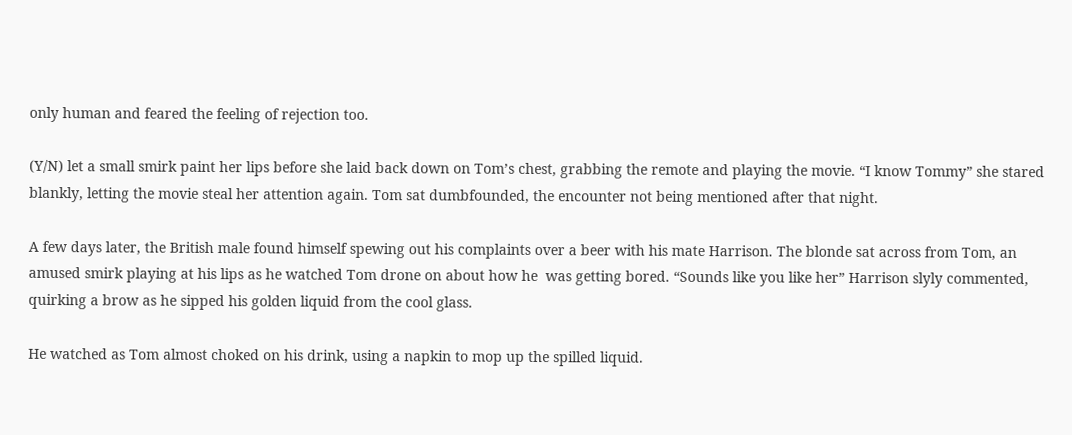only human and feared the feeling of rejection too.

(Y/N) let a small smirk paint her lips before she laid back down on Tom’s chest, grabbing the remote and playing the movie. “I know Tommy” she stared blankly, letting the movie steal her attention again. Tom sat dumbfounded, the encounter not being mentioned after that night.

A few days later, the British male found himself spewing out his complaints over a beer with his mate Harrison. The blonde sat across from Tom, an amused smirk playing at his lips as he watched Tom drone on about how he  was getting bored. “Sounds like you like her” Harrison slyly commented, quirking a brow as he sipped his golden liquid from the cool glass.

He watched as Tom almost choked on his drink, using a napkin to mop up the spilled liquid.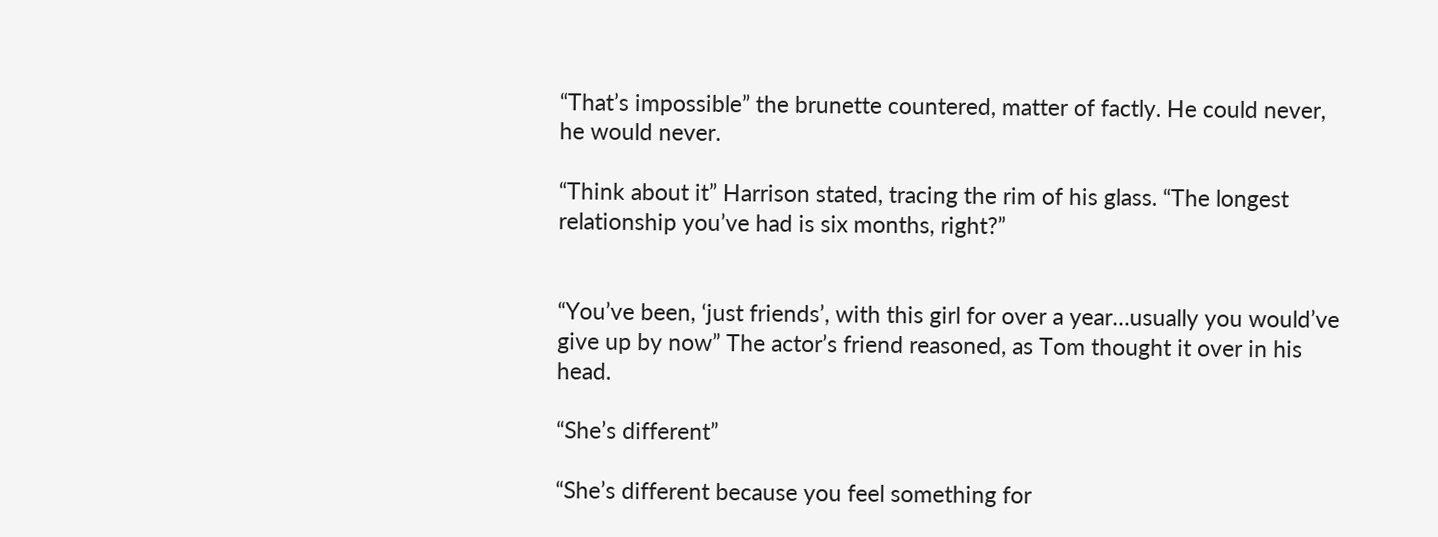“That’s impossible” the brunette countered, matter of factly. He could never, he would never.

“Think about it” Harrison stated, tracing the rim of his glass. “The longest relationship you’ve had is six months, right?”


“You’ve been, ‘just friends’, with this girl for over a year…usually you would’ve give up by now” The actor’s friend reasoned, as Tom thought it over in his head.

“She’s different”

“She’s different because you feel something for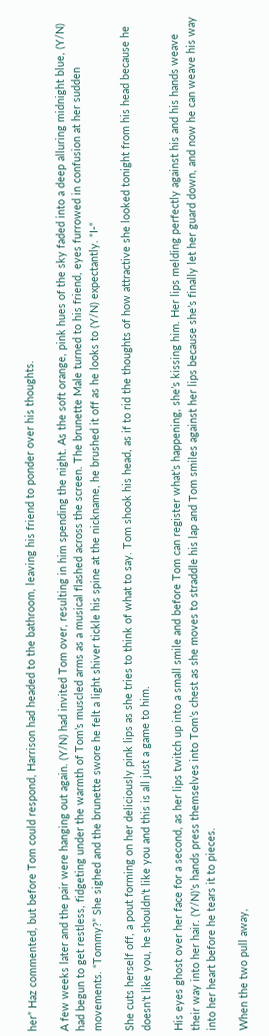her” Haz commented, but before Tom could respond, Harrison had headed to the bathroom, leaving his friend to ponder over his thoughts.

A few weeks later and the pair were hanging out again. (Y/N) had invited Tom over, resulting in him spending the night. As the soft orange, pink hues of the sky faded into a deep alluring midnight blue, (Y/N) had begun to get restless, fidgeting under the warmth of Tom’s muscled arms as a musical flashed across the screen. The brunette Male turned to his friend, eyes furrowed in confusion at her sudden movements. “Tommy?” She sighed and the brunette swore he felt a light shiver tickle his spine at the nickname, he brushed it off as he looks to (Y/N) expectantly. “I-“

She cuts herself off, a pout forming on her deliciously pink lips as she tries to think of what to say. Tom shook his head, as if to rid the thoughts of how attractive she looked tonight from his head because he doesn’t like you, he shouldn’t like you and this is all just a game to him.

His eyes ghost over her face for a second, as her lips twitch up into a small smile and before Tom can register what’s happening, she’s kissing him. Her lips melding perfectly against his and his hands weave their way into her hair. (Y/N)’s hands press themselves into Tom’s chest as she moves to straddle his lap and Tom smiles against her lips because she’s finally let her guard down, and now he can weave his way into her heart before he tears it to pieces.

When the two pull away,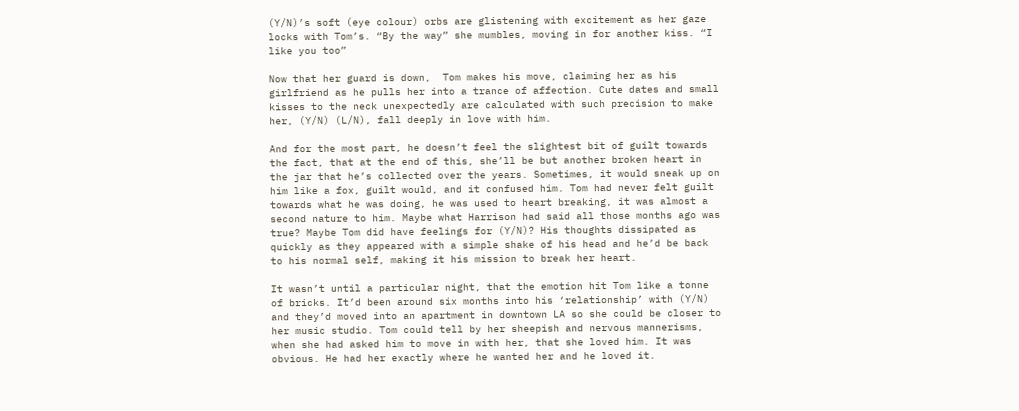(Y/N)’s soft (eye colour) orbs are glistening with excitement as her gaze locks with Tom’s. “By the way” she mumbles, moving in for another kiss. “I like you too”

Now that her guard is down,  Tom makes his move, claiming her as his girlfriend as he pulls her into a trance of affection. Cute dates and small kisses to the neck unexpectedly are calculated with such precision to make her, (Y/N) (L/N), fall deeply in love with him.

And for the most part, he doesn’t feel the slightest bit of guilt towards the fact, that at the end of this, she’ll be but another broken heart in the jar that he’s collected over the years. Sometimes, it would sneak up on him like a fox, guilt would, and it confused him. Tom had never felt guilt towards what he was doing, he was used to heart breaking, it was almost a second nature to him. Maybe what Harrison had said all those months ago was true? Maybe Tom did have feelings for (Y/N)? His thoughts dissipated as quickly as they appeared with a simple shake of his head and he’d be back to his normal self, making it his mission to break her heart.

It wasn’t until a particular night, that the emotion hit Tom like a tonne of bricks. It’d been around six months into his ‘relationship’ with (Y/N) and they’d moved into an apartment in downtown LA so she could be closer to her music studio. Tom could tell by her sheepish and nervous mannerisms, when she had asked him to move in with her, that she loved him. It was obvious. He had her exactly where he wanted her and he loved it.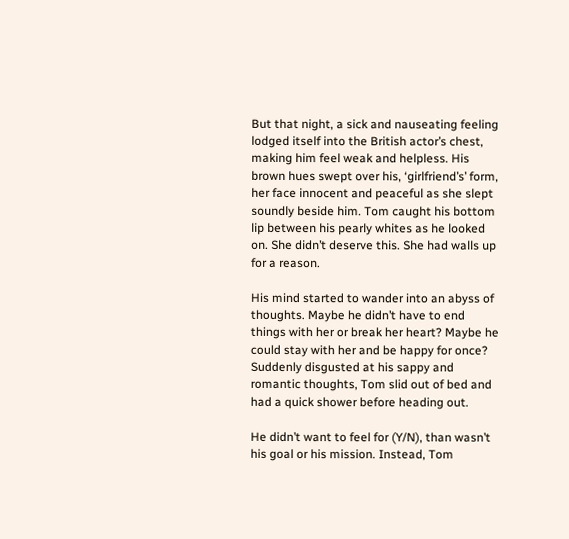But that night, a sick and nauseating feeling lodged itself into the British actor’s chest, making him feel weak and helpless. His brown hues swept over his, ‘girlfriend’s’ form, her face innocent and peaceful as she slept soundly beside him. Tom caught his bottom lip between his pearly whites as he looked on. She didn’t deserve this. She had walls up for a reason.

His mind started to wander into an abyss of thoughts. Maybe he didn’t have to end things with her or break her heart? Maybe he could stay with her and be happy for once? Suddenly disgusted at his sappy and romantic thoughts, Tom slid out of bed and had a quick shower before heading out.

He didn’t want to feel for (Y/N), than wasn’t his goal or his mission. Instead, Tom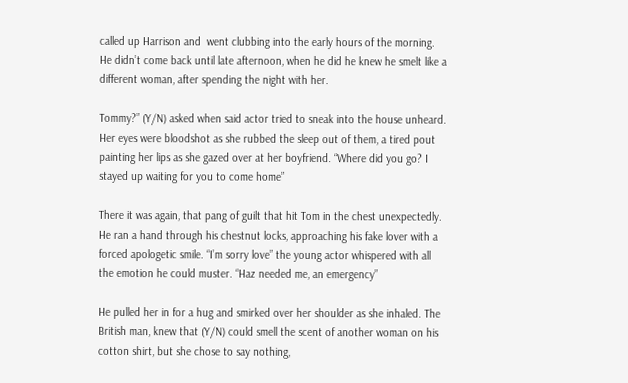called up Harrison and  went clubbing into the early hours of the morning. He didn’t come back until late afternoon, when he did he knew he smelt like a different woman, after spending the night with her.

Tommy?” (Y/N) asked when said actor tried to sneak into the house unheard. Her eyes were bloodshot as she rubbed the sleep out of them, a tired pout painting her lips as she gazed over at her boyfriend. “Where did you go? I stayed up waiting for you to come home”

There it was again, that pang of guilt that hit Tom in the chest unexpectedly. He ran a hand through his chestnut locks, approaching his fake lover with a forced apologetic smile. “I’m sorry love” the young actor whispered with all the emotion he could muster. “Haz needed me, an emergency”

He pulled her in for a hug and smirked over her shoulder as she inhaled. The British man, knew that (Y/N) could smell the scent of another woman on his cotton shirt, but she chose to say nothing,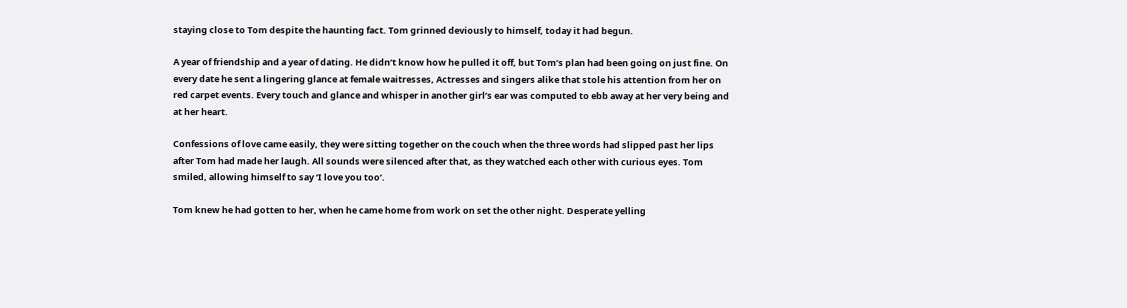staying close to Tom despite the haunting fact. Tom grinned deviously to himself, today it had begun.

A year of friendship and a year of dating. He didn’t know how he pulled it off, but Tom’s plan had been going on just fine. On every date he sent a lingering glance at female waitresses, Actresses and singers alike that stole his attention from her on red carpet events. Every touch and glance and whisper in another girl’s ear was computed to ebb away at her very being and at her heart.

Confessions of love came easily, they were sitting together on the couch when the three words had slipped past her lips after Tom had made her laugh. All sounds were silenced after that, as they watched each other with curious eyes. Tom smiled, allowing himself to say ‘I love you too’.

Tom knew he had gotten to her, when he came home from work on set the other night. Desperate yelling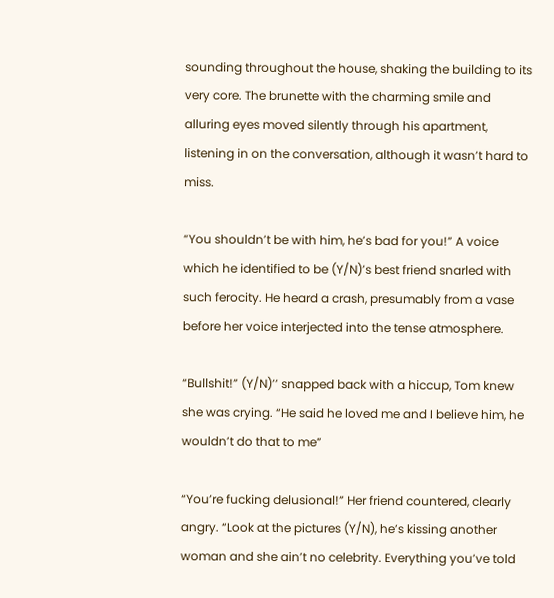sounding throughout the house, shaking the building to its very core. The brunette with the charming smile and alluring eyes moved silently through his apartment, listening in on the conversation, although it wasn’t hard to miss.

“You shouldn’t be with him, he’s bad for you!” A voice which he identified to be (Y/N)’s best friend snarled with such ferocity. He heard a crash, presumably from a vase before her voice interjected into the tense atmosphere.

“Bullshit!” (Y/N)’’ snapped back with a hiccup, Tom knew she was crying. “He said he loved me and I believe him, he wouldn’t do that to me”

“You’re fucking delusional!” Her friend countered, clearly angry. “Look at the pictures (Y/N), he’s kissing another woman and she ain’t no celebrity. Everything you’ve told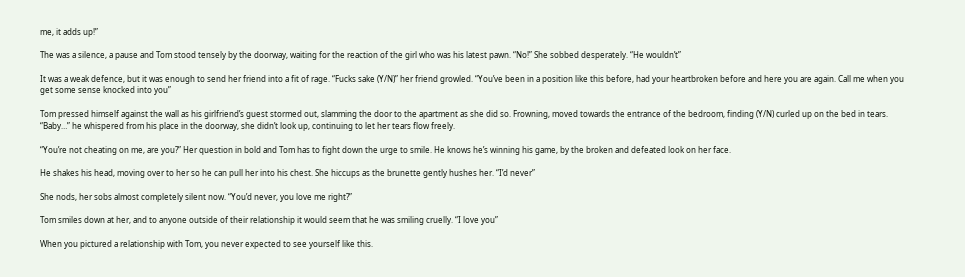me, it adds up!”

The was a silence, a pause and Tom stood tensely by the doorway, waiting for the reaction of the girl who was his latest pawn. “No!” She sobbed desperately. “He wouldn’t”

It was a weak defence, but it was enough to send her friend into a fit of rage. “Fucks sake (Y/N)” her friend growled. “You’ve been in a position like this before, had your heartbroken before and here you are again. Call me when you get some sense knocked into you”

Tom pressed himself against the wall as his girlfriend’s guest stormed out, slamming the door to the apartment as she did so. Frowning, moved towards the entrance of the bedroom, finding (Y/N) curled up on the bed in tears. “Baby…” he whispered from his place in the doorway, she didn’t look up, continuing to let her tears flow freely.

“You’re not cheating on me, are you?” Her question in bold and Tom has to fight down the urge to smile. He knows he’s winning his game, by the broken and defeated look on her face.

He shakes his head, moving over to her so he can pull her into his chest. She hiccups as the brunette gently hushes her. “I’d never”

She nods, her sobs almost completely silent now. “You’d never, you love me right?”

Tom smiles down at her, and to anyone outside of their relationship it would seem that he was smiling cruelly. “I love you”

When you pictured a relationship with Tom, you never expected to see yourself like this.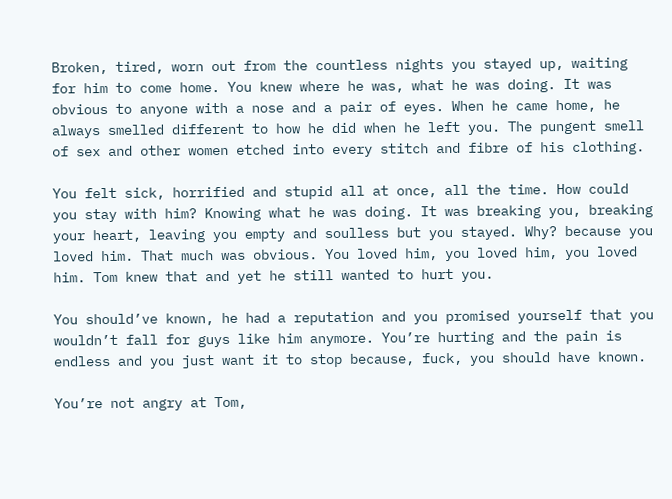Broken, tired, worn out from the countless nights you stayed up, waiting for him to come home. You knew where he was, what he was doing. It was obvious to anyone with a nose and a pair of eyes. When he came home, he always smelled different to how he did when he left you. The pungent smell of sex and other women etched into every stitch and fibre of his clothing.

You felt sick, horrified and stupid all at once, all the time. How could you stay with him? Knowing what he was doing. It was breaking you, breaking your heart, leaving you empty and soulless but you stayed. Why? because you loved him. That much was obvious. You loved him, you loved him, you loved him. Tom knew that and yet he still wanted to hurt you.

You should’ve known, he had a reputation and you promised yourself that you wouldn’t fall for guys like him anymore. You’re hurting and the pain is endless and you just want it to stop because, fuck, you should have known.

You’re not angry at Tom,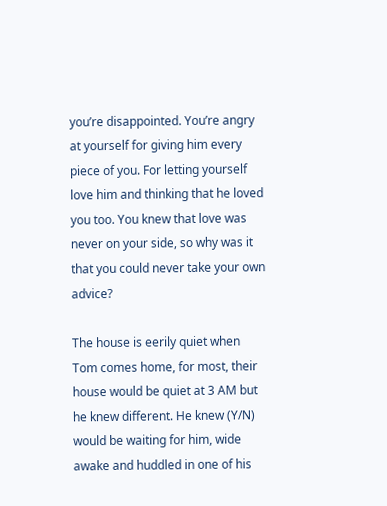you’re disappointed. You’re angry at yourself for giving him every piece of you. For letting yourself love him and thinking that he loved you too. You knew that love was never on your side, so why was it that you could never take your own advice?

The house is eerily quiet when Tom comes home, for most, their house would be quiet at 3 AM but he knew different. He knew (Y/N)  would be waiting for him, wide awake and huddled in one of his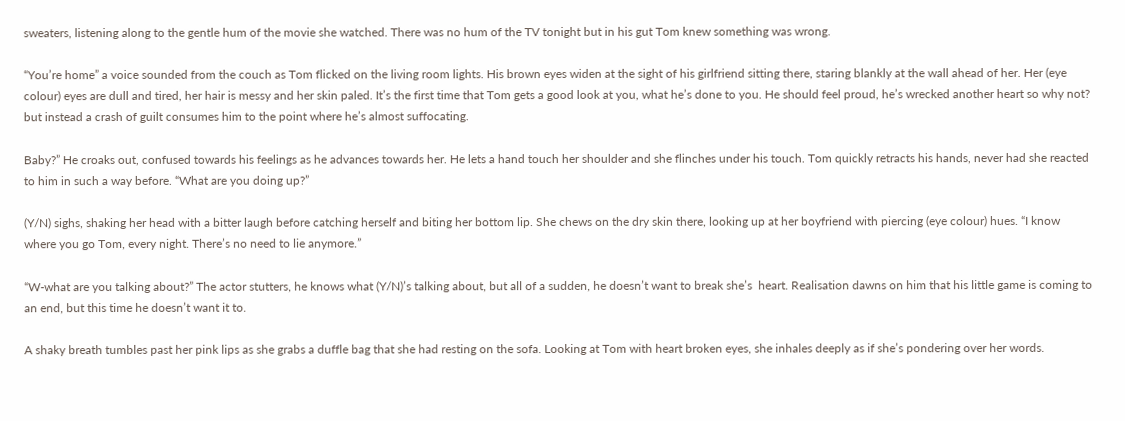sweaters, listening along to the gentle hum of the movie she watched. There was no hum of the TV tonight but in his gut Tom knew something was wrong.

“You’re home” a voice sounded from the couch as Tom flicked on the living room lights. His brown eyes widen at the sight of his girlfriend sitting there, staring blankly at the wall ahead of her. Her (eye colour) eyes are dull and tired, her hair is messy and her skin paled. It’s the first time that Tom gets a good look at you, what he’s done to you. He should feel proud, he’s wrecked another heart so why not? but instead a crash of guilt consumes him to the point where he’s almost suffocating.

Baby?” He croaks out, confused towards his feelings as he advances towards her. He lets a hand touch her shoulder and she flinches under his touch. Tom quickly retracts his hands, never had she reacted to him in such a way before. “What are you doing up?”

(Y/N) sighs, shaking her head with a bitter laugh before catching herself and biting her bottom lip. She chews on the dry skin there, looking up at her boyfriend with piercing (eye colour) hues. “I know where you go Tom, every night. There’s no need to lie anymore.”

“W-what are you talking about?” The actor stutters, he knows what (Y/N)’s talking about, but all of a sudden, he doesn’t want to break she’s  heart. Realisation dawns on him that his little game is coming to an end, but this time he doesn’t want it to.

A shaky breath tumbles past her pink lips as she grabs a duffle bag that she had resting on the sofa. Looking at Tom with heart broken eyes, she inhales deeply as if she’s pondering over her words.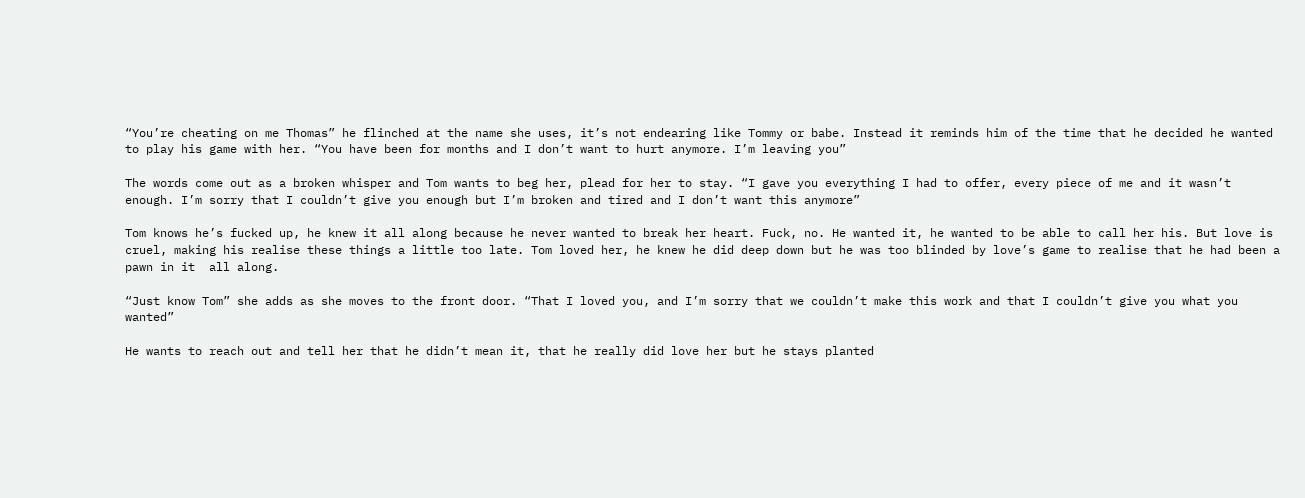“You’re cheating on me Thomas” he flinched at the name she uses, it’s not endearing like Tommy or babe. Instead it reminds him of the time that he decided he wanted to play his game with her. “You have been for months and I don’t want to hurt anymore. I’m leaving you”

The words come out as a broken whisper and Tom wants to beg her, plead for her to stay. “I gave you everything I had to offer, every piece of me and it wasn’t enough. I’m sorry that I couldn’t give you enough but I’m broken and tired and I don’t want this anymore”

Tom knows he’s fucked up, he knew it all along because he never wanted to break her heart. Fuck, no. He wanted it, he wanted to be able to call her his. But love is cruel, making his realise these things a little too late. Tom loved her, he knew he did deep down but he was too blinded by love’s game to realise that he had been a pawn in it  all along.

“Just know Tom” she adds as she moves to the front door. “That I loved you, and I’m sorry that we couldn’t make this work and that I couldn’t give you what you wanted”

He wants to reach out and tell her that he didn’t mean it, that he really did love her but he stays planted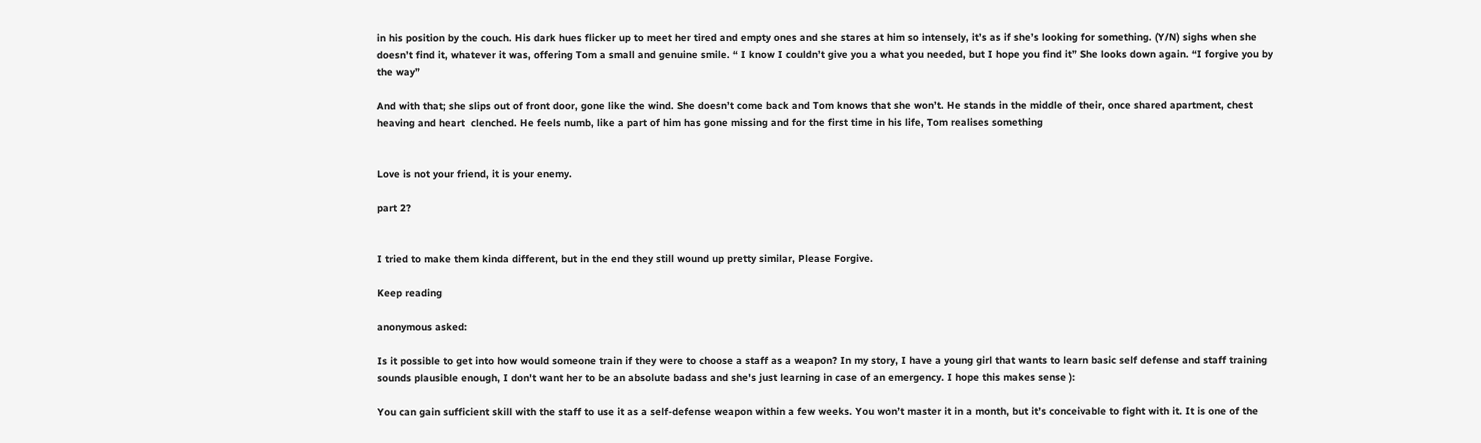in his position by the couch. His dark hues flicker up to meet her tired and empty ones and she stares at him so intensely, it’s as if she’s looking for something. (Y/N) sighs when she doesn’t find it, whatever it was, offering Tom a small and genuine smile. “ I know I couldn’t give you a what you needed, but I hope you find it” She looks down again. “I forgive you by the way”

And with that; she slips out of front door, gone like the wind. She doesn’t come back and Tom knows that she won’t. He stands in the middle of their, once shared apartment, chest heaving and heart  clenched. He feels numb, like a part of him has gone missing and for the first time in his life, Tom realises something


Love is not your friend, it is your enemy.

part 2?


I tried to make them kinda different, but in the end they still wound up pretty similar, Please Forgive.

Keep reading

anonymous asked:

Is it possible to get into how would someone train if they were to choose a staff as a weapon? In my story, I have a young girl that wants to learn basic self defense and staff training sounds plausible enough, I don't want her to be an absolute badass and she's just learning in case of an emergency. I hope this makes sense ):

You can gain sufficient skill with the staff to use it as a self-defense weapon within a few weeks. You won’t master it in a month, but it’s conceivable to fight with it. It is one of the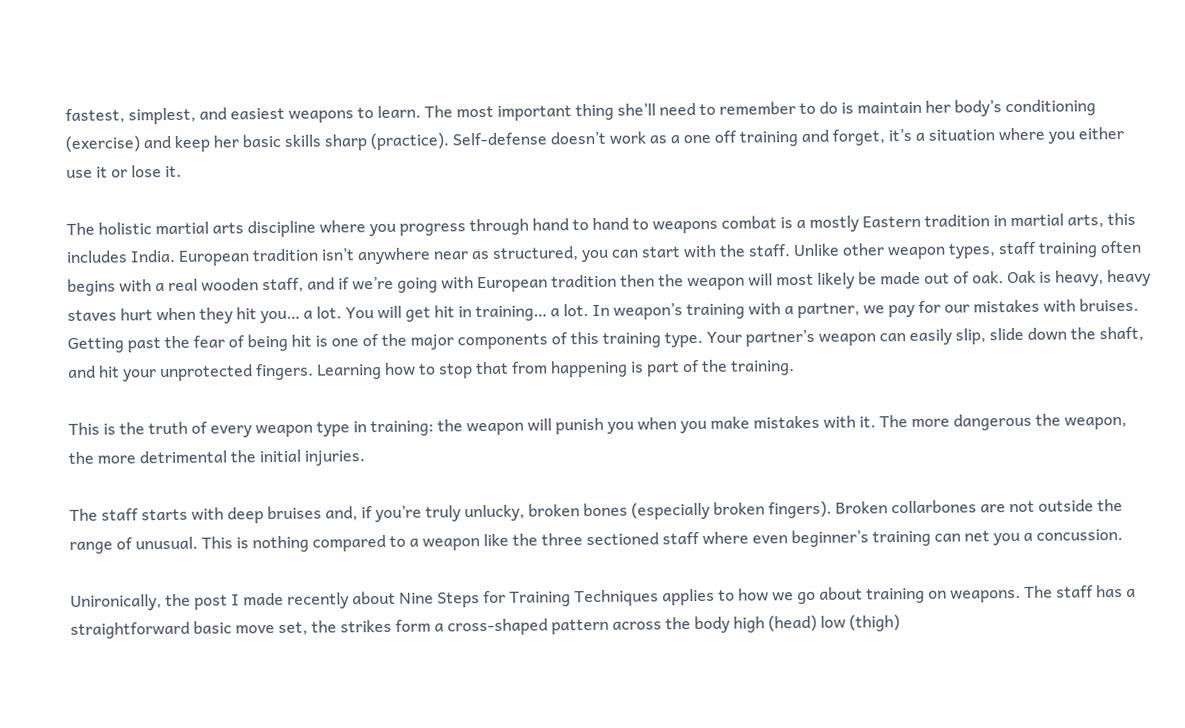fastest, simplest, and easiest weapons to learn. The most important thing she’ll need to remember to do is maintain her body’s conditioning (exercise) and keep her basic skills sharp (practice). Self-defense doesn’t work as a one off training and forget, it’s a situation where you either use it or lose it.

The holistic martial arts discipline where you progress through hand to hand to weapons combat is a mostly Eastern tradition in martial arts, this includes India. European tradition isn’t anywhere near as structured, you can start with the staff. Unlike other weapon types, staff training often begins with a real wooden staff, and if we’re going with European tradition then the weapon will most likely be made out of oak. Oak is heavy, heavy staves hurt when they hit you… a lot. You will get hit in training… a lot. In weapon’s training with a partner, we pay for our mistakes with bruises. Getting past the fear of being hit is one of the major components of this training type. Your partner’s weapon can easily slip, slide down the shaft, and hit your unprotected fingers. Learning how to stop that from happening is part of the training.

This is the truth of every weapon type in training: the weapon will punish you when you make mistakes with it. The more dangerous the weapon, the more detrimental the initial injuries.

The staff starts with deep bruises and, if you’re truly unlucky, broken bones (especially broken fingers). Broken collarbones are not outside the range of unusual. This is nothing compared to a weapon like the three sectioned staff where even beginner’s training can net you a concussion.

Unironically, the post I made recently about Nine Steps for Training Techniques applies to how we go about training on weapons. The staff has a straightforward basic move set, the strikes form a cross-shaped pattern across the body high (head) low (thigh)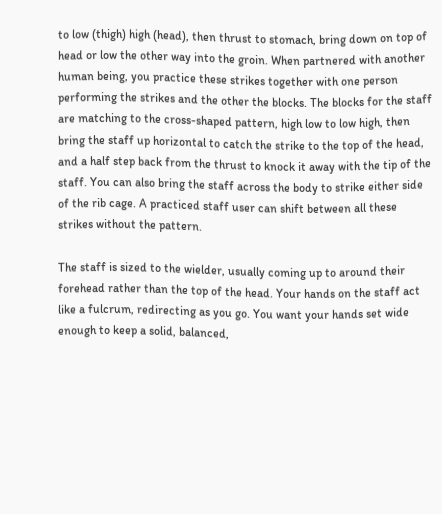to low (thigh) high (head), then thrust to stomach, bring down on top of head or low the other way into the groin. When partnered with another human being, you practice these strikes together with one person performing the strikes and the other the blocks. The blocks for the staff are matching to the cross-shaped pattern, high low to low high, then bring the staff up horizontal to catch the strike to the top of the head, and a half step back from the thrust to knock it away with the tip of the staff. You can also bring the staff across the body to strike either side of the rib cage. A practiced staff user can shift between all these strikes without the pattern.

The staff is sized to the wielder, usually coming up to around their forehead rather than the top of the head. Your hands on the staff act like a fulcrum, redirecting as you go. You want your hands set wide enough to keep a solid, balanced,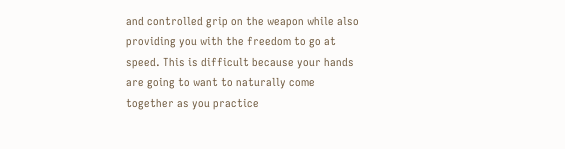and controlled grip on the weapon while also providing you with the freedom to go at speed. This is difficult because your hands are going to want to naturally come together as you practice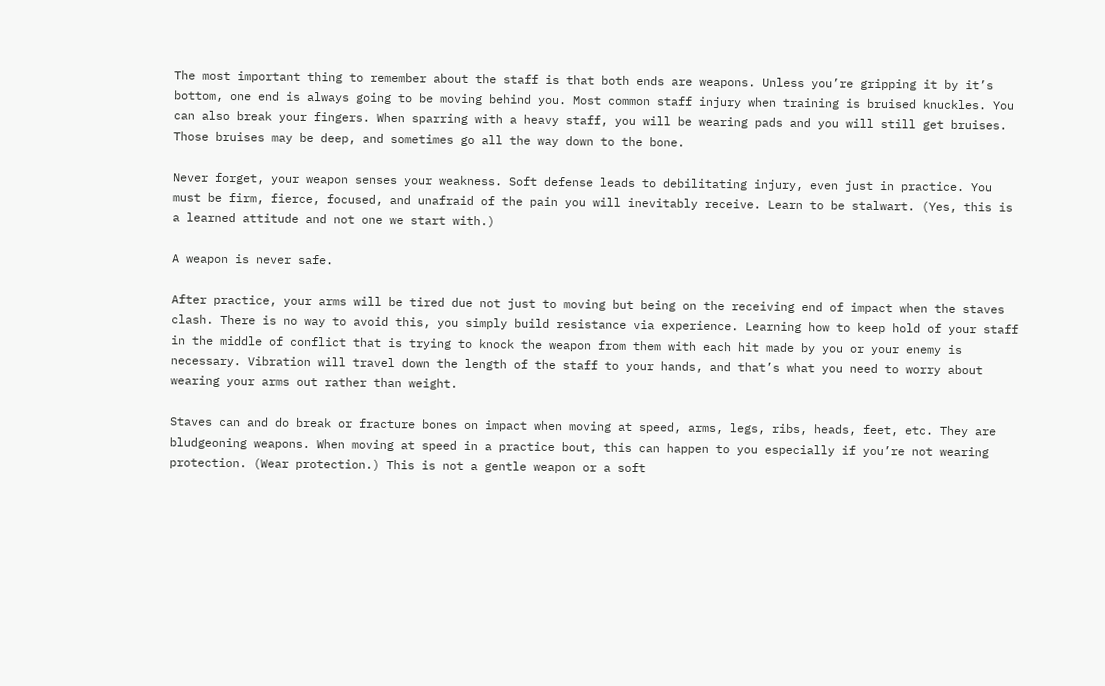The most important thing to remember about the staff is that both ends are weapons. Unless you’re gripping it by it’s bottom, one end is always going to be moving behind you. Most common staff injury when training is bruised knuckles. You can also break your fingers. When sparring with a heavy staff, you will be wearing pads and you will still get bruises. Those bruises may be deep, and sometimes go all the way down to the bone.

Never forget, your weapon senses your weakness. Soft defense leads to debilitating injury, even just in practice. You must be firm, fierce, focused, and unafraid of the pain you will inevitably receive. Learn to be stalwart. (Yes, this is a learned attitude and not one we start with.)

A weapon is never safe.

After practice, your arms will be tired due not just to moving but being on the receiving end of impact when the staves clash. There is no way to avoid this, you simply build resistance via experience. Learning how to keep hold of your staff in the middle of conflict that is trying to knock the weapon from them with each hit made by you or your enemy is necessary. Vibration will travel down the length of the staff to your hands, and that’s what you need to worry about wearing your arms out rather than weight.

Staves can and do break or fracture bones on impact when moving at speed, arms, legs, ribs, heads, feet, etc. They are bludgeoning weapons. When moving at speed in a practice bout, this can happen to you especially if you’re not wearing protection. (Wear protection.) This is not a gentle weapon or a soft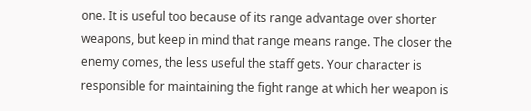one. It is useful too because of its range advantage over shorter weapons, but keep in mind that range means range. The closer the enemy comes, the less useful the staff gets. Your character is responsible for maintaining the fight range at which her weapon is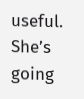useful. She’s going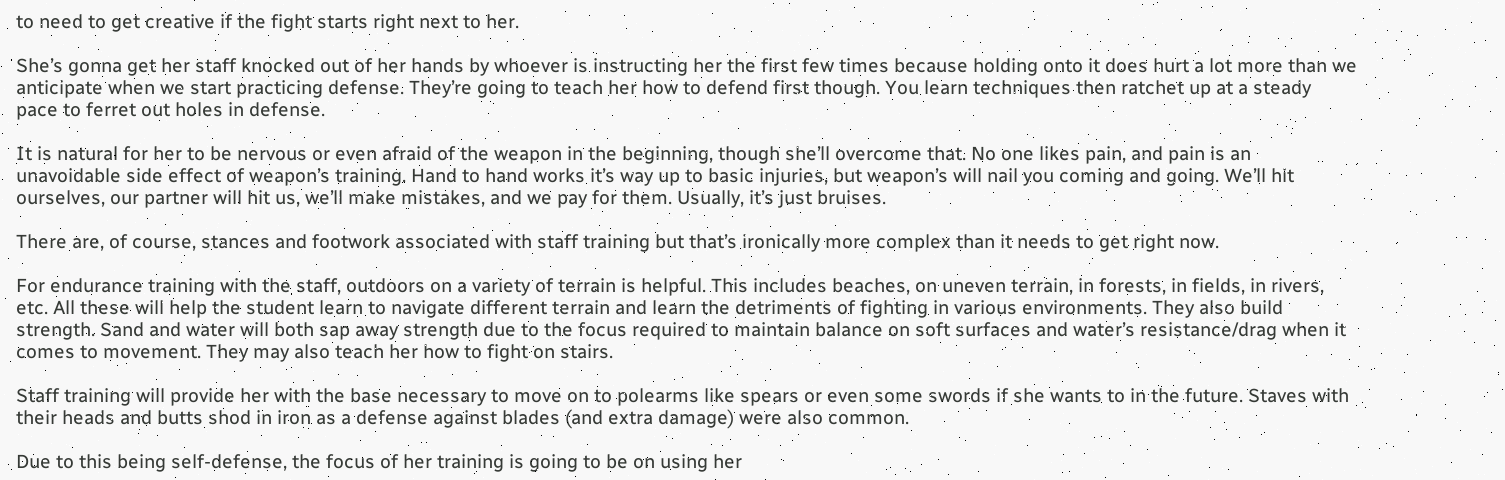to need to get creative if the fight starts right next to her.

She’s gonna get her staff knocked out of her hands by whoever is instructing her the first few times because holding onto it does hurt a lot more than we anticipate when we start practicing defense. They’re going to teach her how to defend first though. You learn techniques then ratchet up at a steady pace to ferret out holes in defense.

It is natural for her to be nervous or even afraid of the weapon in the beginning, though she’ll overcome that. No one likes pain, and pain is an unavoidable side effect of weapon’s training. Hand to hand works it’s way up to basic injuries, but weapon’s will nail you coming and going. We’ll hit ourselves, our partner will hit us, we’ll make mistakes, and we pay for them. Usually, it’s just bruises.

There are, of course, stances and footwork associated with staff training but that’s ironically more complex than it needs to get right now.

For endurance training with the staff, outdoors on a variety of terrain is helpful. This includes beaches, on uneven terrain, in forests, in fields, in rivers, etc. All these will help the student learn to navigate different terrain and learn the detriments of fighting in various environments. They also build strength. Sand and water will both sap away strength due to the focus required to maintain balance on soft surfaces and water’s resistance/drag when it comes to movement. They may also teach her how to fight on stairs.

Staff training will provide her with the base necessary to move on to polearms like spears or even some swords if she wants to in the future. Staves with their heads and butts shod in iron as a defense against blades (and extra damage) were also common.

Due to this being self-defense, the focus of her training is going to be on using her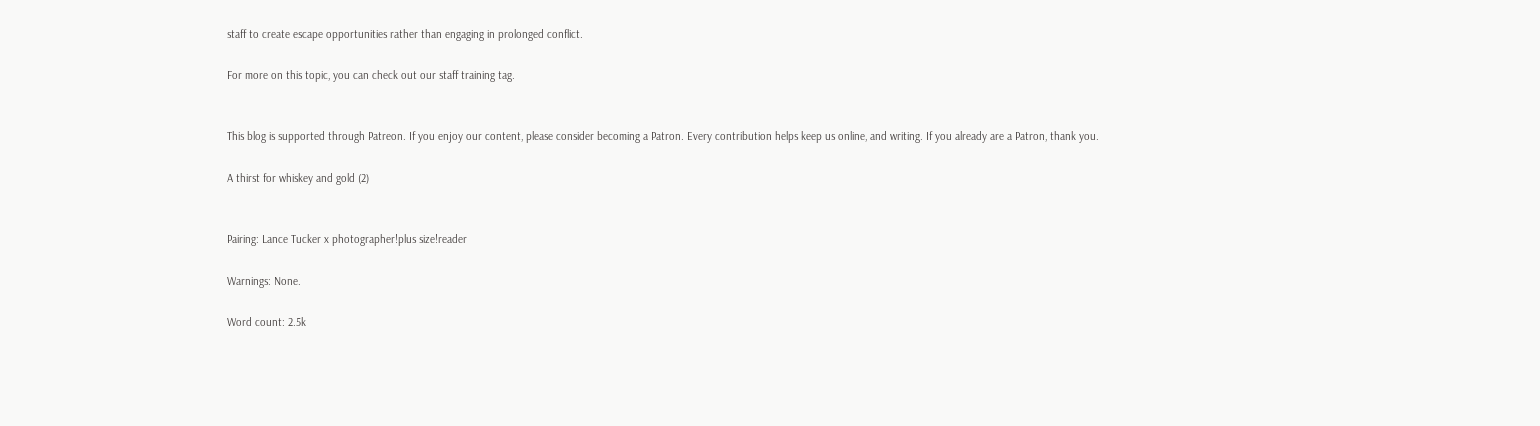staff to create escape opportunities rather than engaging in prolonged conflict.

For more on this topic, you can check out our staff training tag.


This blog is supported through Patreon. If you enjoy our content, please consider becoming a Patron. Every contribution helps keep us online, and writing. If you already are a Patron, thank you.

A thirst for whiskey and gold (2)


Pairing: Lance Tucker x photographer!plus size!reader

Warnings: None.

Word count: 2.5k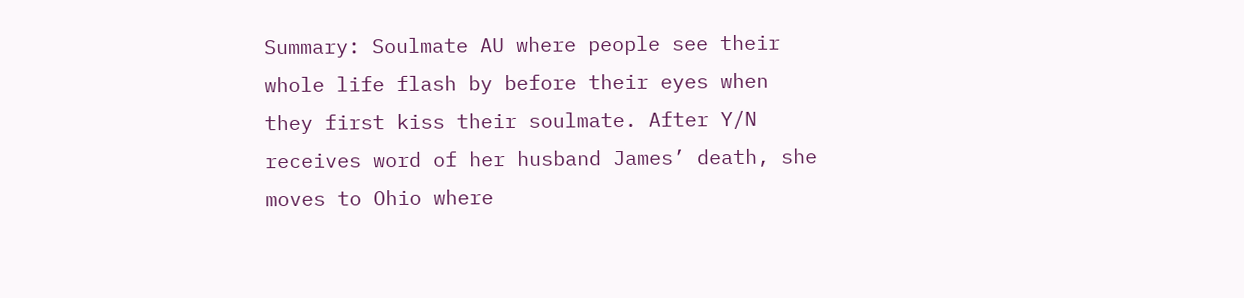Summary: Soulmate AU where people see their whole life flash by before their eyes when they first kiss their soulmate. After Y/N receives word of her husband James’ death, she moves to Ohio where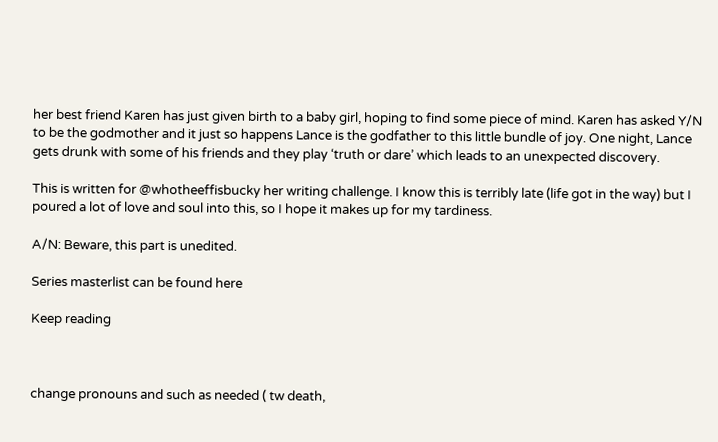her best friend Karen has just given birth to a baby girl, hoping to find some piece of mind. Karen has asked Y/N to be the godmother and it just so happens Lance is the godfather to this little bundle of joy. One night, Lance gets drunk with some of his friends and they play ‘truth or dare’ which leads to an unexpected discovery.

This is written for @whotheeffisbucky her writing challenge. I know this is terribly late (life got in the way) but I poured a lot of love and soul into this, so I hope it makes up for my tardiness.

A/N: Beware, this part is unedited.

Series masterlist can be found here

Keep reading



change pronouns and such as needed ( tw death,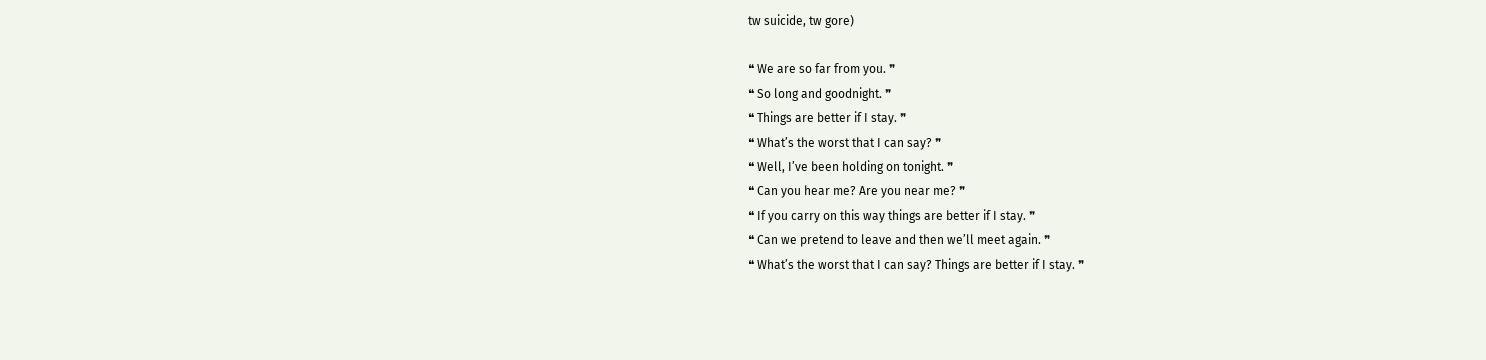tw suicide, tw gore)

❝ We are so far from you. ❞
❝ So long and goodnight. ❞
❝ Things are better if I stay. ❞
❝ What’s the worst that I can say? ❞
❝ Well, I’ve been holding on tonight. ❞
❝ Can you hear me? Are you near me? ❞
❝ If you carry on this way things are better if I stay. ❞
❝ Can we pretend to leave and then we’ll meet again. ❞
❝ What’s the worst that I can say? Things are better if I stay. ❞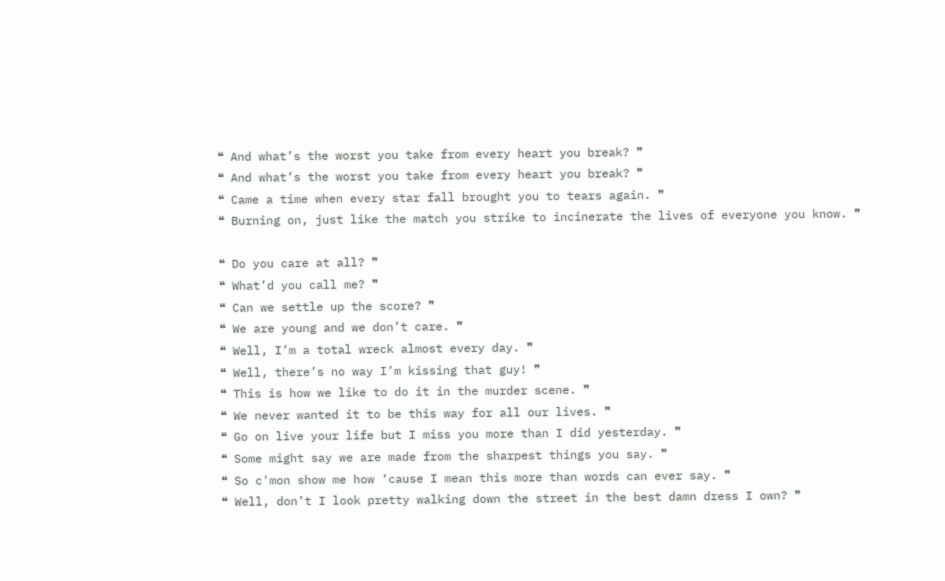❝ And what’s the worst you take from every heart you break? ❞
❝ And what’s the worst you take from every heart you break? ❞
❝ Came a time when every star fall brought you to tears again. ❞
❝ Burning on, just like the match you strike to incinerate the lives of everyone you know. ❞

❝ Do you care at all? ❞
❝ What’d you call me? ❞
❝ Can we settle up the score? ❞
❝ We are young and we don’t care. ❞
❝ Well, I’m a total wreck almost every day. ❞
❝ Well, there’s no way I’m kissing that guy! ❞
❝ This is how we like to do it in the murder scene. ❞
❝ We never wanted it to be this way for all our lives. ❞
❝ Go on live your life but I miss you more than I did yesterday. ❞
❝ Some might say we are made from the sharpest things you say. ❞
❝ So c'mon show me how ‘cause I mean this more than words can ever say. ❞
❝ Well, don’t I look pretty walking down the street in the best damn dress I own? ❞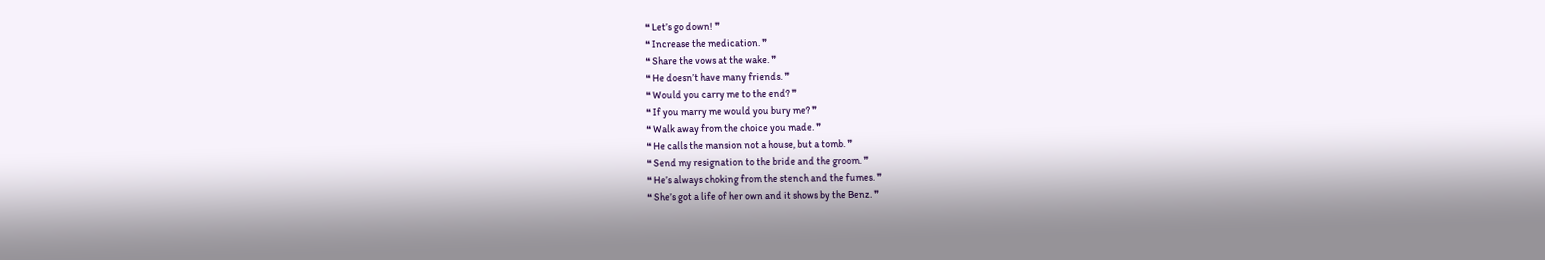❝ Let’s go down! ❞
❝ Increase the medication. ❞
❝ Share the vows at the wake. ❞
❝ He doesn’t have many friends. ❞
❝ Would you carry me to the end? ❞
❝ If you marry me would you bury me? ❞
❝ Walk away from the choice you made. ❞
❝ He calls the mansion not a house, but a tomb. ❞
❝ Send my resignation to the bride and the groom. ❞
❝ He’s always choking from the stench and the fumes. ❞
❝ She’s got a life of her own and it shows by the Benz. ❞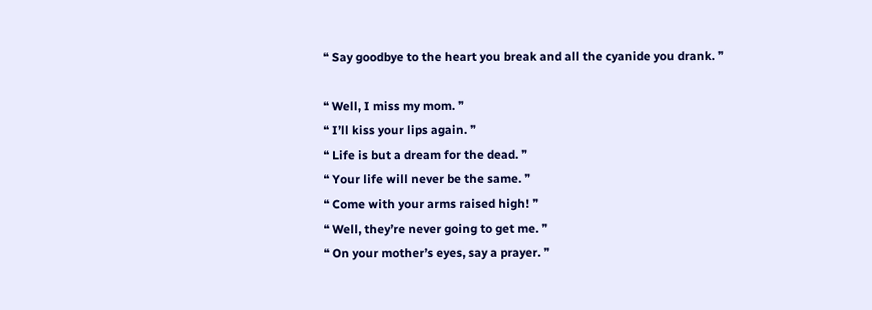❝ Say goodbye to the heart you break and all the cyanide you drank. ❞

❝ Well, I miss my mom. ❞
❝ I’ll kiss your lips again. ❞
❝ Life is but a dream for the dead. ❞
❝ Your life will never be the same. ❞
❝ Come with your arms raised high! ❞
❝ Well, they’re never going to get me. ❞
❝ On your mother’s eyes, say a prayer. ❞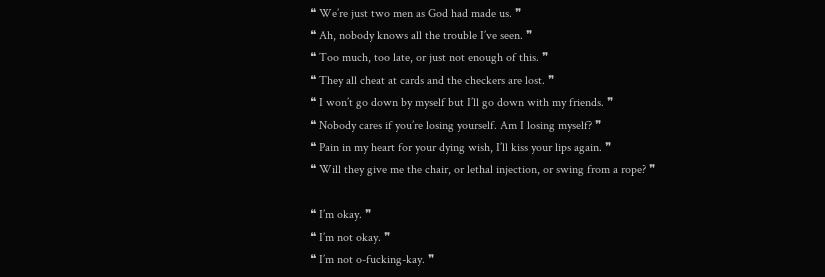❝ We’re just two men as God had made us. ❞
❝ Ah, nobody knows all the trouble I’ve seen. ❞
❝ Too much, too late, or just not enough of this. ❞
❝ They all cheat at cards and the checkers are lost. ❞
❝ I won’t go down by myself but I’ll go down with my friends. ❞
❝ Nobody cares if you’re losing yourself. Am I losing myself? ❞
❝ Pain in my heart for your dying wish, I’ll kiss your lips again. ❞
❝ Will they give me the chair, or lethal injection, or swing from a rope? ❞

❝ I’m okay. ❞
❝ I’m not okay. ❞
❝ I’m not o-fucking-kay. ❞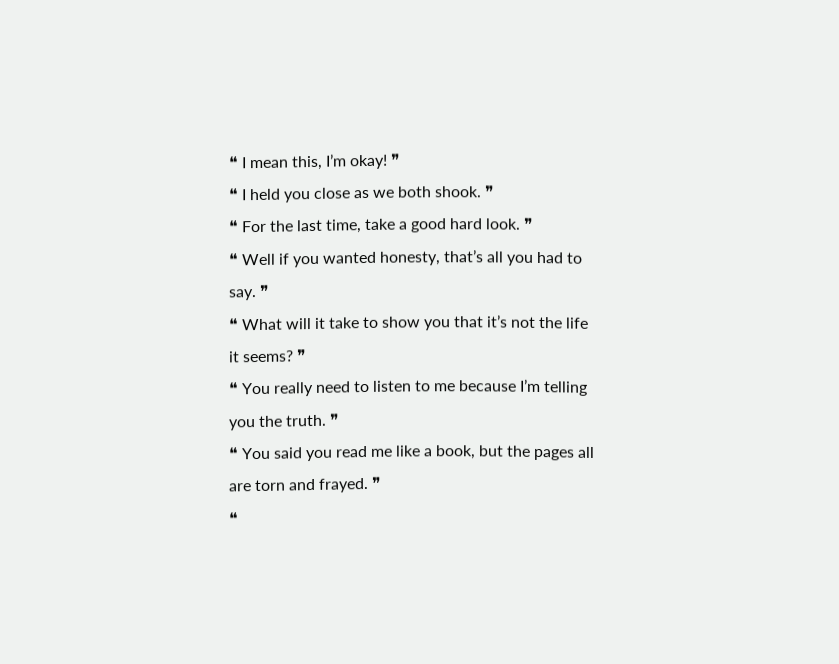❝ I mean this, I’m okay! ❞
❝ I held you close as we both shook. ❞
❝ For the last time, take a good hard look. ❞
❝ Well if you wanted honesty, that’s all you had to say. ❞
❝ What will it take to show you that it’s not the life it seems? ❞
❝ You really need to listen to me because I’m telling you the truth. ❞
❝ You said you read me like a book, but the pages all are torn and frayed. ❞
❝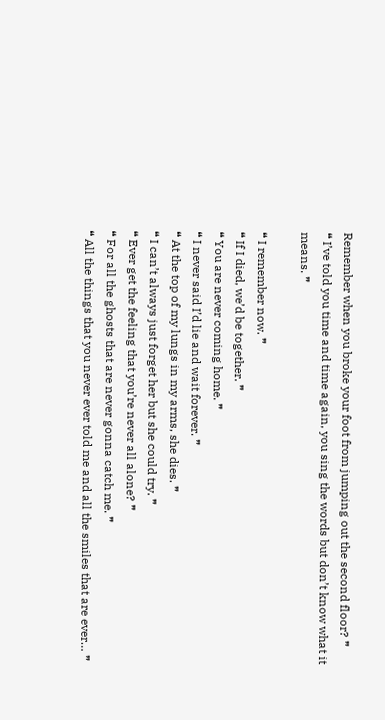Remember when you broke your foot from jumping out the second floor? ❞
❝ I’ve told you time and time again, you sing the words but don’t know what it means. ❞

❝ I remember now. ❞
❝ If I died, we’d be together. ❞
❝ You are never coming home. ❞
❝ I never said I’d lie and wait forever. ❞
❝ At the top of my lungs in my arms, she dies. ❞
❝ I can’t always just forget her but she could try. ❞
❝ Ever get the feeling that you’re never all alone? ❞
❝ For all the ghosts that are never gonna catch me. ❞
❝ All the things that you never ever told me and all the smiles that are ever… ❞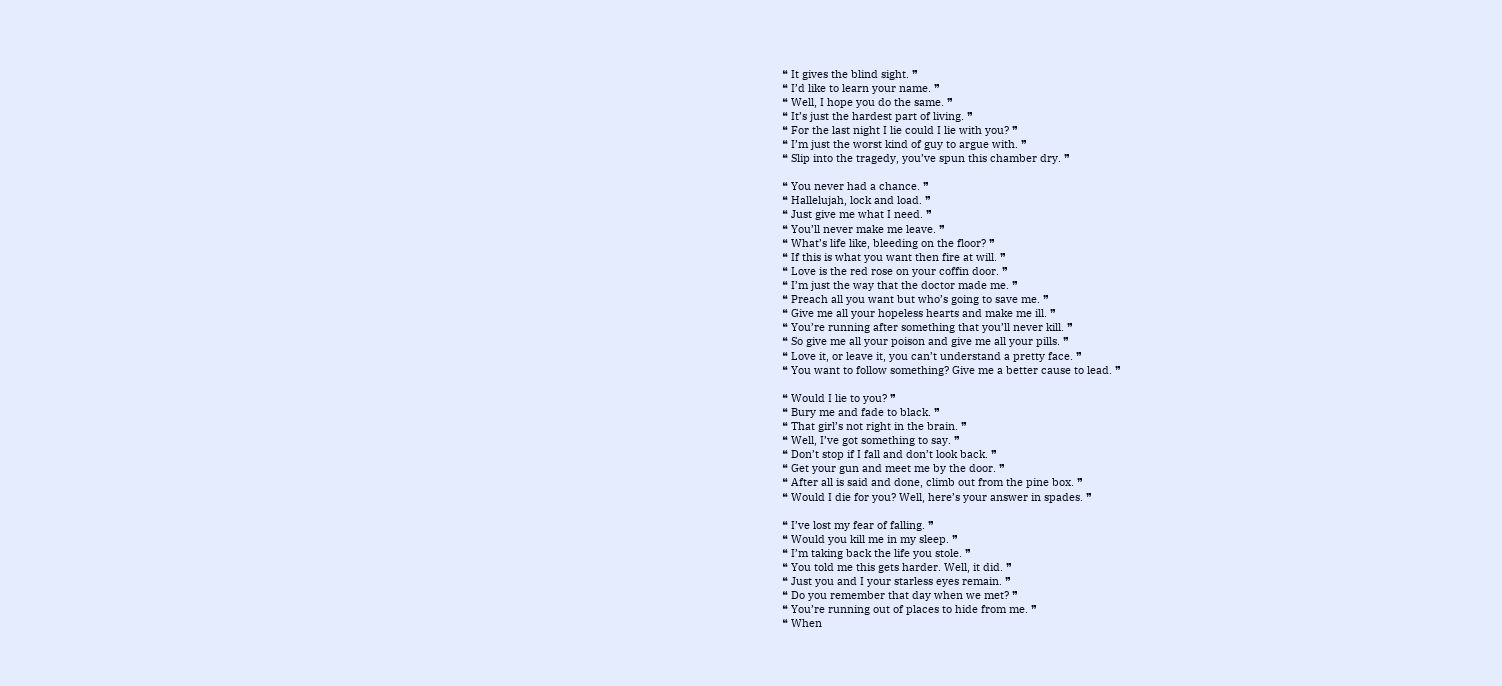❝ It gives the blind sight. ❞
❝ I’d like to learn your name. ❞
❝ Well, I hope you do the same. ❞
❝ It’s just the hardest part of living. ❞
❝ For the last night I lie could I lie with you? ❞
❝ I’m just the worst kind of guy to argue with. ❞
❝ Slip into the tragedy, you’ve spun this chamber dry. ❞

❝ You never had a chance. ❞
❝ Hallelujah, lock and load. ❞
❝ Just give me what I need. ❞
❝ You’ll never make me leave. ❞
❝ What’s life like, bleeding on the floor? ❞
❝ If this is what you want then fire at will. ❞
❝ Love is the red rose on your coffin door. ❞
❝ I’m just the way that the doctor made me. ❞
❝ Preach all you want but who’s going to save me. ❞
❝ Give me all your hopeless hearts and make me ill. ❞
❝ You’re running after something that you’ll never kill. ❞
❝ So give me all your poison and give me all your pills. ❞
❝ Love it, or leave it, you can’t understand a pretty face. ❞
❝ You want to follow something? Give me a better cause to lead. ❞

❝ Would I lie to you? ❞
❝ Bury me and fade to black. ❞
❝ That girl’s not right in the brain. ❞
❝ Well, I’ve got something to say. ❞
❝ Don’t stop if I fall and don’t look back. ❞
❝ Get your gun and meet me by the door. ❞
❝ After all is said and done, climb out from the pine box. ❞
❝ Would I die for you? Well, here’s your answer in spades. ❞

❝ I’ve lost my fear of falling. ❞
❝ Would you kill me in my sleep. ❞
❝ I’m taking back the life you stole. ❞
❝ You told me this gets harder. Well, it did. ❞
❝ Just you and I your starless eyes remain. ❞
❝ Do you remember that day when we met? ❞
❝ You’re running out of places to hide from me. ❞
❝ When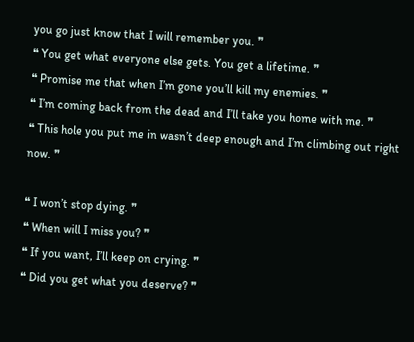you go just know that I will remember you. ❞
❝ You get what everyone else gets. You get a lifetime. ❞
❝ Promise me that when I’m gone you’ll kill my enemies. ❞
❝ I’m coming back from the dead and I’ll take you home with me. ❞
❝ This hole you put me in wasn’t deep enough and I’m climbing out right now. ❞

❝ I won’t stop dying. ❞
❝ When will I miss you? ❞
❝ If you want, I’ll keep on crying. ❞
❝ Did you get what you deserve? ❞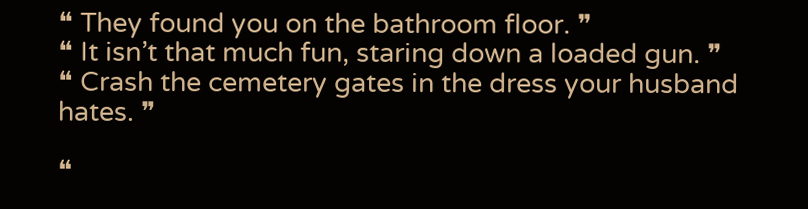❝ They found you on the bathroom floor. ❞
❝ It isn’t that much fun, staring down a loaded gun. ❞
❝ Crash the cemetery gates in the dress your husband hates. ❞

❝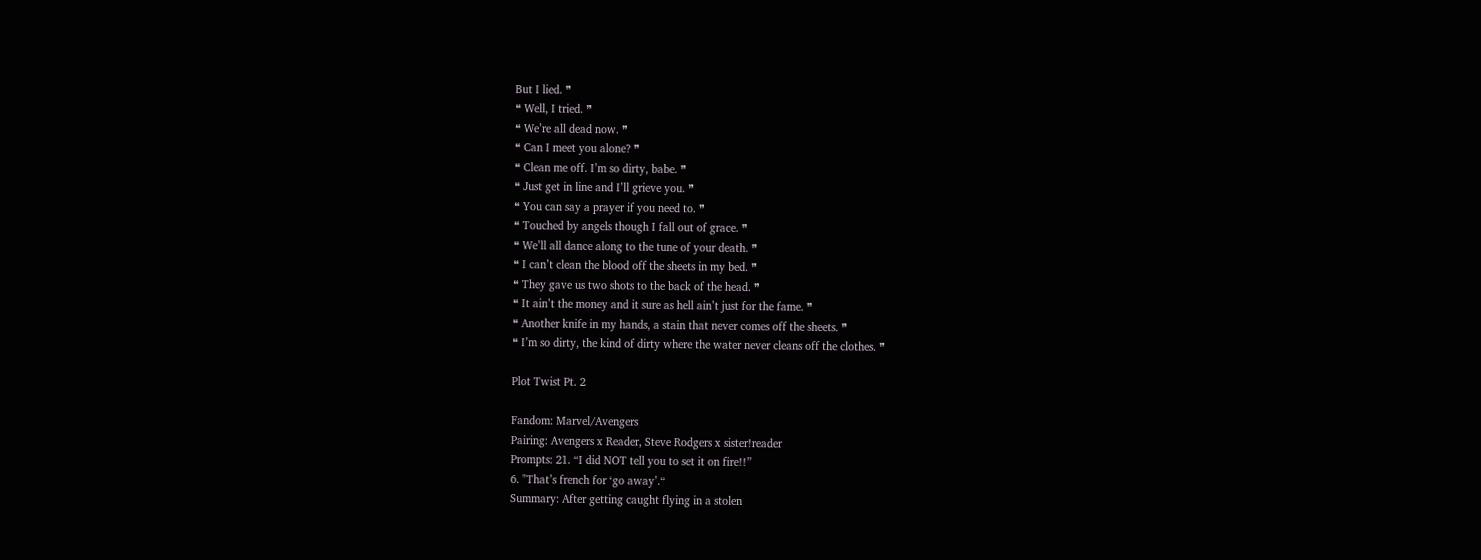But I lied. ❞
❝ Well, I tried. ❞
❝ We’re all dead now. ❞
❝ Can I meet you alone? ❞
❝ Clean me off. I’m so dirty, babe. ❞
❝ Just get in line and I’ll grieve you. ❞
❝ You can say a prayer if you need to. ❞
❝ Touched by angels though I fall out of grace. ❞
❝ We’ll all dance along to the tune of your death. ❞
❝ I can’t clean the blood off the sheets in my bed. ❞
❝ They gave us two shots to the back of the head. ❞
❝ It ain’t the money and it sure as hell ain’t just for the fame. ❞
❝ Another knife in my hands, a stain that never comes off the sheets. ❞
❝ I’m so dirty, the kind of dirty where the water never cleans off the clothes. ❞

Plot Twist Pt. 2

Fandom: Marvel/Avengers
Pairing: Avengers x Reader, Steve Rodgers x sister!reader
Prompts: 21. “I did NOT tell you to set it on fire!!”
6. "That’s french for ‘go away’.“
Summary: After getting caught flying in a stolen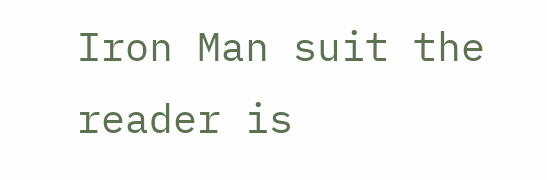Iron Man suit the reader is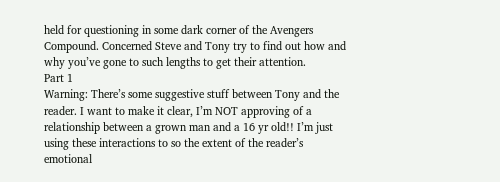held for questioning in some dark corner of the Avengers Compound. Concerned Steve and Tony try to find out how and why you’ve gone to such lengths to get their attention.
Part 1
Warning: There’s some suggestive stuff between Tony and the reader. I want to make it clear, I’m NOT approving of a relationship between a grown man and a 16 yr old!! I’m just using these interactions to so the extent of the reader’s emotional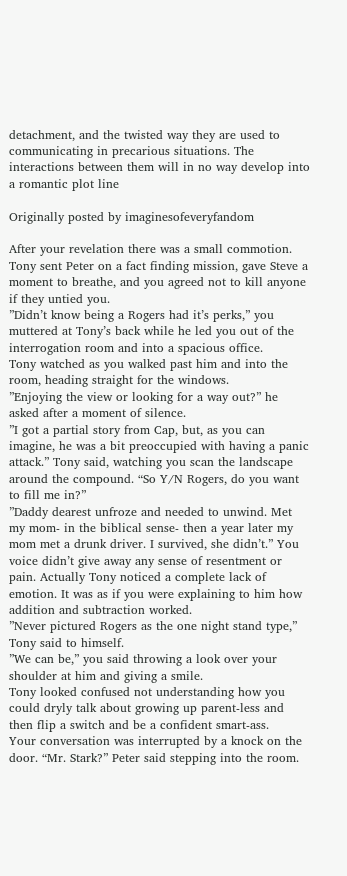detachment, and the twisted way they are used to communicating in precarious situations. The interactions between them will in no way develop into a romantic plot line

Originally posted by imaginesofeveryfandom

After your revelation there was a small commotion. Tony sent Peter on a fact finding mission, gave Steve a moment to breathe, and you agreed not to kill anyone if they untied you.
”Didn’t know being a Rogers had it’s perks,” you muttered at Tony’s back while he led you out of the interrogation room and into a spacious office.
Tony watched as you walked past him and into the room, heading straight for the windows.
”Enjoying the view or looking for a way out?” he asked after a moment of silence.
”I got a partial story from Cap, but, as you can imagine, he was a bit preoccupied with having a panic attack.” Tony said, watching you scan the landscape around the compound. “So Y/N Rogers, do you want to fill me in?”
”Daddy dearest unfroze and needed to unwind. Met my mom- in the biblical sense- then a year later my mom met a drunk driver. I survived, she didn’t.” You voice didn’t give away any sense of resentment or pain. Actually Tony noticed a complete lack of emotion. It was as if you were explaining to him how addition and subtraction worked.
”Never pictured Rogers as the one night stand type,” Tony said to himself.
”We can be,” you said throwing a look over your shoulder at him and giving a smile.
Tony looked confused not understanding how you could dryly talk about growing up parent-less and then flip a switch and be a confident smart-ass.
Your conversation was interrupted by a knock on the door. “Mr. Stark?” Peter said stepping into the room.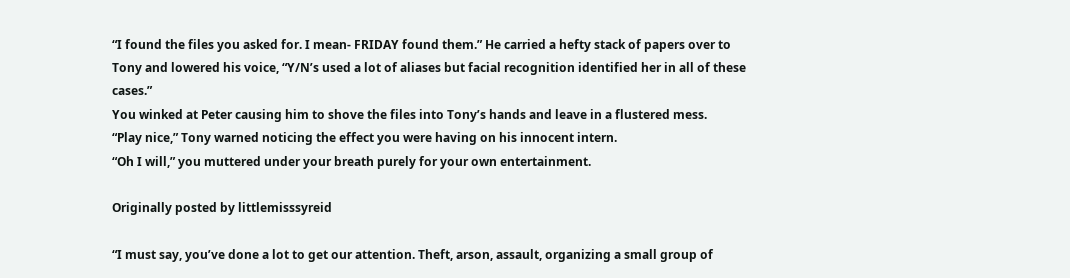“I found the files you asked for. I mean- FRIDAY found them.” He carried a hefty stack of papers over to Tony and lowered his voice, “Y/N’s used a lot of aliases but facial recognition identified her in all of these cases.”
You winked at Peter causing him to shove the files into Tony’s hands and leave in a flustered mess.
“Play nice,” Tony warned noticing the effect you were having on his innocent intern.
“Oh I will,” you muttered under your breath purely for your own entertainment.

Originally posted by littlemisssyreid

“I must say, you’ve done a lot to get our attention. Theft, arson, assault, organizing a small group of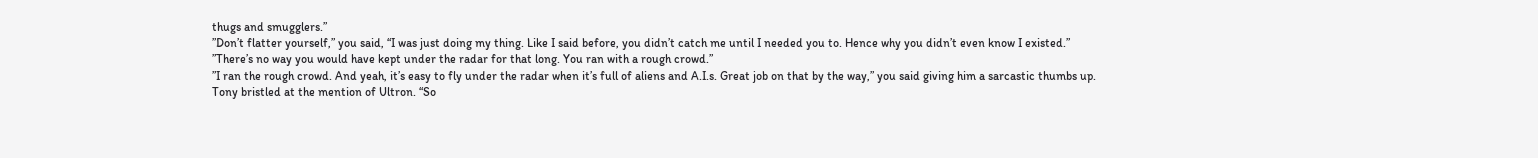thugs and smugglers.”
”Don’t flatter yourself,” you said, “I was just doing my thing. Like I said before, you didn’t catch me until I needed you to. Hence why you didn’t even know I existed.”
”There’s no way you would have kept under the radar for that long. You ran with a rough crowd.”
”I ran the rough crowd. And yeah, it’s easy to fly under the radar when it’s full of aliens and A.I.s. Great job on that by the way,” you said giving him a sarcastic thumbs up.
Tony bristled at the mention of Ultron. “So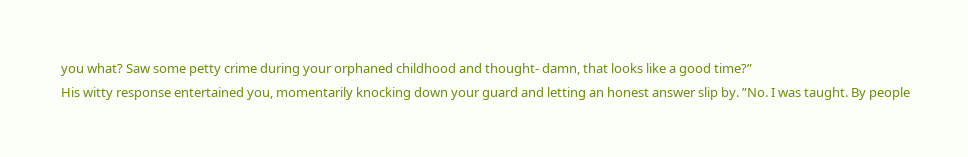you what? Saw some petty crime during your orphaned childhood and thought- damn, that looks like a good time?”
His witty response entertained you, momentarily knocking down your guard and letting an honest answer slip by. ”No. I was taught. By people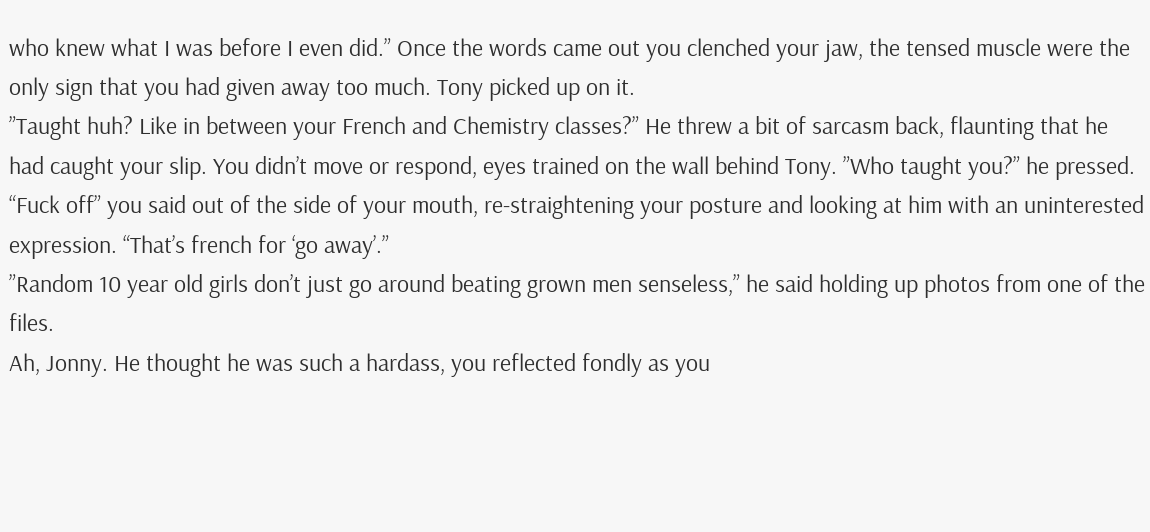who knew what I was before I even did.” Once the words came out you clenched your jaw, the tensed muscle were the only sign that you had given away too much. Tony picked up on it.
”Taught huh? Like in between your French and Chemistry classes?” He threw a bit of sarcasm back, flaunting that he had caught your slip. You didn’t move or respond, eyes trained on the wall behind Tony. ”Who taught you?” he pressed.
“Fuck off” you said out of the side of your mouth, re-straightening your posture and looking at him with an uninterested expression. “That’s french for ‘go away’.”
”Random 10 year old girls don’t just go around beating grown men senseless,” he said holding up photos from one of the files.
Ah, Jonny. He thought he was such a hardass, you reflected fondly as you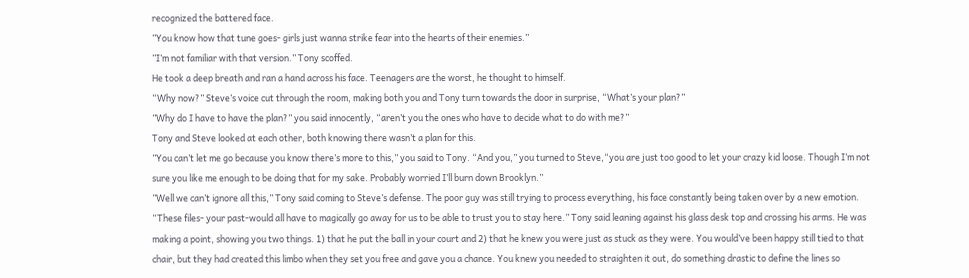recognized the battered face.
”You know how that tune goes- girls just wanna strike fear into the hearts of their enemies.”
”I’m not familiar with that version.” Tony scoffed.
He took a deep breath and ran a hand across his face. Teenagers are the worst, he thought to himself.
“Why now?” Steve’s voice cut through the room, making both you and Tony turn towards the door in surprise, “What’s your plan?”
”Why do I have to have the plan?” you said innocently, “aren’t you the ones who have to decide what to do with me?”
Tony and Steve looked at each other, both knowing there wasn’t a plan for this.
”You can’t let me go because you know there’s more to this,” you said to Tony. “And you,” you turned to Steve,“you are just too good to let your crazy kid loose. Though I’m not sure you like me enough to be doing that for my sake. Probably worried I’ll burn down Brooklyn.”
”Well we can’t ignore all this,” Tony said coming to Steve’s defense. The poor guy was still trying to process everything, his face constantly being taken over by a new emotion. “These files- your past-would all have to magically go away for us to be able to trust you to stay here.” Tony said leaning against his glass desk top and crossing his arms. He was making a point, showing you two things. 1) that he put the ball in your court and 2) that he knew you were just as stuck as they were. You would’ve been happy still tied to that chair, but they had created this limbo when they set you free and gave you a chance. You knew you needed to straighten it out, do something drastic to define the lines so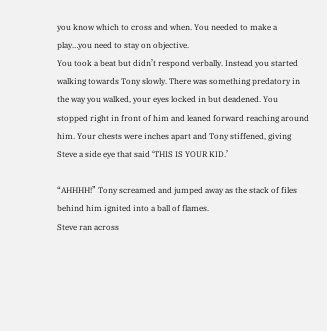you know which to cross and when. You needed to make a play…you need to stay on objective.
You took a beat but didn’t respond verbally. Instead you started walking towards Tony slowly. There was something predatory in the way you walked, your eyes locked in but deadened. You stopped right in front of him and leaned forward reaching around him. Your chests were inches apart and Tony stiffened, giving Steve a side eye that said ‘THIS IS YOUR KID.’

“AHHHH!” Tony screamed and jumped away as the stack of files behind him ignited into a ball of flames.
Steve ran across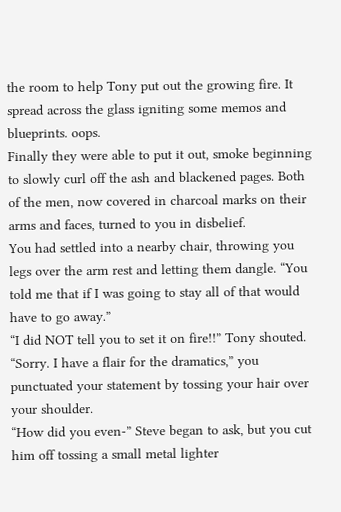the room to help Tony put out the growing fire. It spread across the glass igniting some memos and blueprints. oops.
Finally they were able to put it out, smoke beginning to slowly curl off the ash and blackened pages. Both of the men, now covered in charcoal marks on their arms and faces, turned to you in disbelief.
You had settled into a nearby chair, throwing you legs over the arm rest and letting them dangle. “You told me that if I was going to stay all of that would have to go away.”
“I did NOT tell you to set it on fire!!” Tony shouted.
“Sorry. I have a flair for the dramatics,” you punctuated your statement by tossing your hair over your shoulder.
“How did you even-” Steve began to ask, but you cut him off tossing a small metal lighter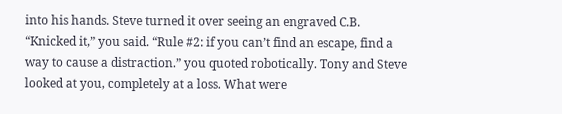into his hands. Steve turned it over seeing an engraved C.B.
“Knicked it,” you said. “Rule #2: if you can’t find an escape, find a way to cause a distraction.” you quoted robotically. Tony and Steve looked at you, completely at a loss. What were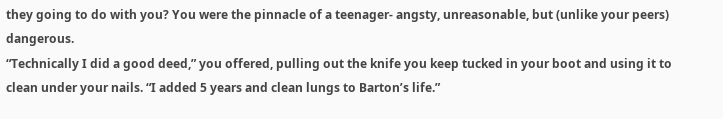they going to do with you? You were the pinnacle of a teenager- angsty, unreasonable, but (unlike your peers) dangerous.
“Technically I did a good deed,” you offered, pulling out the knife you keep tucked in your boot and using it to clean under your nails. “I added 5 years and clean lungs to Barton’s life.”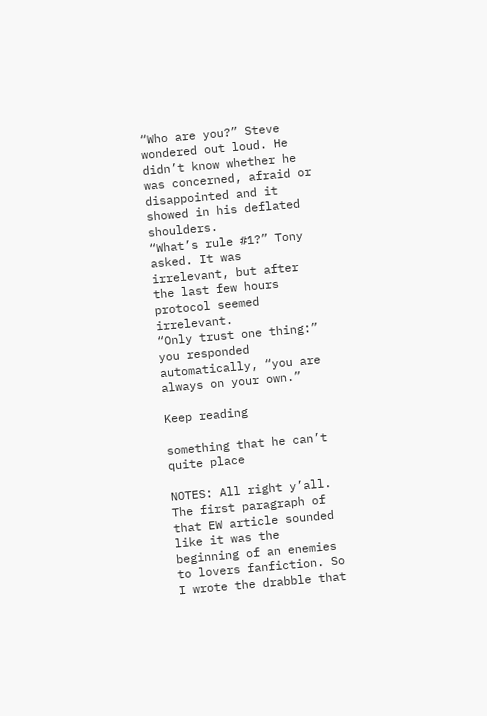“Who are you?” Steve wondered out loud. He didn’t know whether he was concerned, afraid or disappointed and it showed in his deflated shoulders.
“What’s rule #1?” Tony asked. It was irrelevant, but after the last few hours protocol seemed irrelevant.
“Only trust one thing:” you responded automatically, “you are always on your own.”

Keep reading

something that he can’t quite place

NOTES: All right y’all. The first paragraph of that EW article sounded like it was the beginning of an enemies to lovers fanfiction. So I wrote the drabble that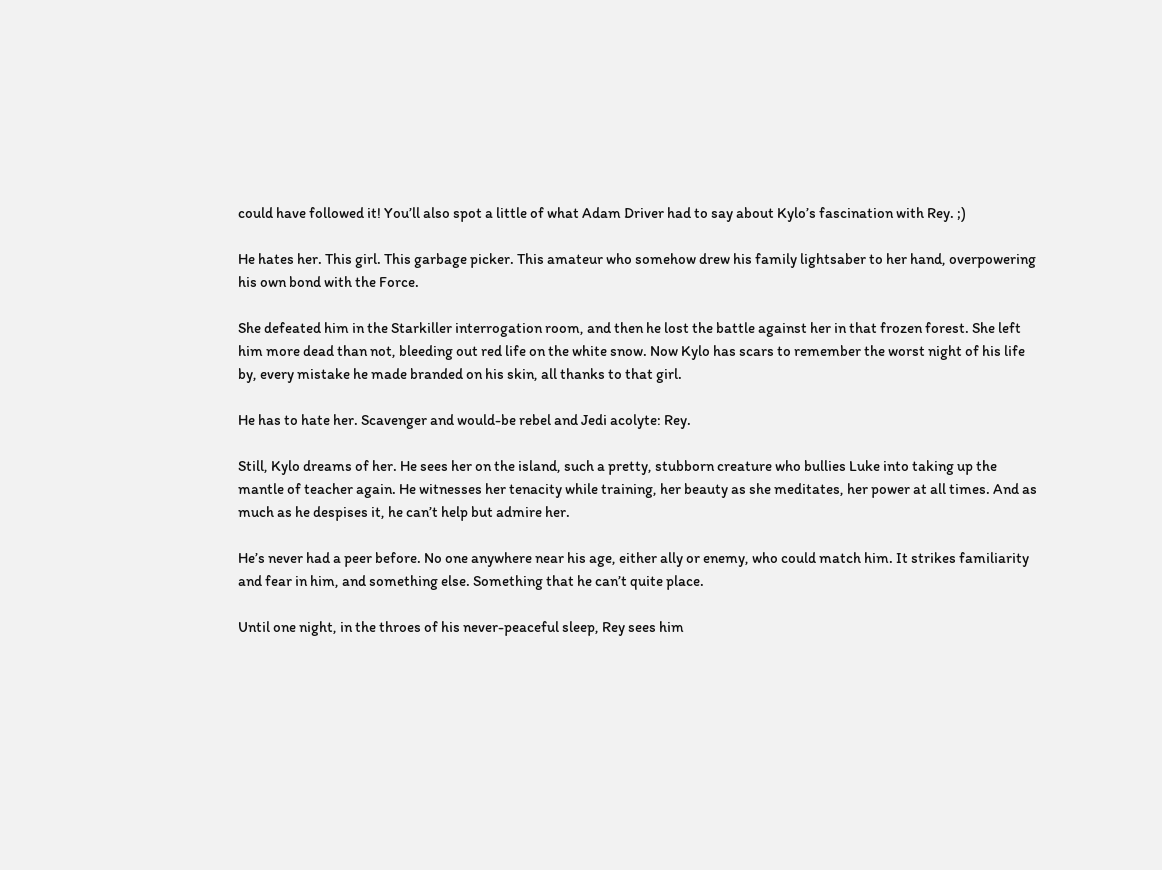could have followed it! You’ll also spot a little of what Adam Driver had to say about Kylo’s fascination with Rey. ;)

He hates her. This girl. This garbage picker. This amateur who somehow drew his family lightsaber to her hand, overpowering his own bond with the Force.

She defeated him in the Starkiller interrogation room, and then he lost the battle against her in that frozen forest. She left him more dead than not, bleeding out red life on the white snow. Now Kylo has scars to remember the worst night of his life by, every mistake he made branded on his skin, all thanks to that girl.

He has to hate her. Scavenger and would-be rebel and Jedi acolyte: Rey.

Still, Kylo dreams of her. He sees her on the island, such a pretty, stubborn creature who bullies Luke into taking up the mantle of teacher again. He witnesses her tenacity while training, her beauty as she meditates, her power at all times. And as much as he despises it, he can’t help but admire her.

He’s never had a peer before. No one anywhere near his age, either ally or enemy, who could match him. It strikes familiarity and fear in him, and something else. Something that he can’t quite place.

Until one night, in the throes of his never-peaceful sleep, Rey sees him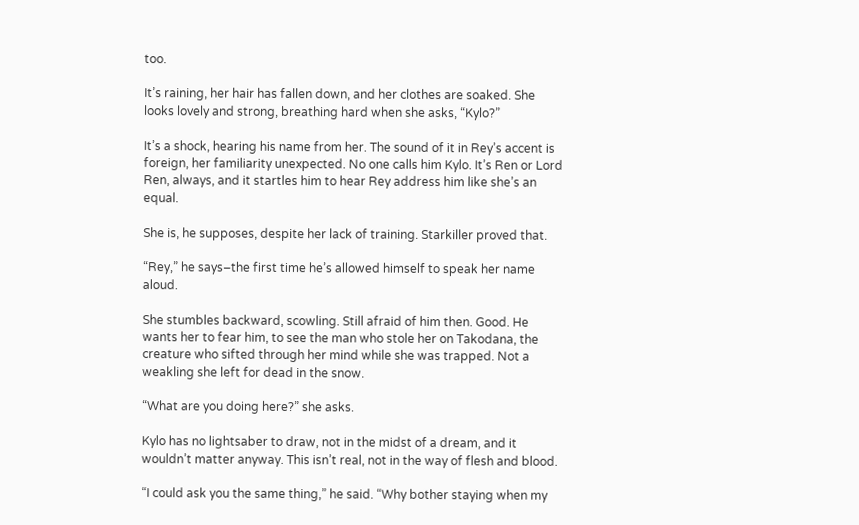too.

It’s raining, her hair has fallen down, and her clothes are soaked. She looks lovely and strong, breathing hard when she asks, “Kylo?”

It’s a shock, hearing his name from her. The sound of it in Rey’s accent is foreign, her familiarity unexpected. No one calls him Kylo. It’s Ren or Lord Ren, always, and it startles him to hear Rey address him like she’s an equal.

She is, he supposes, despite her lack of training. Starkiller proved that.

“Rey,” he says–the first time he’s allowed himself to speak her name aloud.

She stumbles backward, scowling. Still afraid of him then. Good. He wants her to fear him, to see the man who stole her on Takodana, the creature who sifted through her mind while she was trapped. Not a weakling she left for dead in the snow.

“What are you doing here?” she asks.

Kylo has no lightsaber to draw, not in the midst of a dream, and it wouldn’t matter anyway. This isn’t real, not in the way of flesh and blood.

“I could ask you the same thing,” he said. “Why bother staying when my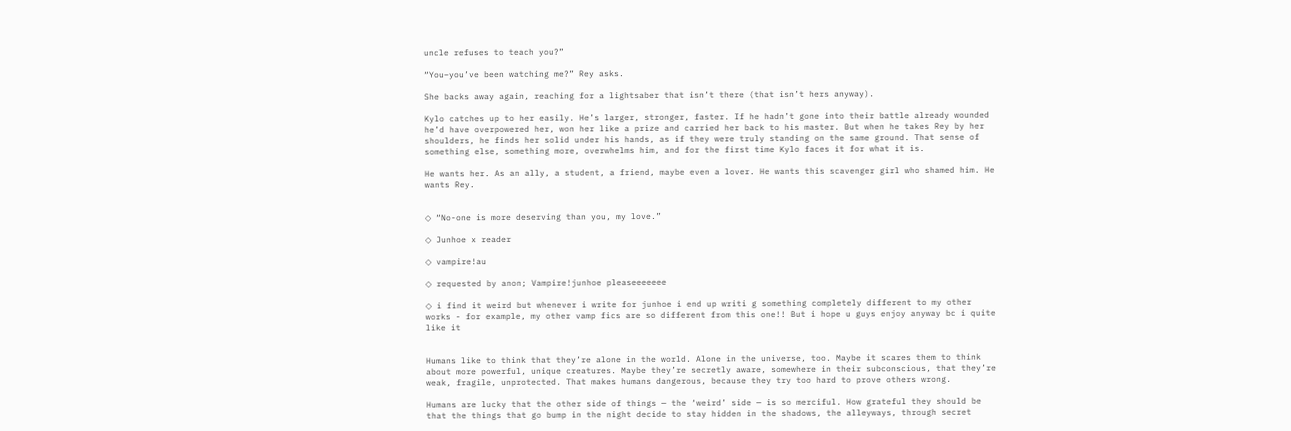uncle refuses to teach you?”

“You–you’ve been watching me?” Rey asks.

She backs away again, reaching for a lightsaber that isn’t there (that isn’t hers anyway).

Kylo catches up to her easily. He’s larger, stronger, faster. If he hadn’t gone into their battle already wounded he’d have overpowered her, won her like a prize and carried her back to his master. But when he takes Rey by her shoulders, he finds her solid under his hands, as if they were truly standing on the same ground. That sense of something else, something more, overwhelms him, and for the first time Kylo faces it for what it is.

He wants her. As an ally, a student, a friend, maybe even a lover. He wants this scavenger girl who shamed him. He wants Rey.


◇ “No-one is more deserving than you, my love.”

◇ Junhoe x reader

◇ vampire!au

◇ requested by anon; Vampire!junhoe pleaseeeeeee

◇ i find it weird but whenever i write for junhoe i end up writi g something completely different to my other works - for example, my other vamp fics are so different from this one!! But i hope u guys enjoy anyway bc i quite like it


Humans like to think that they’re alone in the world. Alone in the universe, too. Maybe it scares them to think about more powerful, unique creatures. Maybe they’re secretly aware, somewhere in their subconscious, that they’re weak, fragile, unprotected. That makes humans dangerous, because they try too hard to prove others wrong.

Humans are lucky that the other side of things — the ‘weird’ side — is so merciful. How grateful they should be that the things that go bump in the night decide to stay hidden in the shadows, the alleyways, through secret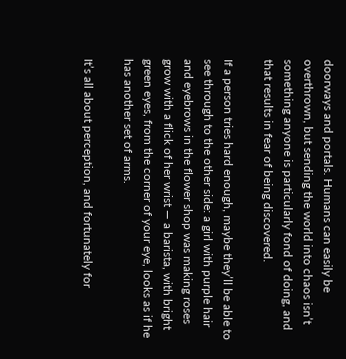doorways and portals. Humans can easily be overthrown, but sending the world into chaos isn’t something anyone is particularly fond of doing, and that results in fear of being discovered.

If a person tries hard enough, maybe they’ll be able to see through to the other side: a girl with purple hair and eyebrows in the flower shop was making roses grow with a flick of her wrist — a barista, with bright green eyes, from the corner of your eye, looks as if he has another set of arms.

It’s all about perception, and fortunately for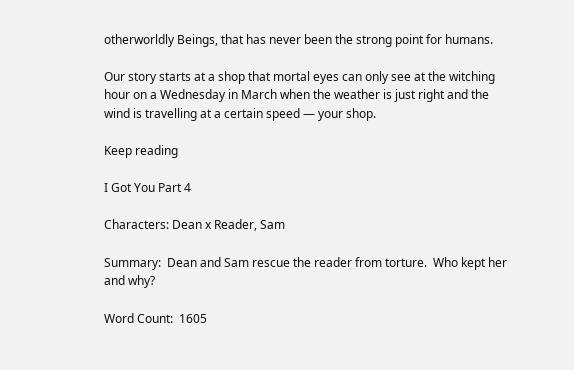otherworldly Beings, that has never been the strong point for humans.

Our story starts at a shop that mortal eyes can only see at the witching hour on a Wednesday in March when the weather is just right and the wind is travelling at a certain speed — your shop.

Keep reading

I Got You Part 4

Characters: Dean x Reader, Sam

Summary:  Dean and Sam rescue the reader from torture.  Who kept her and why?

Word Count:  1605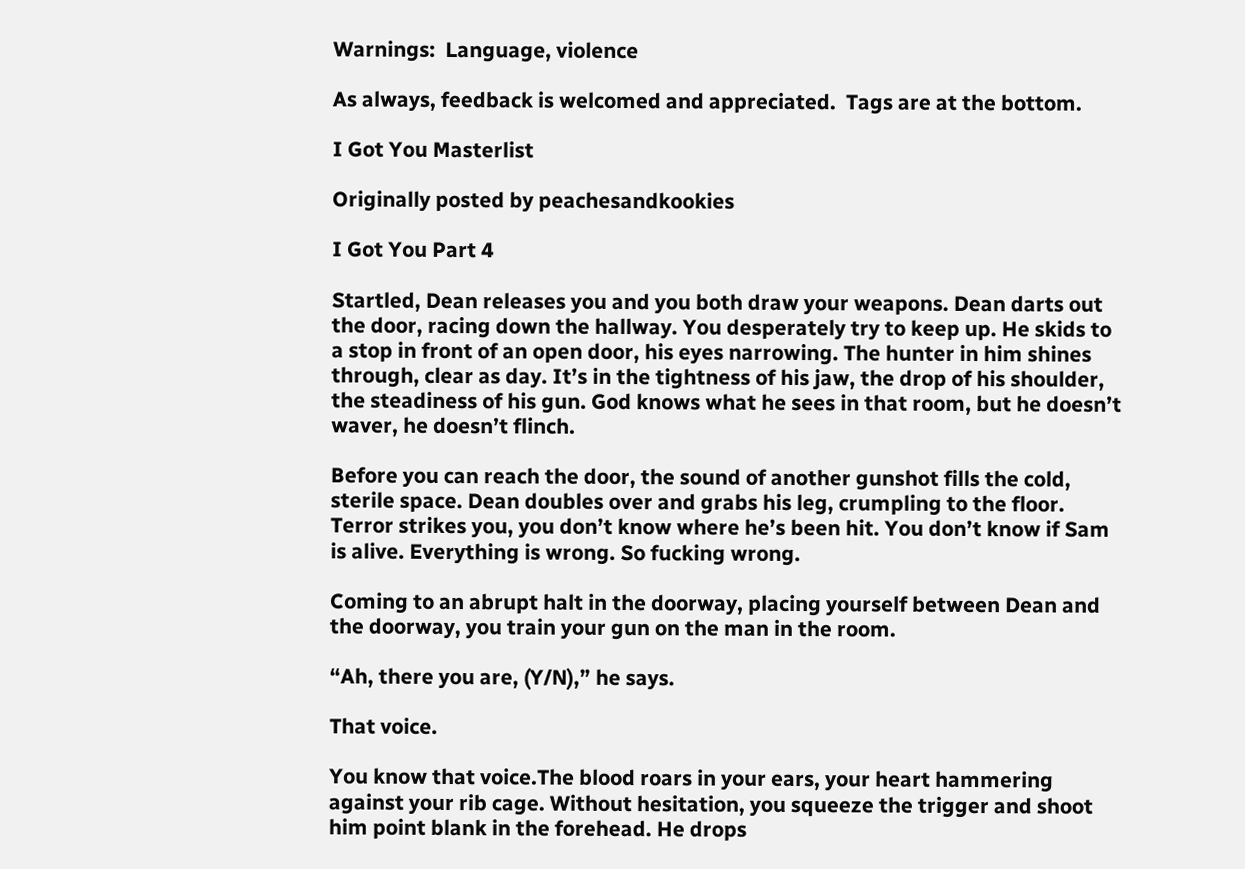Warnings:  Language, violence

As always, feedback is welcomed and appreciated.  Tags are at the bottom.

I Got You Masterlist

Originally posted by peachesandkookies

I Got You Part 4

Startled, Dean releases you and you both draw your weapons. Dean darts out the door, racing down the hallway. You desperately try to keep up. He skids to a stop in front of an open door, his eyes narrowing. The hunter in him shines through, clear as day. It’s in the tightness of his jaw, the drop of his shoulder, the steadiness of his gun. God knows what he sees in that room, but he doesn’t waver, he doesn’t flinch.

Before you can reach the door, the sound of another gunshot fills the cold, sterile space. Dean doubles over and grabs his leg, crumpling to the floor. Terror strikes you, you don’t know where he’s been hit. You don’t know if Sam is alive. Everything is wrong. So fucking wrong.

Coming to an abrupt halt in the doorway, placing yourself between Dean and the doorway, you train your gun on the man in the room.

“Ah, there you are, (Y/N),” he says.

That voice.

You know that voice.The blood roars in your ears, your heart hammering against your rib cage. Without hesitation, you squeeze the trigger and shoot him point blank in the forehead. He drops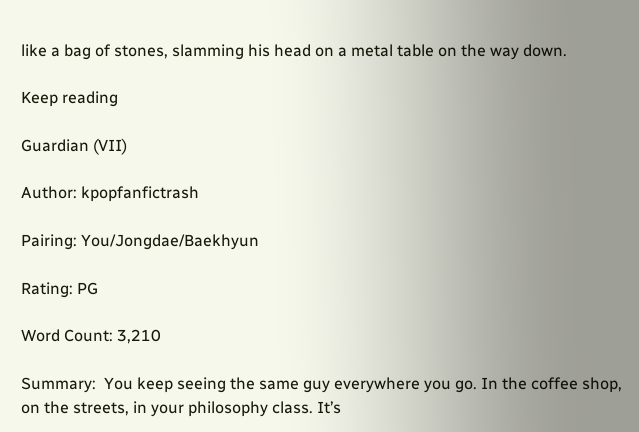like a bag of stones, slamming his head on a metal table on the way down.

Keep reading

Guardian (VII)

Author: kpopfanfictrash

Pairing: You/Jongdae/Baekhyun

Rating: PG

Word Count: 3,210

Summary:  You keep seeing the same guy everywhere you go. In the coffee shop, on the streets, in your philosophy class. It’s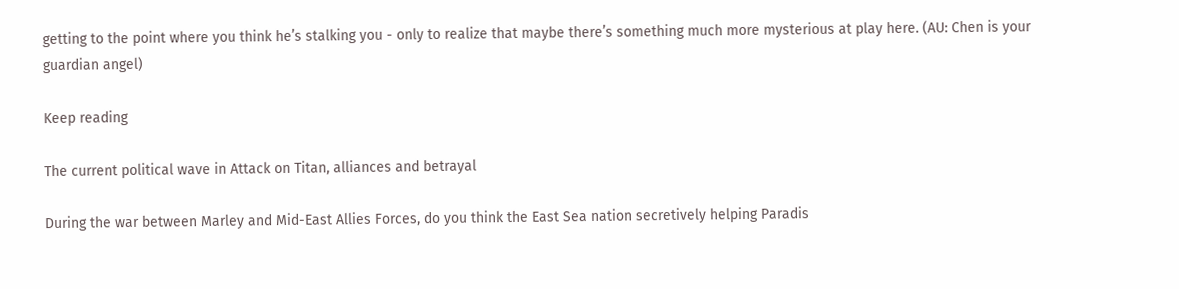getting to the point where you think he’s stalking you - only to realize that maybe there’s something much more mysterious at play here. (AU: Chen is your guardian angel)

Keep reading

The current political wave in Attack on Titan, alliances and betrayal

During the war between Marley and Mid-East Allies Forces, do you think the East Sea nation secretively helping Paradis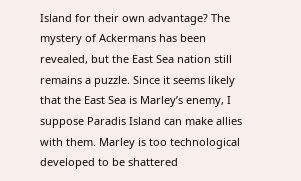Island for their own advantage? The mystery of Ackermans has been revealed, but the East Sea nation still remains a puzzle. Since it seems likely that the East Sea is Marley’s enemy, I suppose Paradis Island can make allies with them. Marley is too technological developed to be shattered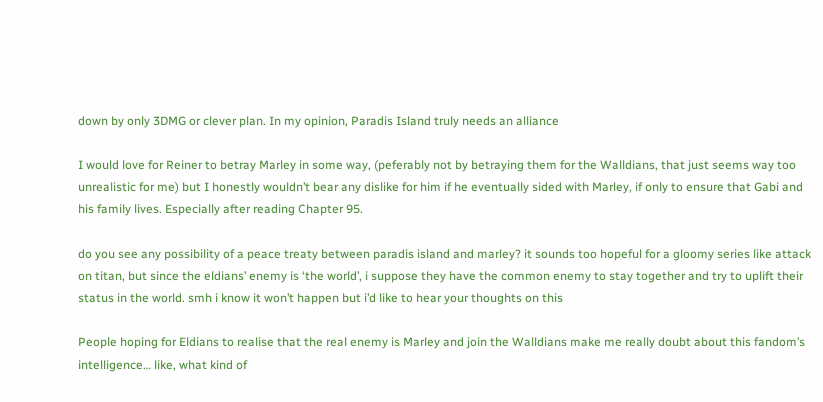down by only 3DMG or clever plan. In my opinion, Paradis Island truly needs an alliance

I would love for Reiner to betray Marley in some way, (peferably not by betraying them for the Walldians, that just seems way too unrealistic for me) but I honestly wouldn’t bear any dislike for him if he eventually sided with Marley, if only to ensure that Gabi and his family lives. Especially after reading Chapter 95.

do you see any possibility of a peace treaty between paradis island and marley? it sounds too hopeful for a gloomy series like attack on titan, but since the eldians’ enemy is ‘the world’, i suppose they have the common enemy to stay together and try to uplift their status in the world. smh i know it won’t happen but i’d like to hear your thoughts on this

People hoping for Eldians to realise that the real enemy is Marley and join the Walldians make me really doubt about this fandom’s intelligence… like, what kind of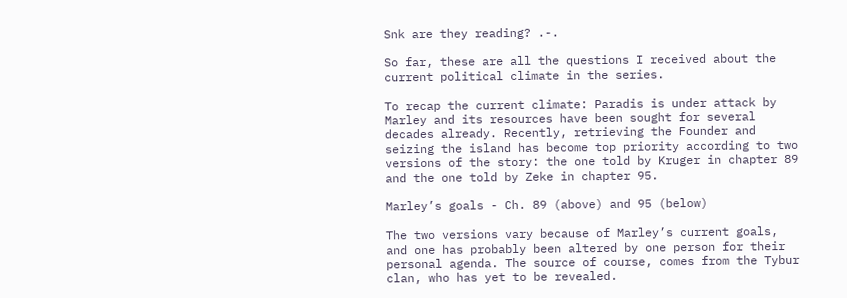Snk are they reading? .-.

So far, these are all the questions I received about the current political climate in the series.

To recap the current climate: Paradis is under attack by Marley and its resources have been sought for several decades already. Recently, retrieving the Founder and seizing the island has become top priority according to two versions of the story: the one told by Kruger in chapter 89 and the one told by Zeke in chapter 95.

Marley’s goals - Ch. 89 (above) and 95 (below)

The two versions vary because of Marley’s current goals, and one has probably been altered by one person for their personal agenda. The source of course, comes from the Tybur clan, who has yet to be revealed.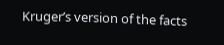Kruger’s version of the facts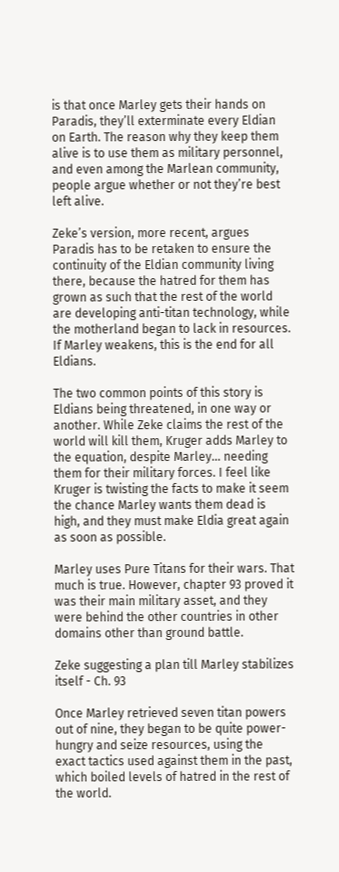is that once Marley gets their hands on Paradis, they’ll exterminate every Eldian on Earth. The reason why they keep them alive is to use them as military personnel, and even among the Marlean community, people argue whether or not they’re best left alive.

Zeke’s version, more recent, argues Paradis has to be retaken to ensure the continuity of the Eldian community living there, because the hatred for them has grown as such that the rest of the world are developing anti-titan technology, while the motherland began to lack in resources. If Marley weakens, this is the end for all Eldians.

The two common points of this story is Eldians being threatened, in one way or another. While Zeke claims the rest of the world will kill them, Kruger adds Marley to the equation, despite Marley… needing them for their military forces. I feel like Kruger is twisting the facts to make it seem the chance Marley wants them dead is high, and they must make Eldia great again as soon as possible.

Marley uses Pure Titans for their wars. That much is true. However, chapter 93 proved it was their main military asset, and they were behind the other countries in other domains other than ground battle.

Zeke suggesting a plan till Marley stabilizes itself - Ch. 93

Once Marley retrieved seven titan powers out of nine, they began to be quite power-hungry and seize resources, using the exact tactics used against them in the past, which boiled levels of hatred in the rest of the world.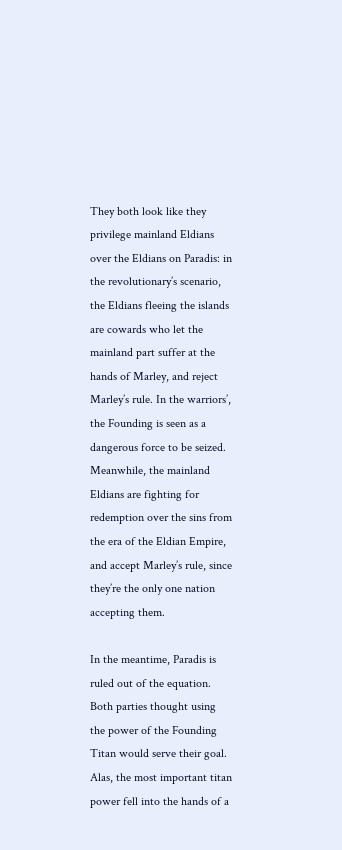They both look like they privilege mainland Eldians over the Eldians on Paradis: in the revolutionary’s scenario, the Eldians fleeing the islands are cowards who let the mainland part suffer at the hands of Marley, and reject Marley’s rule. In the warriors’, the Founding is seen as a dangerous force to be seized. Meanwhile, the mainland Eldians are fighting for redemption over the sins from the era of the Eldian Empire, and accept Marley’s rule, since they’re the only one nation accepting them.

In the meantime, Paradis is ruled out of the equation. Both parties thought using the power of the Founding Titan would serve their goal. Alas, the most important titan power fell into the hands of a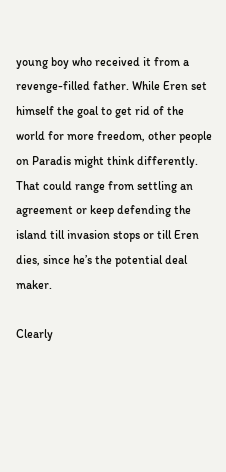young boy who received it from a revenge-filled father. While Eren set himself the goal to get rid of the world for more freedom, other people on Paradis might think differently. That could range from settling an agreement or keep defending the island till invasion stops or till Eren dies, since he’s the potential deal maker.

Clearly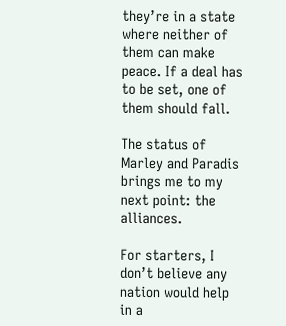they’re in a state where neither of them can make peace. If a deal has to be set, one of them should fall.

The status of Marley and Paradis brings me to my next point: the alliances.

For starters, I don’t believe any nation would help in a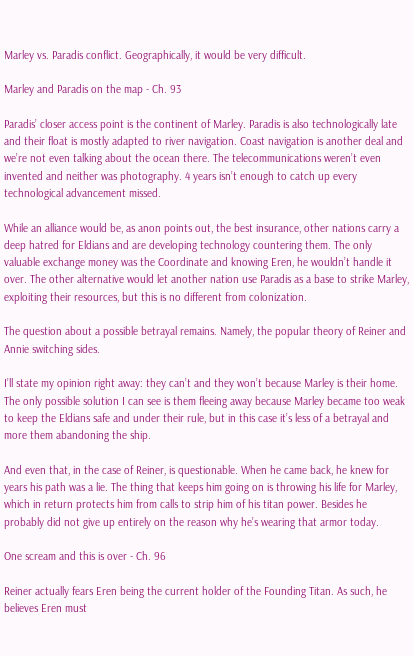Marley vs. Paradis conflict. Geographically, it would be very difficult.

Marley and Paradis on the map - Ch. 93

Paradis’ closer access point is the continent of Marley. Paradis is also technologically late and their float is mostly adapted to river navigation. Coast navigation is another deal and we’re not even talking about the ocean there. The telecommunications weren’t even invented and neither was photography. 4 years isn’t enough to catch up every technological advancement missed.

While an alliance would be, as anon points out, the best insurance, other nations carry a deep hatred for Eldians and are developing technology countering them. The only valuable exchange money was the Coordinate and knowing Eren, he wouldn’t handle it over. The other alternative would let another nation use Paradis as a base to strike Marley, exploiting their resources, but this is no different from colonization.

The question about a possible betrayal remains. Namely, the popular theory of Reiner and Annie switching sides.

I’ll state my opinion right away: they can’t and they won’t because Marley is their home. The only possible solution I can see is them fleeing away because Marley became too weak to keep the Eldians safe and under their rule, but in this case it’s less of a betrayal and more them abandoning the ship.

And even that, in the case of Reiner, is questionable. When he came back, he knew for years his path was a lie. The thing that keeps him going on is throwing his life for Marley, which in return protects him from calls to strip him of his titan power. Besides he probably did not give up entirely on the reason why he’s wearing that armor today.

One scream and this is over - Ch. 96

Reiner actually fears Eren being the current holder of the Founding Titan. As such, he believes Eren must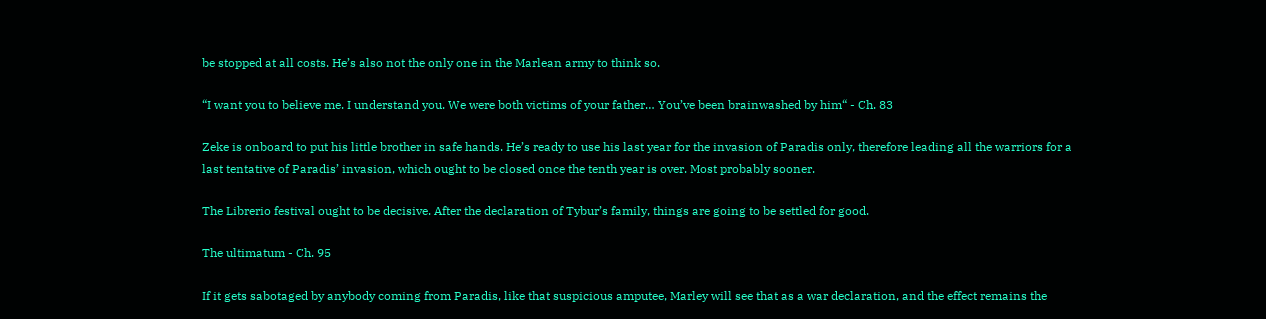be stopped at all costs. He’s also not the only one in the Marlean army to think so.

“I want you to believe me. I understand you. We were both victims of your father… You’ve been brainwashed by him“ - Ch. 83

Zeke is onboard to put his little brother in safe hands. He’s ready to use his last year for the invasion of Paradis only, therefore leading all the warriors for a last tentative of Paradis’ invasion, which ought to be closed once the tenth year is over. Most probably sooner.

The Librerio festival ought to be decisive. After the declaration of Tybur’s family, things are going to be settled for good.

The ultimatum - Ch. 95

If it gets sabotaged by anybody coming from Paradis, like that suspicious amputee, Marley will see that as a war declaration, and the effect remains the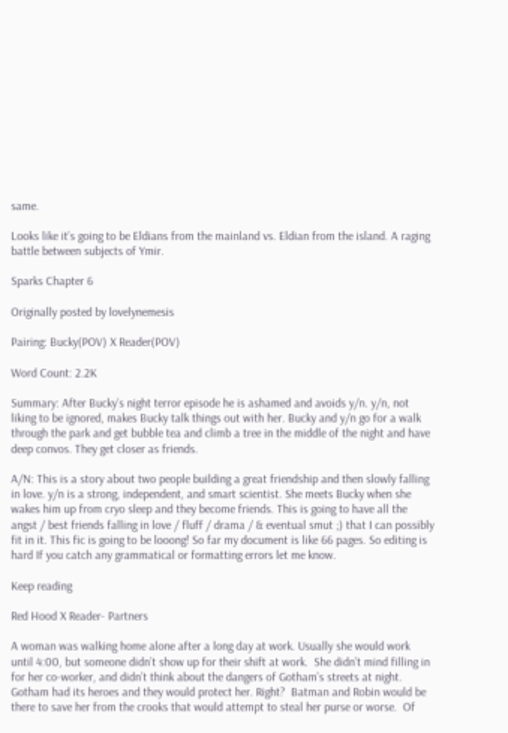same.

Looks like it’s going to be Eldians from the mainland vs. Eldian from the island. A raging battle between subjects of Ymir.

Sparks Chapter 6

Originally posted by lovelynemesis

Pairing: Bucky(POV) X Reader(POV)

Word Count: 2.2K

Summary: After Bucky’s night terror episode he is ashamed and avoids y/n. y/n, not liking to be ignored, makes Bucky talk things out with her. Bucky and y/n go for a walk through the park and get bubble tea and climb a tree in the middle of the night and have deep convos. They get closer as friends.

A/N: This is a story about two people building a great friendship and then slowly falling in love. y/n is a strong, independent, and smart scientist. She meets Bucky when she wakes him up from cryo sleep and they become friends. This is going to have all the angst / best friends falling in love / fluff / drama / & eventual smut ;) that I can possibly fit in it. This fic is going to be looong! So far my document is like 66 pages. So editing is hard If you catch any grammatical or formatting errors let me know.

Keep reading

Red Hood X Reader- Partners

A woman was walking home alone after a long day at work. Usually she would work until 4:00, but someone didn’t show up for their shift at work.  She didn’t mind filling in for her co-worker, and didn’t think about the dangers of Gotham’s streets at night.  Gotham had its heroes and they would protect her. Right?  Batman and Robin would be there to save her from the crooks that would attempt to steal her purse or worse.  Of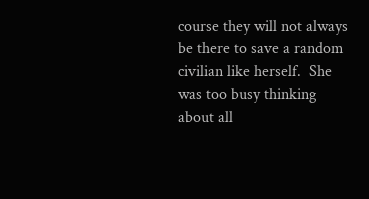course they will not always be there to save a random civilian like herself.  She was too busy thinking about all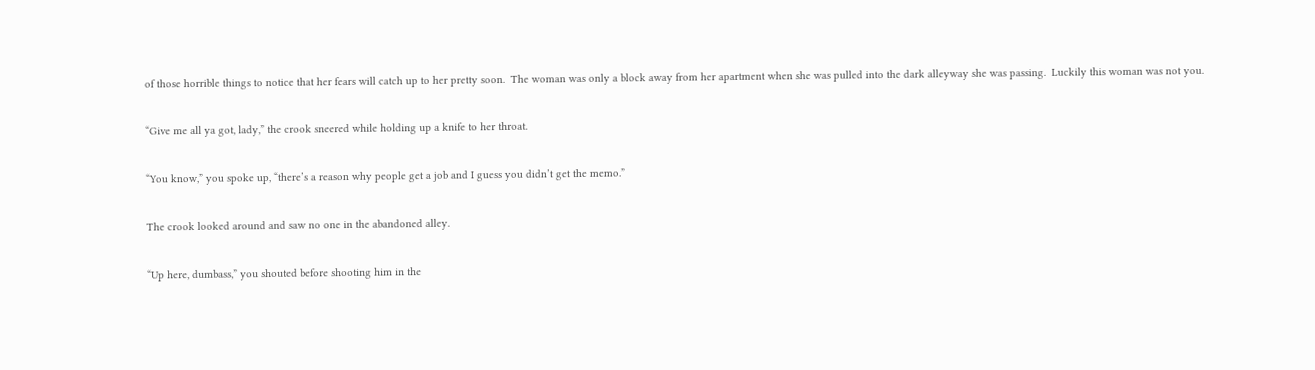of those horrible things to notice that her fears will catch up to her pretty soon.  The woman was only a block away from her apartment when she was pulled into the dark alleyway she was passing.  Luckily this woman was not you.

“Give me all ya got, lady,” the crook sneered while holding up a knife to her throat.

“You know,” you spoke up, “there’s a reason why people get a job and I guess you didn’t get the memo.”

The crook looked around and saw no one in the abandoned alley.

“Up here, dumbass,” you shouted before shooting him in the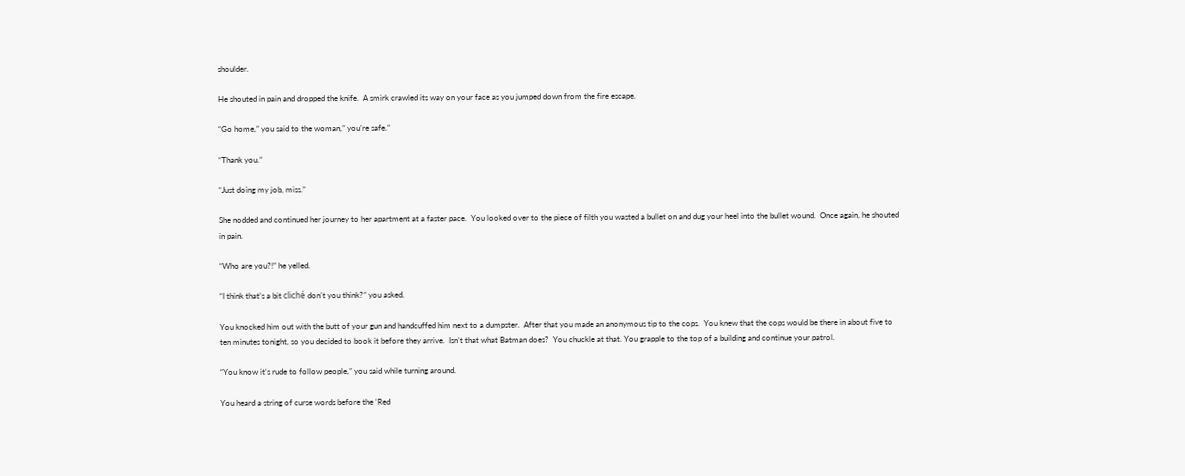shoulder.

He shouted in pain and dropped the knife.  A smirk crawled its way on your face as you jumped down from the fire escape.

“Go home,” you said to the woman,” you’re safe.”

“Thank you.”

“Just doing my job, miss.”

She nodded and continued her journey to her apartment at a faster pace.  You looked over to the piece of filth you wasted a bullet on and dug your heel into the bullet wound.  Once again, he shouted in pain.

“Who are you?!” he yelled.

“I think that’s a bit cliché don’t you think?” you asked.

You knocked him out with the butt of your gun and handcuffed him next to a dumpster.  After that you made an anonymous tip to the cops.  You knew that the cops would be there in about five to ten minutes tonight, so you decided to book it before they arrive.  Isn’t that what Batman does?  You chuckle at that. You grapple to the top of a building and continue your patrol.

“You know it’s rude to follow people,” you said while turning around.

You heard a string of curse words before the ‘Red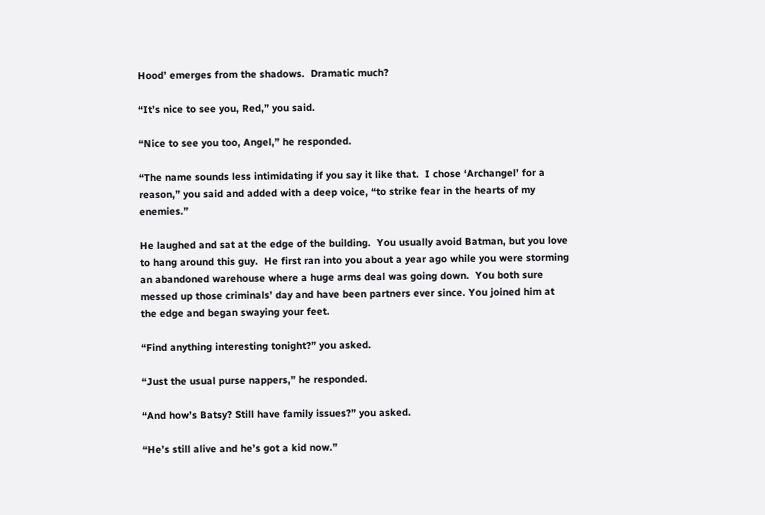Hood’ emerges from the shadows.  Dramatic much?

“It’s nice to see you, Red,” you said.

“Nice to see you too, Angel,” he responded.

“The name sounds less intimidating if you say it like that.  I chose ‘Archangel’ for a reason,” you said and added with a deep voice, “to strike fear in the hearts of my enemies.”

He laughed and sat at the edge of the building.  You usually avoid Batman, but you love to hang around this guy.  He first ran into you about a year ago while you were storming an abandoned warehouse where a huge arms deal was going down.  You both sure messed up those criminals’ day and have been partners ever since. You joined him at the edge and began swaying your feet.

“Find anything interesting tonight?” you asked.

“Just the usual purse nappers,” he responded.

“And how’s Batsy? Still have family issues?” you asked.

“He’s still alive and he’s got a kid now.”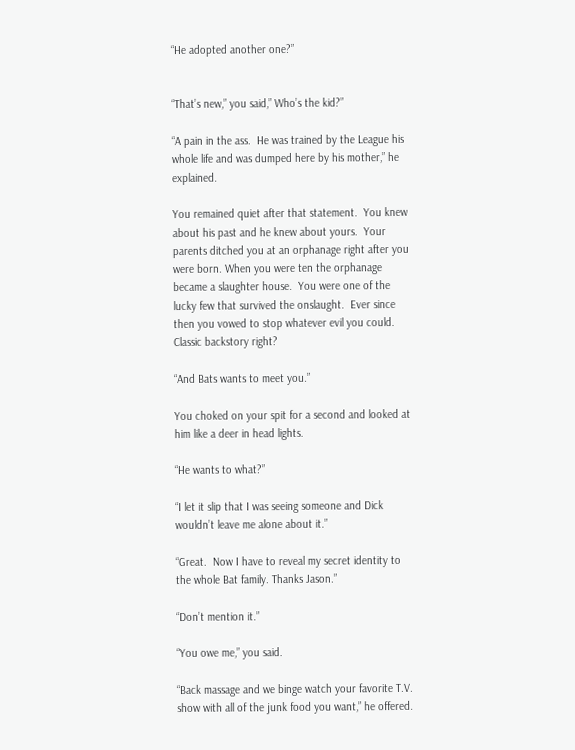“He adopted another one?”


“That’s new,” you said,” Who’s the kid?”

“A pain in the ass.  He was trained by the League his whole life and was dumped here by his mother,” he explained.

You remained quiet after that statement.  You knew about his past and he knew about yours.  Your parents ditched you at an orphanage right after you were born. When you were ten the orphanage became a slaughter house.  You were one of the lucky few that survived the onslaught.  Ever since then you vowed to stop whatever evil you could.  Classic backstory right?

“And Bats wants to meet you.”

You choked on your spit for a second and looked at him like a deer in head lights.

“He wants to what?”

“I let it slip that I was seeing someone and Dick wouldn’t leave me alone about it.”

“Great.  Now I have to reveal my secret identity to the whole Bat family. Thanks Jason.”

“Don’t mention it.”

“You owe me,” you said.

“Back massage and we binge watch your favorite T.V. show with all of the junk food you want,” he offered.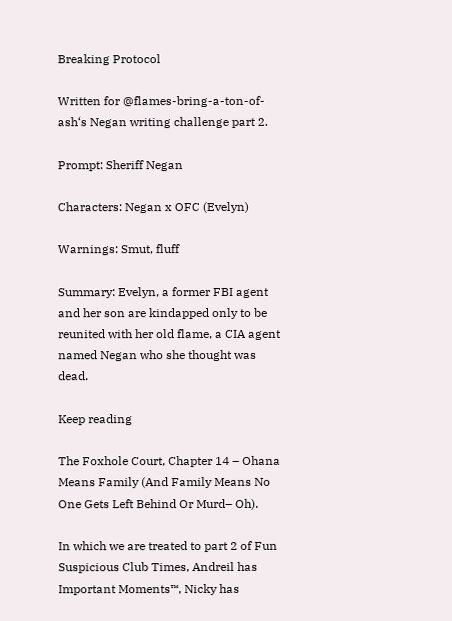Breaking Protocol

Written for @flames-bring-a-ton-of-ash‘s Negan writing challenge part 2.

Prompt: Sheriff Negan

Characters: Negan x OFC (Evelyn)

Warnings: Smut, fluff

Summary: Evelyn, a former FBI agent and her son are kindapped only to be reunited with her old flame, a CIA agent named Negan who she thought was dead.

Keep reading

The Foxhole Court, Chapter 14 – Ohana Means Family (And Family Means No One Gets Left Behind Or Murd– Oh).

In which we are treated to part 2 of Fun Suspicious Club Times, Andreil has Important Moments™, Nicky has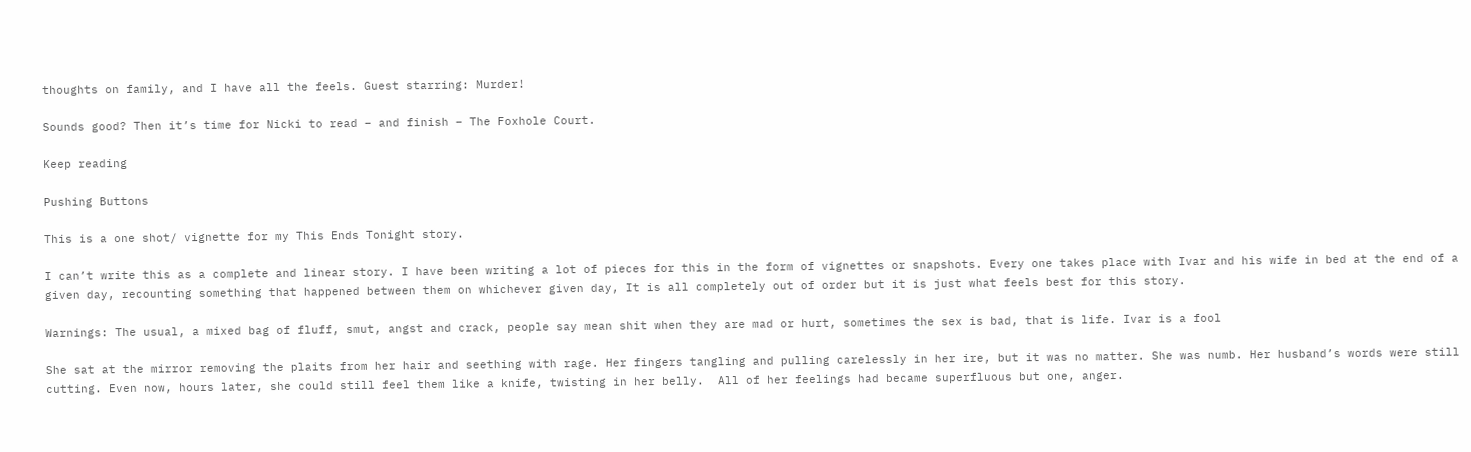thoughts on family, and I have all the feels. Guest starring: Murder!

Sounds good? Then it’s time for Nicki to read – and finish – The Foxhole Court.

Keep reading

Pushing Buttons

This is a one shot/ vignette for my This Ends Tonight story.

I can’t write this as a complete and linear story. I have been writing a lot of pieces for this in the form of vignettes or snapshots. Every one takes place with Ivar and his wife in bed at the end of a given day, recounting something that happened between them on whichever given day, It is all completely out of order but it is just what feels best for this story.

Warnings: The usual, a mixed bag of fluff, smut, angst and crack, people say mean shit when they are mad or hurt, sometimes the sex is bad, that is life. Ivar is a fool

She sat at the mirror removing the plaits from her hair and seething with rage. Her fingers tangling and pulling carelessly in her ire, but it was no matter. She was numb. Her husband’s words were still cutting. Even now, hours later, she could still feel them like a knife, twisting in her belly.  All of her feelings had became superfluous but one, anger.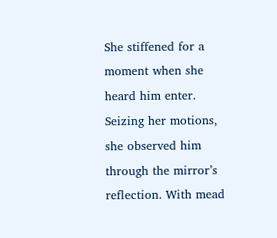She stiffened for a moment when she heard him enter. Seizing her motions, she observed him through the mirror’s reflection. With mead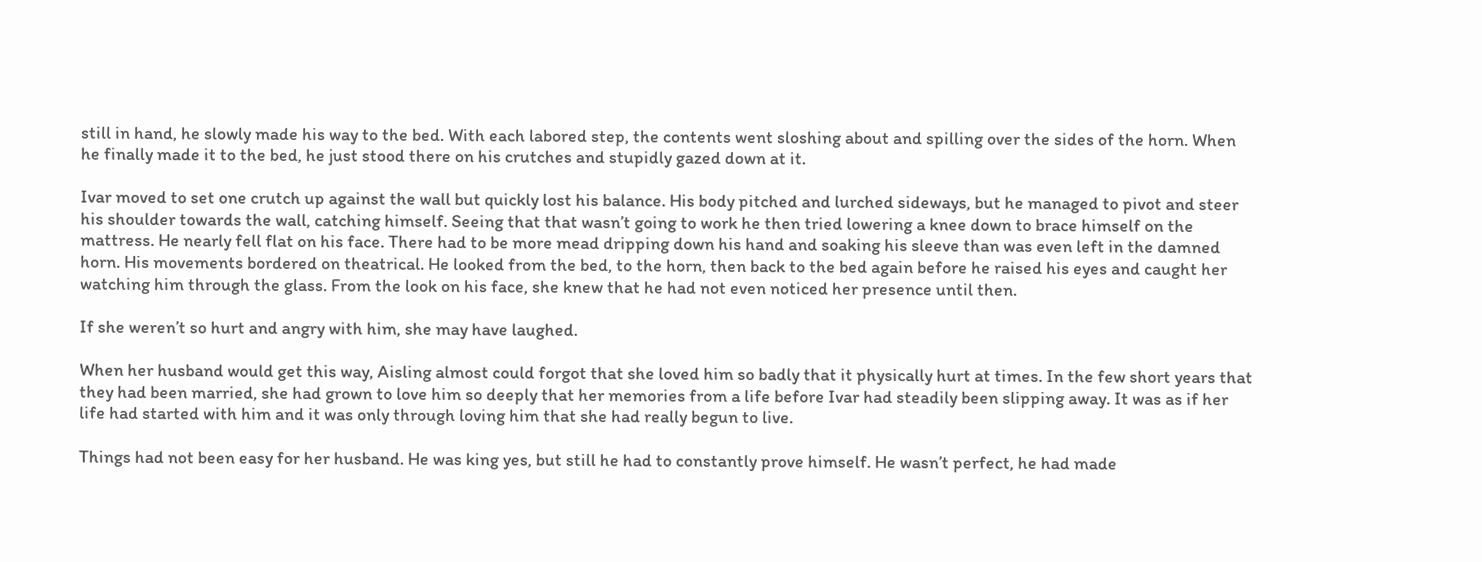still in hand, he slowly made his way to the bed. With each labored step, the contents went sloshing about and spilling over the sides of the horn. When he finally made it to the bed, he just stood there on his crutches and stupidly gazed down at it.

Ivar moved to set one crutch up against the wall but quickly lost his balance. His body pitched and lurched sideways, but he managed to pivot and steer his shoulder towards the wall, catching himself. Seeing that that wasn’t going to work he then tried lowering a knee down to brace himself on the mattress. He nearly fell flat on his face. There had to be more mead dripping down his hand and soaking his sleeve than was even left in the damned horn. His movements bordered on theatrical. He looked from the bed, to the horn, then back to the bed again before he raised his eyes and caught her watching him through the glass. From the look on his face, she knew that he had not even noticed her presence until then.

If she weren’t so hurt and angry with him, she may have laughed.

When her husband would get this way, Aisling almost could forgot that she loved him so badly that it physically hurt at times. In the few short years that they had been married, she had grown to love him so deeply that her memories from a life before Ivar had steadily been slipping away. It was as if her life had started with him and it was only through loving him that she had really begun to live.

Things had not been easy for her husband. He was king yes, but still he had to constantly prove himself. He wasn’t perfect, he had made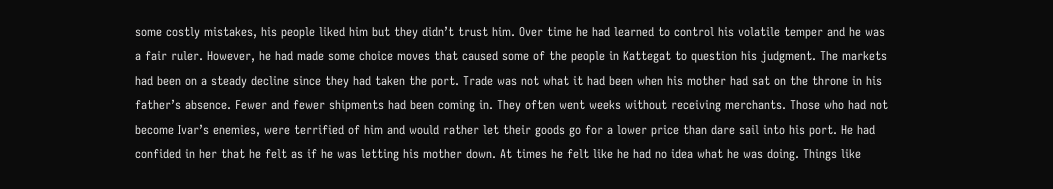some costly mistakes, his people liked him but they didn’t trust him. Over time he had learned to control his volatile temper and he was a fair ruler. However, he had made some choice moves that caused some of the people in Kattegat to question his judgment. The markets had been on a steady decline since they had taken the port. Trade was not what it had been when his mother had sat on the throne in his father’s absence. Fewer and fewer shipments had been coming in. They often went weeks without receiving merchants. Those who had not become Ivar’s enemies, were terrified of him and would rather let their goods go for a lower price than dare sail into his port. He had confided in her that he felt as if he was letting his mother down. At times he felt like he had no idea what he was doing. Things like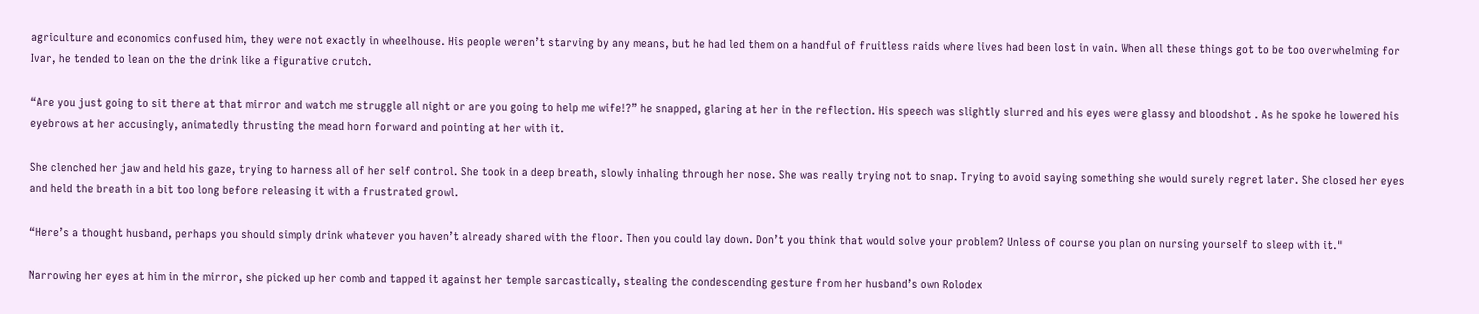agriculture and economics confused him, they were not exactly in wheelhouse. His people weren’t starving by any means, but he had led them on a handful of fruitless raids where lives had been lost in vain. When all these things got to be too overwhelming for Ivar, he tended to lean on the the drink like a figurative crutch.

“Are you just going to sit there at that mirror and watch me struggle all night or are you going to help me wife!?” he snapped, glaring at her in the reflection. His speech was slightly slurred and his eyes were glassy and bloodshot . As he spoke he lowered his eyebrows at her accusingly, animatedly thrusting the mead horn forward and pointing at her with it.

She clenched her jaw and held his gaze, trying to harness all of her self control. She took in a deep breath, slowly inhaling through her nose. She was really trying not to snap. Trying to avoid saying something she would surely regret later. She closed her eyes and held the breath in a bit too long before releasing it with a frustrated growl.

“Here’s a thought husband, perhaps you should simply drink whatever you haven’t already shared with the floor. Then you could lay down. Don’t you think that would solve your problem? Unless of course you plan on nursing yourself to sleep with it."

Narrowing her eyes at him in the mirror, she picked up her comb and tapped it against her temple sarcastically, stealing the condescending gesture from her husband’s own Rolodex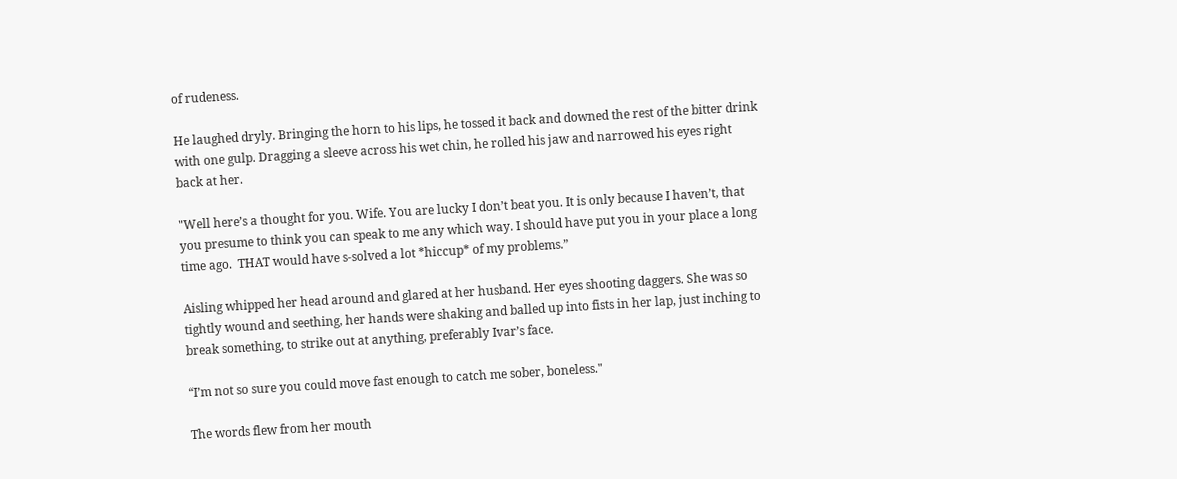of rudeness.

He laughed dryly. Bringing the horn to his lips, he tossed it back and downed the rest of the bitter drink with one gulp. Dragging a sleeve across his wet chin, he rolled his jaw and narrowed his eyes right back at her.

"Well here’s a thought for you. Wife. You are lucky I don’t beat you. It is only because I haven’t, that you presume to think you can speak to me any which way. I should have put you in your place a long time ago.  THAT would have s-solved a lot *hiccup* of my problems.”

Aisling whipped her head around and glared at her husband. Her eyes shooting daggers. She was so tightly wound and seething, her hands were shaking and balled up into fists in her lap, just inching to break something, to strike out at anything, preferably Ivar’s face.

“I’m not so sure you could move fast enough to catch me sober, boneless."

The words flew from her mouth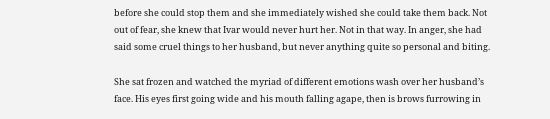before she could stop them and she immediately wished she could take them back. Not out of fear, she knew that Ivar would never hurt her. Not in that way. In anger, she had said some cruel things to her husband, but never anything quite so personal and biting.

She sat frozen and watched the myriad of different emotions wash over her husband’s face. His eyes first going wide and his mouth falling agape, then is brows furrowing in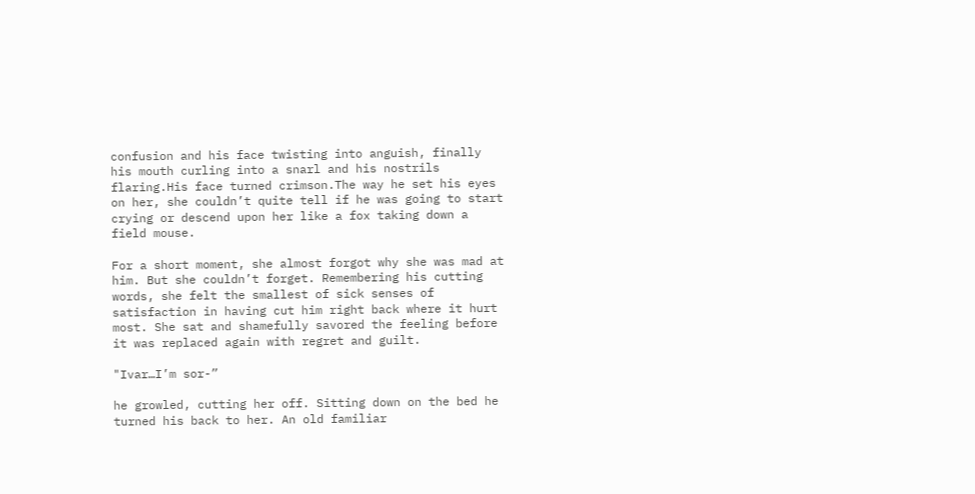confusion and his face twisting into anguish, finally his mouth curling into a snarl and his nostrils flaring.His face turned crimson.The way he set his eyes on her, she couldn’t quite tell if he was going to start crying or descend upon her like a fox taking down a field mouse.

For a short moment, she almost forgot why she was mad at him. But she couldn’t forget. Remembering his cutting words, she felt the smallest of sick senses of satisfaction in having cut him right back where it hurt most. She sat and shamefully savored the feeling before it was replaced again with regret and guilt.

"Ivar…I’m sor-”

he growled, cutting her off. Sitting down on the bed he turned his back to her. An old familiar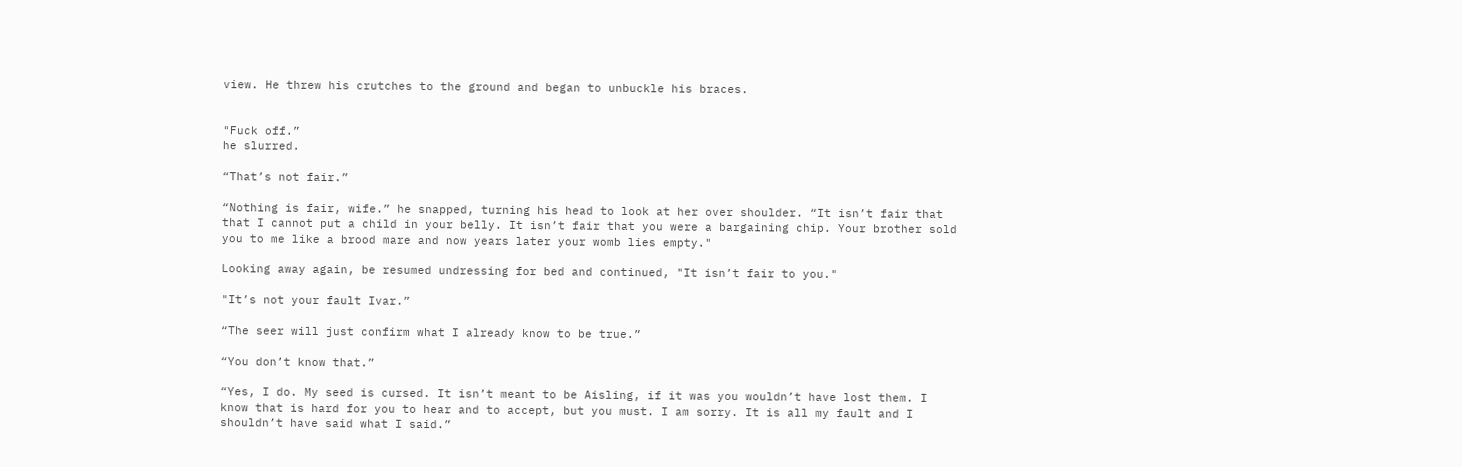view. He threw his crutches to the ground and began to unbuckle his braces.


"Fuck off.”
he slurred.

“That’s not fair.”

“Nothing is fair, wife.” he snapped, turning his head to look at her over shoulder. “It isn’t fair that that I cannot put a child in your belly. It isn’t fair that you were a bargaining chip. Your brother sold you to me like a brood mare and now years later your womb lies empty."

Looking away again, be resumed undressing for bed and continued, "It isn’t fair to you."

"It’s not your fault Ivar.”

“The seer will just confirm what I already know to be true.”

“You don’t know that.”

“Yes, I do. My seed is cursed. It isn’t meant to be Aisling, if it was you wouldn’t have lost them. I know that is hard for you to hear and to accept, but you must. I am sorry. It is all my fault and I shouldn’t have said what I said.”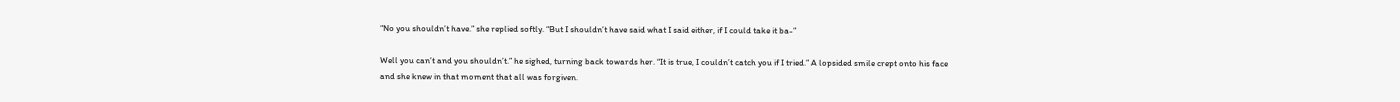“No you shouldn’t have.” she replied softly. “But I shouldn’t have said what I said either, if I could take it ba-”

Well you can’t and you shouldn’t.” he sighed, turning back towards her. “It is true, I couldn’t catch you if I tried.” A lopsided smile crept onto his face and she knew in that moment that all was forgiven.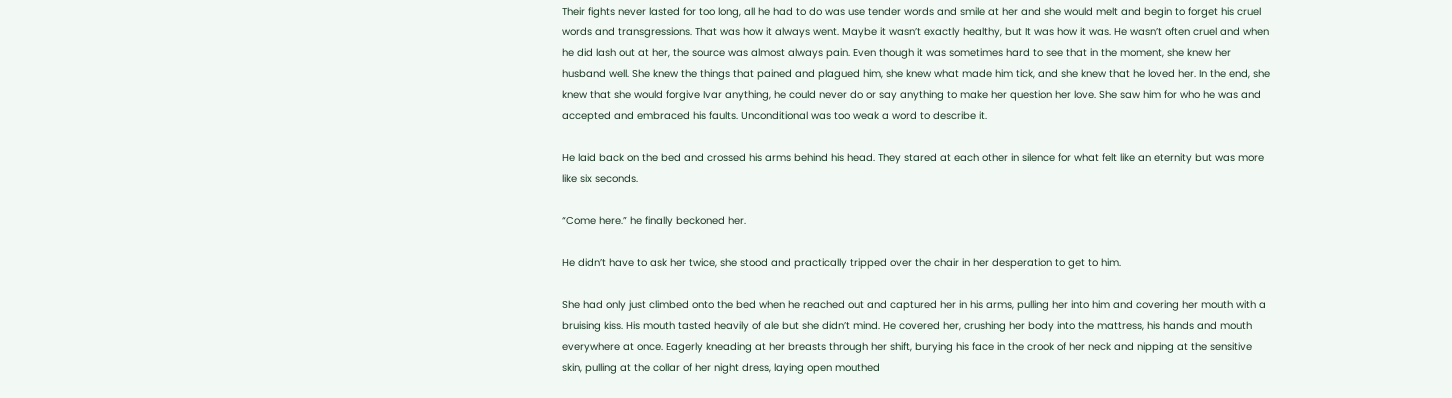Their fights never lasted for too long, all he had to do was use tender words and smile at her and she would melt and begin to forget his cruel words and transgressions. That was how it always went. Maybe it wasn’t exactly healthy, but It was how it was. He wasn’t often cruel and when he did lash out at her, the source was almost always pain. Even though it was sometimes hard to see that in the moment, she knew her husband well. She knew the things that pained and plagued him, she knew what made him tick, and she knew that he loved her. In the end, she knew that she would forgive Ivar anything, he could never do or say anything to make her question her love. She saw him for who he was and accepted and embraced his faults. Unconditional was too weak a word to describe it.

He laid back on the bed and crossed his arms behind his head. They stared at each other in silence for what felt like an eternity but was more like six seconds.

“Come here.” he finally beckoned her.

He didn’t have to ask her twice, she stood and practically tripped over the chair in her desperation to get to him.

She had only just climbed onto the bed when he reached out and captured her in his arms, pulling her into him and covering her mouth with a bruising kiss. His mouth tasted heavily of ale but she didn’t mind. He covered her, crushing her body into the mattress, his hands and mouth everywhere at once. Eagerly kneading at her breasts through her shift, burying his face in the crook of her neck and nipping at the sensitive skin, pulling at the collar of her night dress, laying open mouthed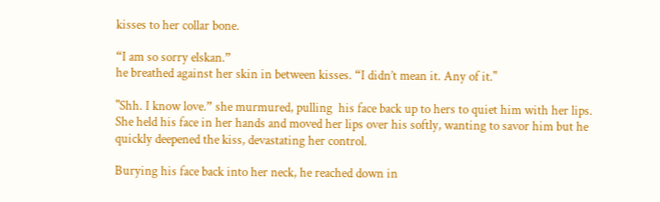kisses to her collar bone.

“I am so sorry elskan.”
he breathed against her skin in between kisses. “I didn’t mean it. Any of it."

"Shh. I know love.” she murmured, pulling  his face back up to hers to quiet him with her lips. She held his face in her hands and moved her lips over his softly, wanting to savor him but he quickly deepened the kiss, devastating her control.

Burying his face back into her neck, he reached down in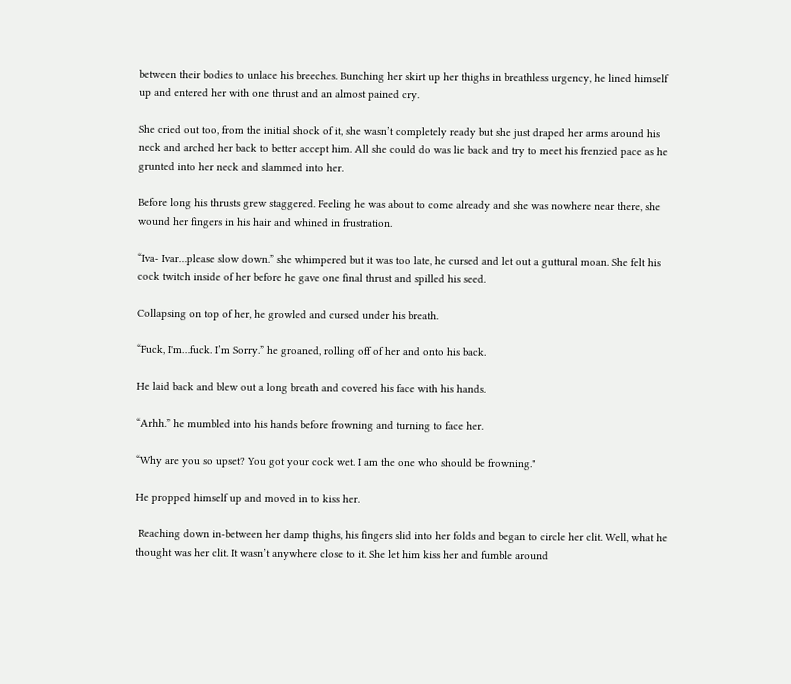between their bodies to unlace his breeches. Bunching her skirt up her thighs in breathless urgency, he lined himself up and entered her with one thrust and an almost pained cry.

She cried out too, from the initial shock of it, she wasn’t completely ready but she just draped her arms around his neck and arched her back to better accept him. All she could do was lie back and try to meet his frenzied pace as he grunted into her neck and slammed into her.

Before long his thrusts grew staggered. Feeling he was about to come already and she was nowhere near there, she wound her fingers in his hair and whined in frustration.

“Iva- Ivar…please slow down.” she whimpered but it was too late, he cursed and let out a guttural moan. She felt his cock twitch inside of her before he gave one final thrust and spilled his seed.

Collapsing on top of her, he growled and cursed under his breath.

“Fuck, I'm…fuck. I’m Sorry.” he groaned, rolling off of her and onto his back.

He laid back and blew out a long breath and covered his face with his hands.

“Arhh.” he mumbled into his hands before frowning and turning to face her.

“Why are you so upset? You got your cock wet. I am the one who should be frowning."

He propped himself up and moved in to kiss her.

 Reaching down in-between her damp thighs, his fingers slid into her folds and began to circle her clit. Well, what he thought was her clit. It wasn’t anywhere close to it. She let him kiss her and fumble around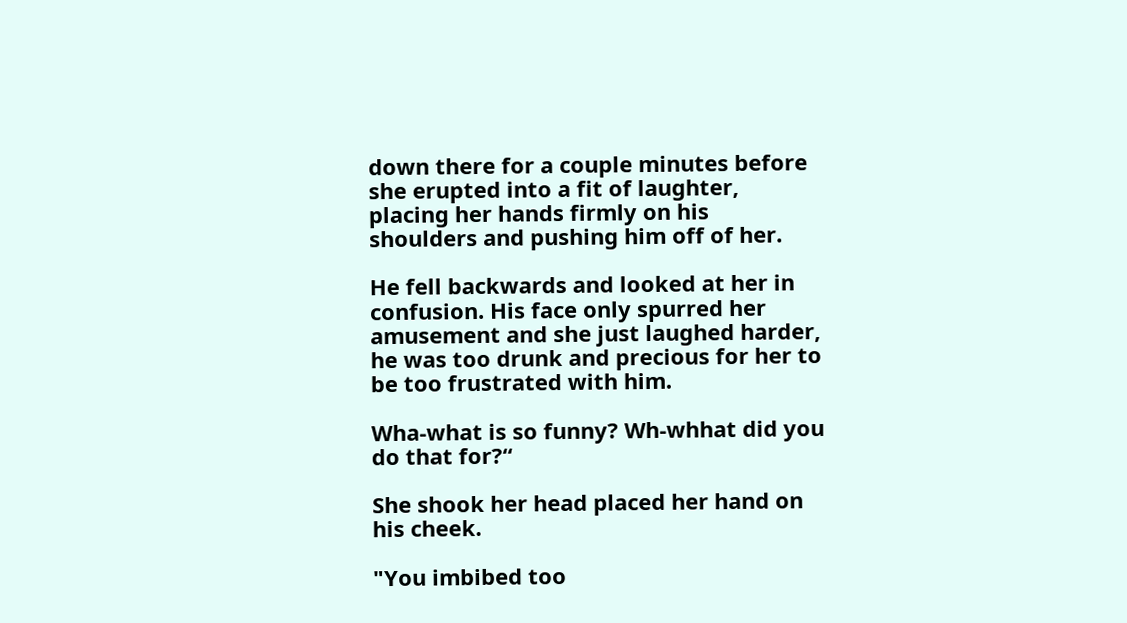down there for a couple minutes before she erupted into a fit of laughter, placing her hands firmly on his shoulders and pushing him off of her.

He fell backwards and looked at her in confusion. His face only spurred her amusement and she just laughed harder, he was too drunk and precious for her to be too frustrated with him.

Wha-what is so funny? Wh-whhat did you do that for?“

She shook her head placed her hand on his cheek.

"You imbibed too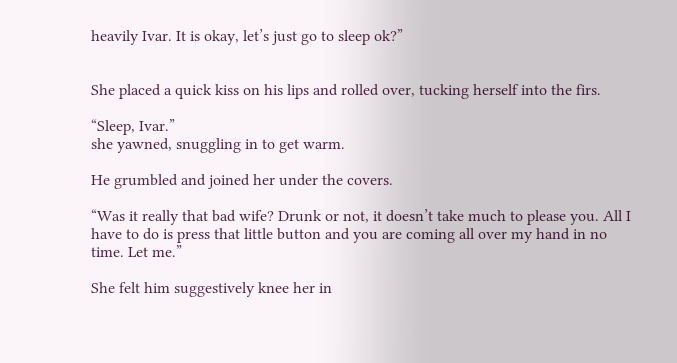heavily Ivar. It is okay, let’s just go to sleep ok?”


She placed a quick kiss on his lips and rolled over, tucking herself into the firs.

“Sleep, Ivar.”
she yawned, snuggling in to get warm.

He grumbled and joined her under the covers.

“Was it really that bad wife? Drunk or not, it doesn’t take much to please you. All I have to do is press that little button and you are coming all over my hand in no time. Let me.”

She felt him suggestively knee her in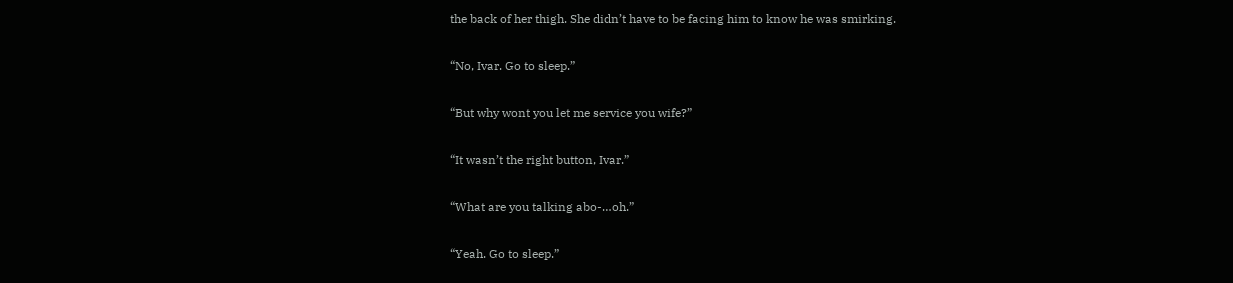the back of her thigh. She didn’t have to be facing him to know he was smirking.

“No, Ivar. Go to sleep.”

“But why wont you let me service you wife?”

“It wasn’t the right button, Ivar.”

“What are you talking abo-…oh.”

“Yeah. Go to sleep.”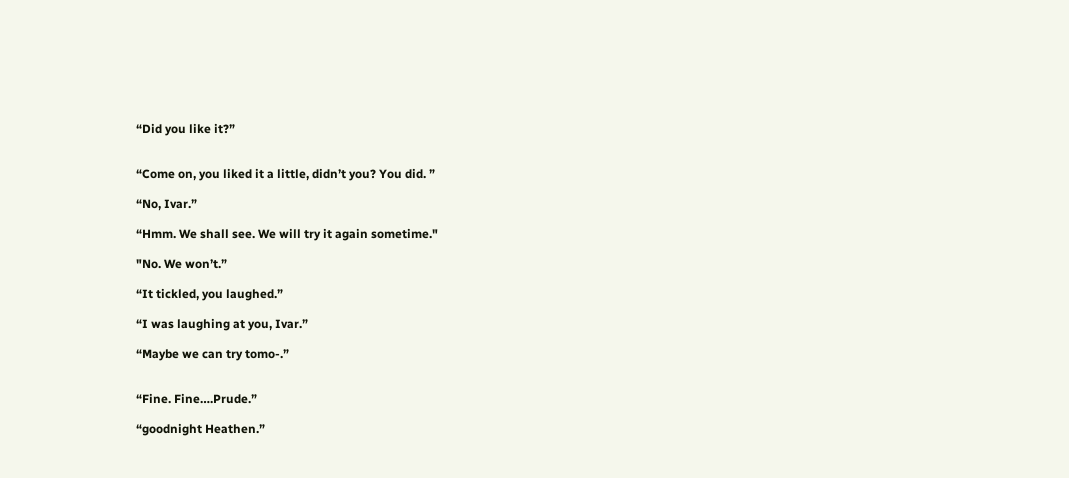“Did you like it?”


“Come on, you liked it a little, didn’t you? You did. ”

“No, Ivar.”

“Hmm. We shall see. We will try it again sometime."

"No. We won’t.”

“It tickled, you laughed.”

“I was laughing at you, Ivar.”

“Maybe we can try tomo-.”


“Fine. Fine….Prude.”

“goodnight Heathen.”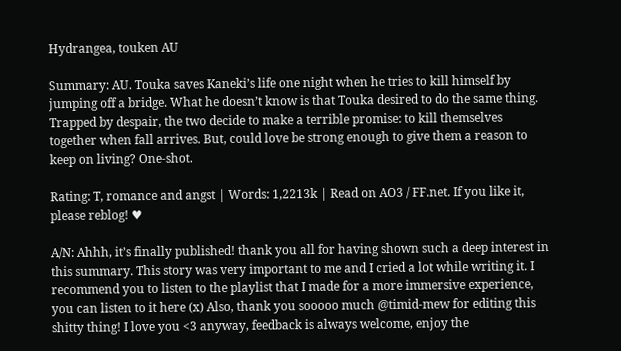Hydrangea, touken AU

Summary: AU. Touka saves Kaneki’s life one night when he tries to kill himself by jumping off a bridge. What he doesn’t know is that Touka desired to do the same thing. Trapped by despair, the two decide to make a terrible promise: to kill themselves together when fall arrives. But, could love be strong enough to give them a reason to keep on living? One-shot.

Rating: T, romance and angst | Words: 1,2213k | Read on AO3 / FF.net. If you like it, please reblog! ♥

A/N: Ahhh, it’s finally published! thank you all for having shown such a deep interest in this summary. This story was very important to me and I cried a lot while writing it. I recommend you to listen to the playlist that I made for a more immersive experience, you can listen to it here (x) Also, thank you sooooo much @timid-mew for editing this shitty thing! I love you <3 anyway, feedback is always welcome, enjoy the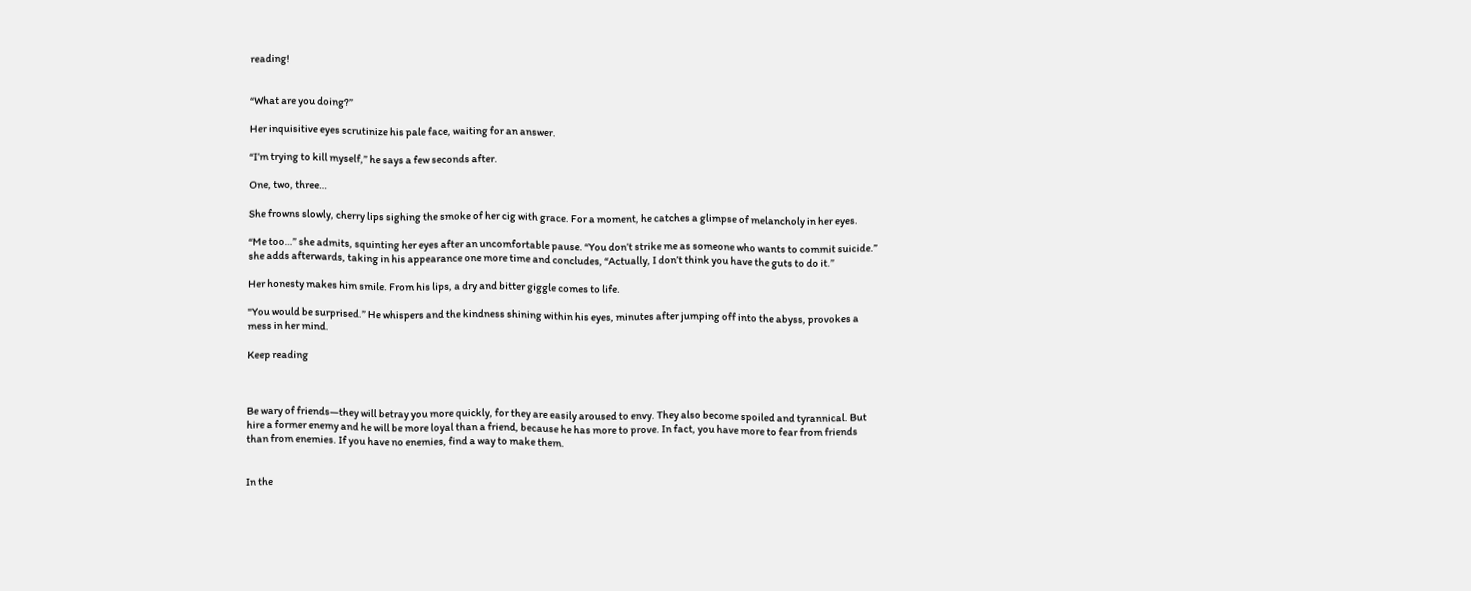reading!


“What are you doing?”

Her inquisitive eyes scrutinize his pale face, waiting for an answer.

“I’m trying to kill myself,” he says a few seconds after.

One, two, three…

She frowns slowly, cherry lips sighing the smoke of her cig with grace. For a moment, he catches a glimpse of melancholy in her eyes.

“Me too…” she admits, squinting her eyes after an uncomfortable pause. “You don’t strike me as someone who wants to commit suicide.” she adds afterwards, taking in his appearance one more time and concludes, “Actually, I don’t think you have the guts to do it.”

Her honesty makes him smile. From his lips, a dry and bitter giggle comes to life.

"You would be surprised.” He whispers and the kindness shining within his eyes, minutes after jumping off into the abyss, provokes a mess in her mind.

Keep reading



Be wary of friends—they will betray you more quickly, for they are easily aroused to envy. They also become spoiled and tyrannical. But hire a former enemy and he will be more loyal than a friend, because he has more to prove. In fact, you have more to fear from friends than from enemies. If you have no enemies, find a way to make them.


In the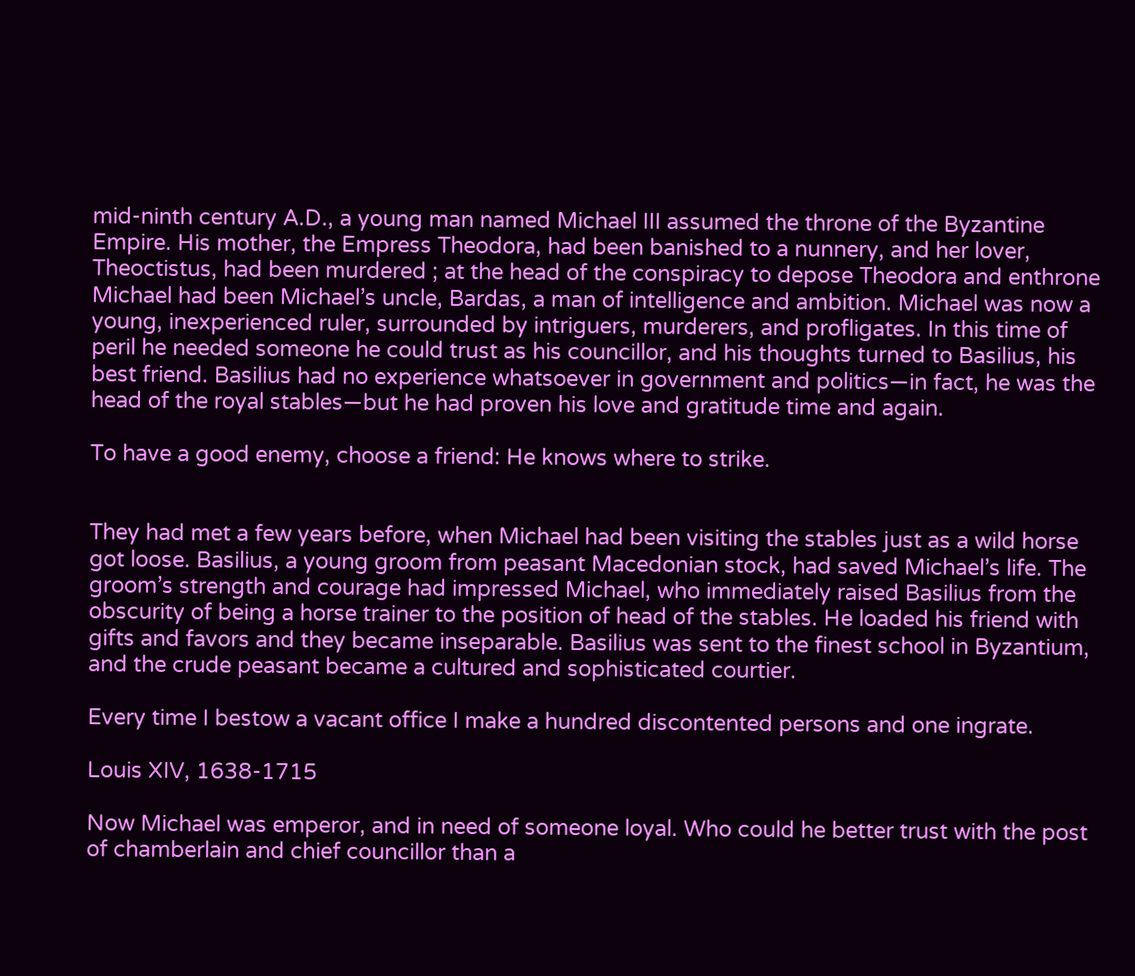mid-ninth century A.D., a young man named Michael III assumed the throne of the Byzantine Empire. His mother, the Empress Theodora, had been banished to a nunnery, and her lover, Theoctistus, had been murdered ; at the head of the conspiracy to depose Theodora and enthrone Michael had been Michael’s uncle, Bardas, a man of intelligence and ambition. Michael was now a young, inexperienced ruler, surrounded by intriguers, murderers, and profligates. In this time of peril he needed someone he could trust as his councillor, and his thoughts turned to Basilius, his best friend. Basilius had no experience whatsoever in government and politics—in fact, he was the head of the royal stables—but he had proven his love and gratitude time and again.

To have a good enemy, choose a friend: He knows where to strike.


They had met a few years before, when Michael had been visiting the stables just as a wild horse got loose. Basilius, a young groom from peasant Macedonian stock, had saved Michael’s life. The groom’s strength and courage had impressed Michael, who immediately raised Basilius from the obscurity of being a horse trainer to the position of head of the stables. He loaded his friend with gifts and favors and they became inseparable. Basilius was sent to the finest school in Byzantium, and the crude peasant became a cultured and sophisticated courtier.

Every time I bestow a vacant office I make a hundred discontented persons and one ingrate.

Louis XIV, 1638-1715

Now Michael was emperor, and in need of someone loyal. Who could he better trust with the post of chamberlain and chief councillor than a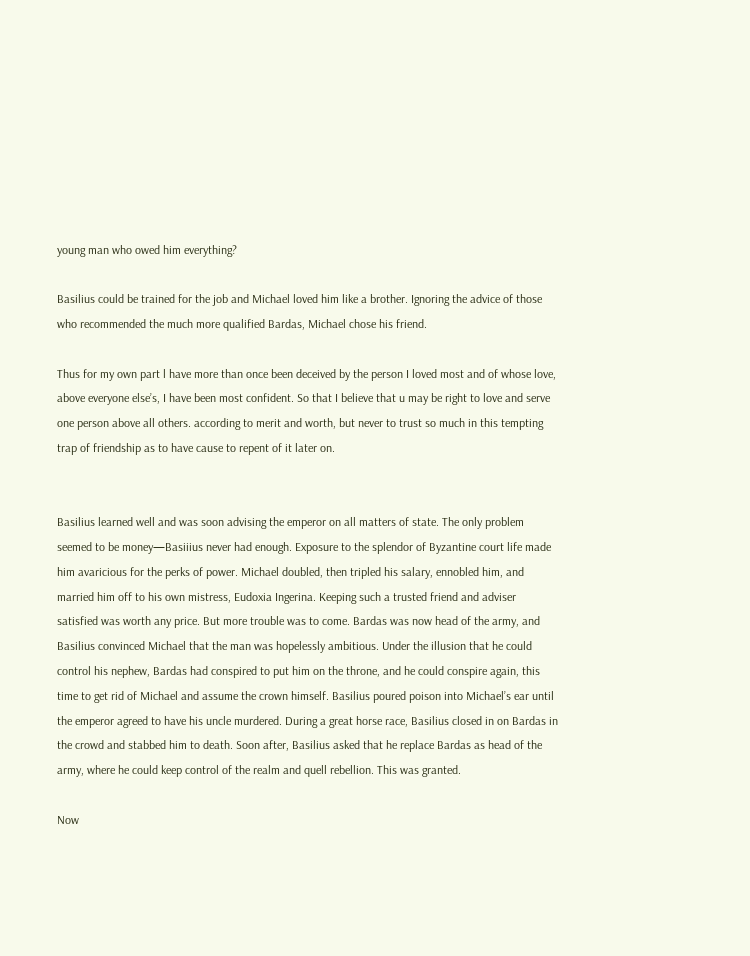young man who owed him everything?

Basilius could be trained for the job and Michael loved him like a brother. Ignoring the advice of those who recommended the much more qualified Bardas, Michael chose his friend.

Thus for my own part l have more than once been deceived by the person I loved most and of whose love, above everyone else’s, I have been most confident. So that I believe that u may be right to love and serve one person above all others. according to merit and worth, but never to trust so much in this tempting trap of friendship as to have cause to repent of it later on.


Basilius learned well and was soon advising the emperor on all matters of state. The only problem seemed to be money—Basiiius never had enough. Exposure to the splendor of Byzantine court life made him avaricious for the perks of power. Michael doubled, then tripled his salary, ennobled him, and married him off to his own mistress, Eudoxia Ingerina. Keeping such a trusted friend and adviser satisfied was worth any price. But more trouble was to come. Bardas was now head of the army, and Basilius convinced Michael that the man was hopelessly ambitious. Under the illusion that he could control his nephew, Bardas had conspired to put him on the throne, and he could conspire again, this time to get rid of Michael and assume the crown himself. Basilius poured poison into Michael’s ear until the emperor agreed to have his uncle murdered. During a great horse race, Basilius closed in on Bardas in the crowd and stabbed him to death. Soon after, Basilius asked that he replace Bardas as head of the army, where he could keep control of the realm and quell rebellion. This was granted.

Now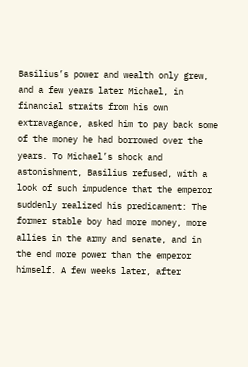Basilius’s power and wealth only grew, and a few years later Michael, in financial straits from his own extravagance, asked him to pay back some of the money he had borrowed over the years. To Michael’s shock and astonishment, Basilius refused, with a look of such impudence that the emperor suddenly realized his predicament: The former stable boy had more money, more allies in the army and senate, and in the end more power than the emperor himself. A few weeks later, after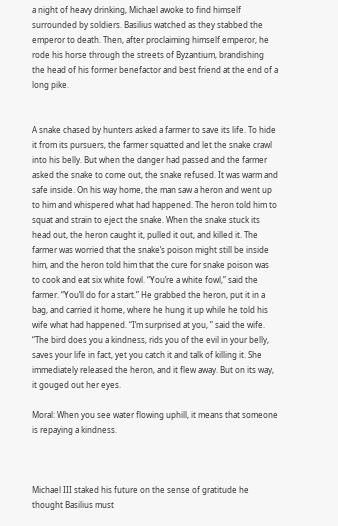a night of heavy drinking, Michael awoke to find himself surrounded by soldiers. Basilius watched as they stabbed the emperor to death. Then, after proclaiming himself emperor, he rode his horse through the streets of Byzantium, brandishing the head of his former benefactor and best friend at the end of a long pike.


A snake chased by hunters asked a farmer to save its life. To hide it from its pursuers, the farmer squatted and let the snake crawl into his belly. But when the danger had passed and the farmer asked the snake to come out, the snake refused. It was warm and safe inside. On his way home, the man saw a heron and went up to him and whispered what had happened. The heron told him to squat and strain to eject the snake. When the snake stuck its head out, the heron caught it, pulled it out, and killed it. The farmer was worried that the snake’s poison might still be inside him, and the heron told him that the cure for snake poison was to cook and eat six white fowl. “You’re a white fowl,” said the farmer. “You’ll do for a start.” He grabbed the heron, put it in a bag, and carried it home, where he hung it up while he told his wife what had happened. “I’m surprised at you, ” said the wife. “The bird does you a kindness, rids you of the evil in your belly, saves your life in fact, yet you catch it and talk of killing it. She immediately released the heron, and it flew away. But on its way, it gouged out her eyes.

Moral: When you see water flowing uphill, it means that someone is repaying a kindness.



Michael III staked his future on the sense of gratitude he thought Basilius must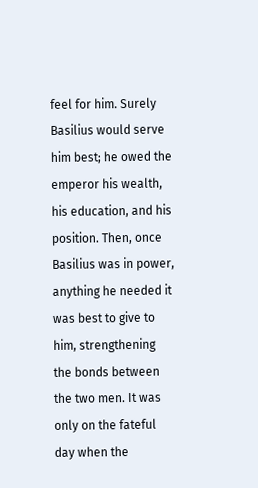feel for him. Surely Basilius would serve him best; he owed the emperor his wealth, his education, and his position. Then, once Basilius was in power, anything he needed it was best to give to him, strengthening the bonds between the two men. It was only on the fateful day when the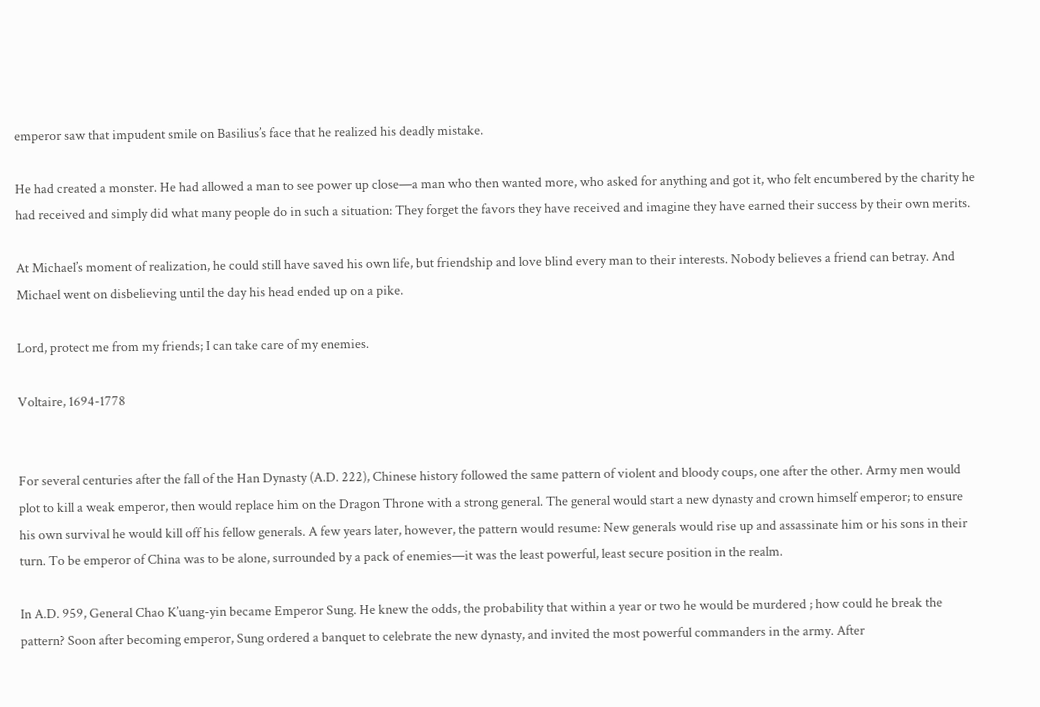emperor saw that impudent smile on Basilius’s face that he realized his deadly mistake.

He had created a monster. He had allowed a man to see power up close—a man who then wanted more, who asked for anything and got it, who felt encumbered by the charity he had received and simply did what many people do in such a situation: They forget the favors they have received and imagine they have earned their success by their own merits.

At Michael’s moment of realization, he could still have saved his own life, but friendship and love blind every man to their interests. Nobody believes a friend can betray. And Michael went on disbelieving until the day his head ended up on a pike.

Lord, protect me from my friends; I can take care of my enemies.

Voltaire, 1694-1778


For several centuries after the fall of the Han Dynasty (A.D. 222), Chinese history followed the same pattern of violent and bloody coups, one after the other. Army men would plot to kill a weak emperor, then would replace him on the Dragon Throne with a strong general. The general would start a new dynasty and crown himself emperor; to ensure his own survival he would kill off his fellow generals. A few years later, however, the pattern would resume: New generals would rise up and assassinate him or his sons in their turn. To be emperor of China was to be alone, surrounded by a pack of enemies—it was the least powerful, least secure position in the realm.

In A.D. 959, General Chao K’uang-yin became Emperor Sung. He knew the odds, the probability that within a year or two he would be murdered ; how could he break the pattern? Soon after becoming emperor, Sung ordered a banquet to celebrate the new dynasty, and invited the most powerful commanders in the army. After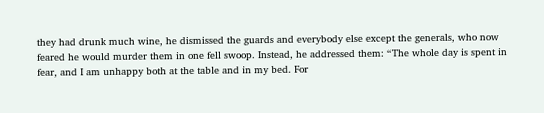they had drunk much wine, he dismissed the guards and everybody else except the generals, who now feared he would murder them in one fell swoop. Instead, he addressed them: “The whole day is spent in fear, and I am unhappy both at the table and in my bed. For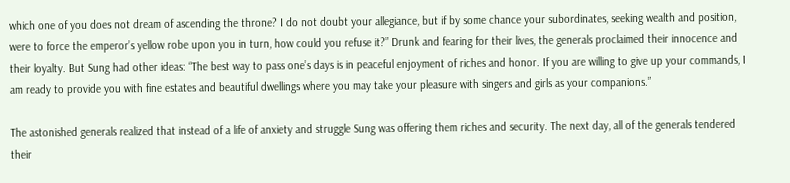which one of you does not dream of ascending the throne? I do not doubt your allegiance, but if by some chance your subordinates, seeking wealth and position, were to force the emperor’s yellow robe upon you in turn, how could you refuse it?” Drunk and fearing for their lives, the generals proclaimed their innocence and their loyalty. But Sung had other ideas: “The best way to pass one’s days is in peaceful enjoyment of riches and honor. If you are willing to give up your commands, I am ready to provide you with fine estates and beautiful dwellings where you may take your pleasure with singers and girls as your companions.”

The astonished generals realized that instead of a life of anxiety and struggle Sung was offering them riches and security. The next day, all of the generals tendered their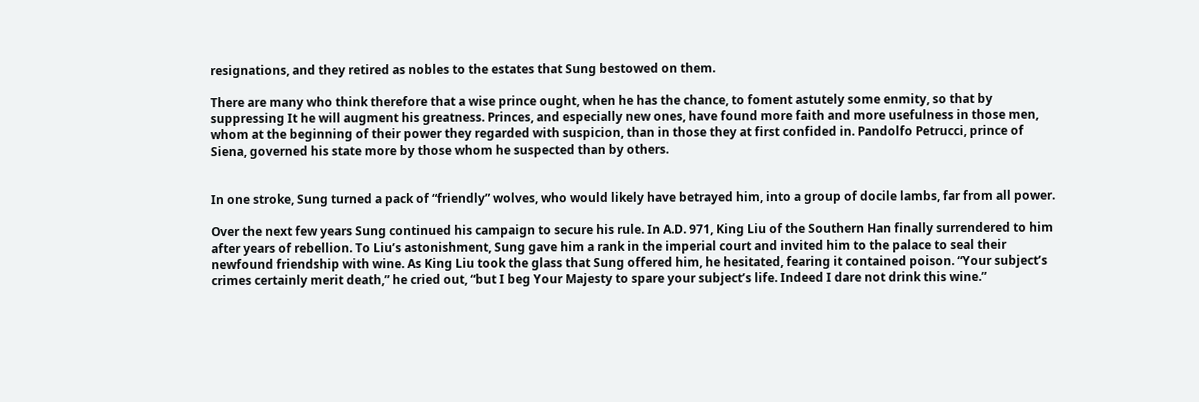resignations, and they retired as nobles to the estates that Sung bestowed on them.

There are many who think therefore that a wise prince ought, when he has the chance, to foment astutely some enmity, so that by suppressing It he will augment his greatness. Princes, and especially new ones, have found more faith and more usefulness in those men, whom at the beginning of their power they regarded with suspicion, than in those they at first confided in. Pandolfo Petrucci, prince of Siena, governed his state more by those whom he suspected than by others.


In one stroke, Sung turned a pack of “friendly” wolves, who would likely have betrayed him, into a group of docile lambs, far from all power.

Over the next few years Sung continued his campaign to secure his rule. In A.D. 971, King Liu of the Southern Han finally surrendered to him after years of rebellion. To Liu’s astonishment, Sung gave him a rank in the imperial court and invited him to the palace to seal their newfound friendship with wine. As King Liu took the glass that Sung offered him, he hesitated, fearing it contained poison. “Your subject’s crimes certainly merit death,” he cried out, “but I beg Your Majesty to spare your subject’s life. Indeed I dare not drink this wine.”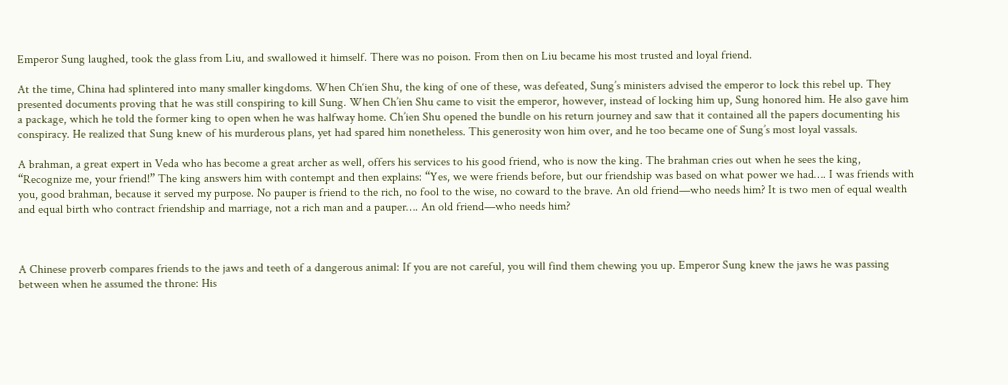Emperor Sung laughed, took the glass from Liu, and swallowed it himself. There was no poison. From then on Liu became his most trusted and loyal friend.

At the time, China had splintered into many smaller kingdoms. When Ch‘ien Shu, the king of one of these, was defeated, Sung’s ministers advised the emperor to lock this rebel up. They presented documents proving that he was still conspiring to kill Sung. When Ch’ien Shu came to visit the emperor, however, instead of locking him up, Sung honored him. He also gave him a package, which he told the former king to open when he was halfway home. Ch’ien Shu opened the bundle on his return journey and saw that it contained all the papers documenting his conspiracy. He realized that Sung knew of his murderous plans, yet had spared him nonetheless. This generosity won him over, and he too became one of Sung’s most loyal vassals.

A brahman, a great expert in Veda who has become a great archer as well, offers his services to his good friend, who is now the king. The brahman cries out when he sees the king, “Recognize me, your friend!” The king answers him with contempt and then explains: “Yes, we were friends before, but our friendship was based on what power we had…. I was friends with you, good brahman, because it served my purpose. No pauper is friend to the rich, no fool to the wise, no coward to the brave. An old friend—who needs him? It is two men of equal wealth and equal birth who contract friendship and marriage, not a rich man and a pauper…. An old friend—who needs him?



A Chinese proverb compares friends to the jaws and teeth of a dangerous animal: If you are not careful, you will find them chewing you up. Emperor Sung knew the jaws he was passing between when he assumed the throne: His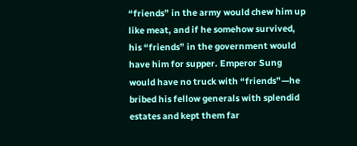“friends” in the army would chew him up like meat, and if he somehow survived, his “friends” in the government would have him for supper. Emperor Sung would have no truck with “friends”—he bribed his fellow generals with splendid estates and kept them far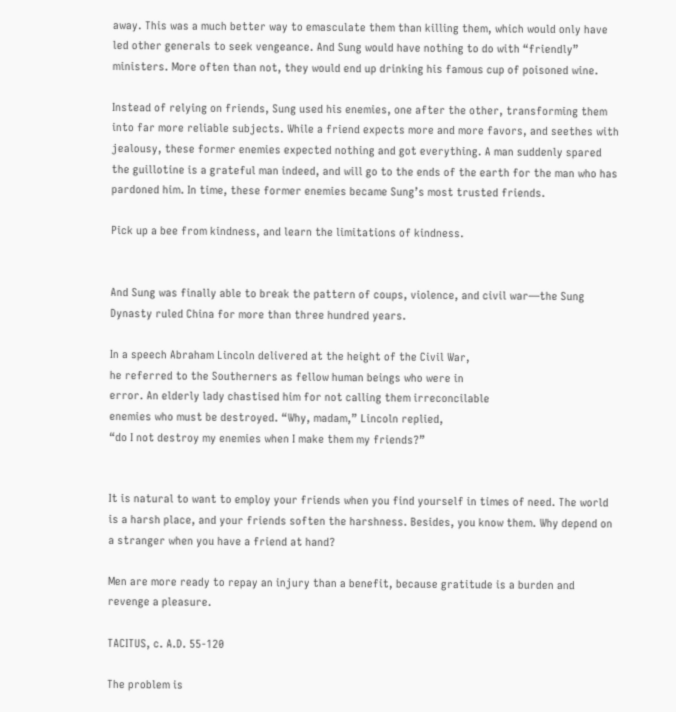away. This was a much better way to emasculate them than killing them, which would only have led other generals to seek vengeance. And Sung would have nothing to do with “friendly” ministers. More often than not, they would end up drinking his famous cup of poisoned wine.

Instead of relying on friends, Sung used his enemies, one after the other, transforming them into far more reliable subjects. While a friend expects more and more favors, and seethes with jealousy, these former enemies expected nothing and got everything. A man suddenly spared the guillotine is a grateful man indeed, and will go to the ends of the earth for the man who has pardoned him. In time, these former enemies became Sung’s most trusted friends.

Pick up a bee from kindness, and learn the limitations of kindness.


And Sung was finally able to break the pattern of coups, violence, and civil war—the Sung Dynasty ruled China for more than three hundred years.

In a speech Abraham Lincoln delivered at the height of the Civil War,
he referred to the Southerners as fellow human beings who were in
error. An elderly lady chastised him for not calling them irreconcilable
enemies who must be destroyed. “Why, madam,” Lincoln replied,
“do I not destroy my enemies when I make them my friends?”


It is natural to want to employ your friends when you find yourself in times of need. The world is a harsh place, and your friends soften the harshness. Besides, you know them. Why depend on a stranger when you have a friend at hand?

Men are more ready to repay an injury than a benefit, because gratitude is a burden and revenge a pleasure.

TACITUS, c. A.D. 55-120

The problem is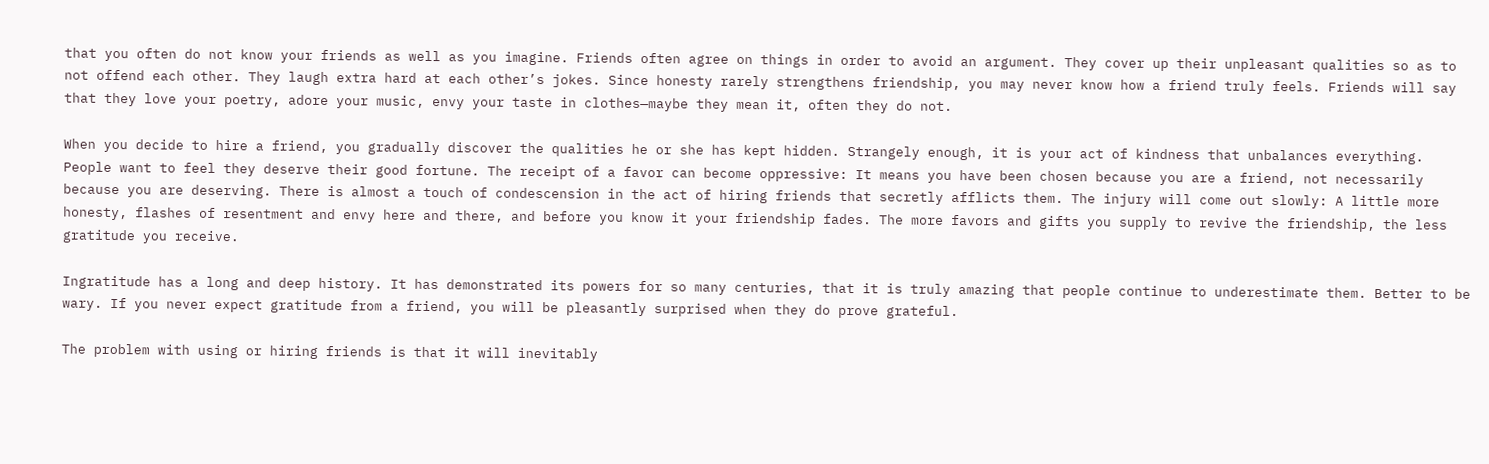that you often do not know your friends as well as you imagine. Friends often agree on things in order to avoid an argument. They cover up their unpleasant qualities so as to not offend each other. They laugh extra hard at each other’s jokes. Since honesty rarely strengthens friendship, you may never know how a friend truly feels. Friends will say that they love your poetry, adore your music, envy your taste in clothes—maybe they mean it, often they do not.

When you decide to hire a friend, you gradually discover the qualities he or she has kept hidden. Strangely enough, it is your act of kindness that unbalances everything. People want to feel they deserve their good fortune. The receipt of a favor can become oppressive: It means you have been chosen because you are a friend, not necessarily because you are deserving. There is almost a touch of condescension in the act of hiring friends that secretly afflicts them. The injury will come out slowly: A little more honesty, flashes of resentment and envy here and there, and before you know it your friendship fades. The more favors and gifts you supply to revive the friendship, the less gratitude you receive.

Ingratitude has a long and deep history. It has demonstrated its powers for so many centuries, that it is truly amazing that people continue to underestimate them. Better to be wary. If you never expect gratitude from a friend, you will be pleasantly surprised when they do prove grateful.

The problem with using or hiring friends is that it will inevitably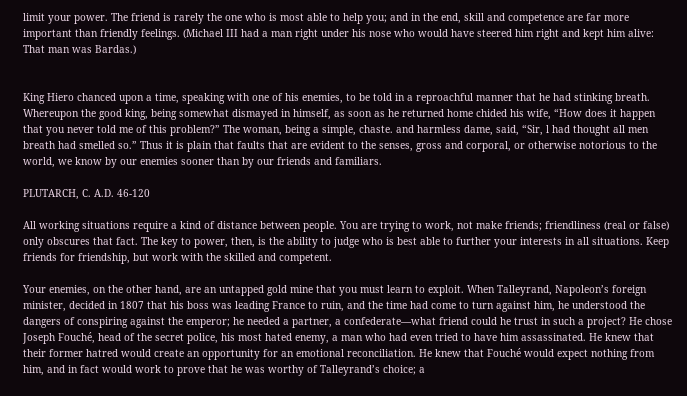limit your power. The friend is rarely the one who is most able to help you; and in the end, skill and competence are far more important than friendly feelings. (Michael III had a man right under his nose who would have steered him right and kept him alive: That man was Bardas.)


King Hiero chanced upon a time, speaking with one of his enemies, to be told in a reproachful manner that he had stinking breath. Whereupon the good king, being somewhat dismayed in himself, as soon as he returned home chided his wife, “How does it happen that you never told me of this problem?” The woman, being a simple, chaste. and harmless dame, said, “Sir, l had thought all men breath had smelled so.” Thus it is plain that faults that are evident to the senses, gross and corporal, or otherwise notorious to the world, we know by our enemies sooner than by our friends and familiars.

PLUTARCH, C. A.D. 46-120

All working situations require a kind of distance between people. You are trying to work, not make friends; friendliness (real or false) only obscures that fact. The key to power, then, is the ability to judge who is best able to further your interests in all situations. Keep friends for friendship, but work with the skilled and competent.

Your enemies, on the other hand, are an untapped gold mine that you must learn to exploit. When Talleyrand, Napoleon’s foreign minister, decided in 1807 that his boss was leading France to ruin, and the time had come to turn against him, he understood the dangers of conspiring against the emperor; he needed a partner, a confederate—what friend could he trust in such a project? He chose Joseph Fouché, head of the secret police, his most hated enemy, a man who had even tried to have him assassinated. He knew that their former hatred would create an opportunity for an emotional reconciliation. He knew that Fouché would expect nothing from him, and in fact would work to prove that he was worthy of Talleyrand’s choice; a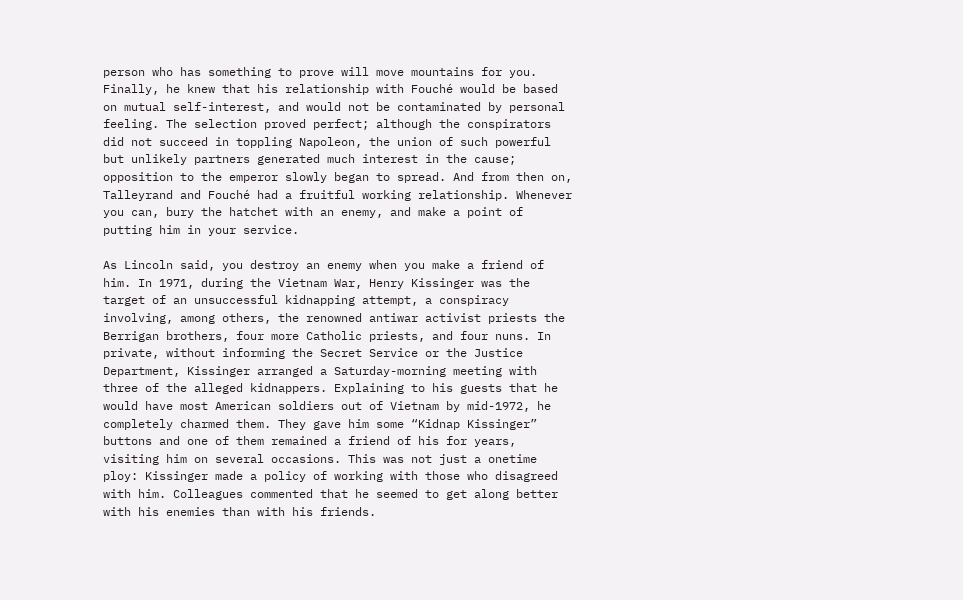person who has something to prove will move mountains for you. Finally, he knew that his relationship with Fouché would be based on mutual self-interest, and would not be contaminated by personal feeling. The selection proved perfect; although the conspirators did not succeed in toppling Napoleon, the union of such powerful but unlikely partners generated much interest in the cause; opposition to the emperor slowly began to spread. And from then on, Talleyrand and Fouché had a fruitful working relationship. Whenever you can, bury the hatchet with an enemy, and make a point of putting him in your service.

As Lincoln said, you destroy an enemy when you make a friend of him. In 1971, during the Vietnam War, Henry Kissinger was the target of an unsuccessful kidnapping attempt, a conspiracy involving, among others, the renowned antiwar activist priests the Berrigan brothers, four more Catholic priests, and four nuns. In private, without informing the Secret Service or the Justice Department, Kissinger arranged a Saturday-morning meeting with three of the alleged kidnappers. Explaining to his guests that he would have most American soldiers out of Vietnam by mid-1972, he completely charmed them. They gave him some “Kidnap Kissinger” buttons and one of them remained a friend of his for years, visiting him on several occasions. This was not just a onetime ploy: Kissinger made a policy of working with those who disagreed with him. Colleagues commented that he seemed to get along better with his enemies than with his friends.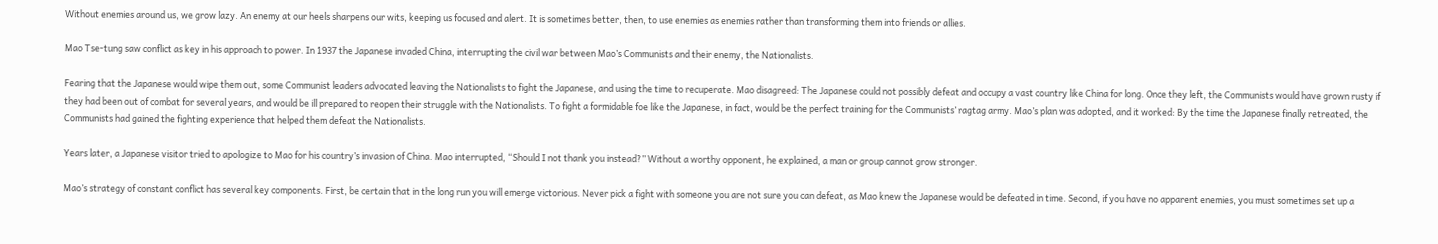Without enemies around us, we grow lazy. An enemy at our heels sharpens our wits, keeping us focused and alert. It is sometimes better, then, to use enemies as enemies rather than transforming them into friends or allies.

Mao Tse-tung saw conflict as key in his approach to power. In 1937 the Japanese invaded China, interrupting the civil war between Mao’s Communists and their enemy, the Nationalists.

Fearing that the Japanese would wipe them out, some Communist leaders advocated leaving the Nationalists to fight the Japanese, and using the time to recuperate. Mao disagreed: The Japanese could not possibly defeat and occupy a vast country like China for long. Once they left, the Communists would have grown rusty if they had been out of combat for several years, and would be ill prepared to reopen their struggle with the Nationalists. To fight a formidable foe like the Japanese, in fact, would be the perfect training for the Communists’ ragtag army. Mao’s plan was adopted, and it worked: By the time the Japanese finally retreated, the Communists had gained the fighting experience that helped them defeat the Nationalists.

Years later, a Japanese visitor tried to apologize to Mao for his country’s invasion of China. Mao interrupted, “Should I not thank you instead?” Without a worthy opponent, he explained, a man or group cannot grow stronger.

Mao’s strategy of constant conflict has several key components. First, be certain that in the long run you will emerge victorious. Never pick a fight with someone you are not sure you can defeat, as Mao knew the Japanese would be defeated in time. Second, if you have no apparent enemies, you must sometimes set up a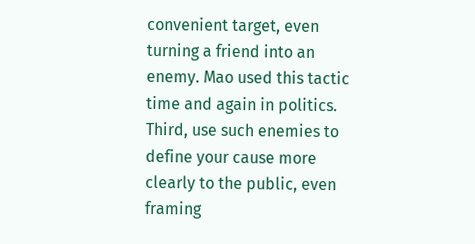convenient target, even turning a friend into an enemy. Mao used this tactic time and again in politics. Third, use such enemies to define your cause more clearly to the public, even framing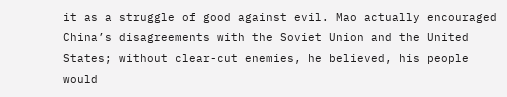it as a struggle of good against evil. Mao actually encouraged China’s disagreements with the Soviet Union and the United States; without clear-cut enemies, he believed, his people would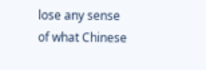lose any sense of what Chinese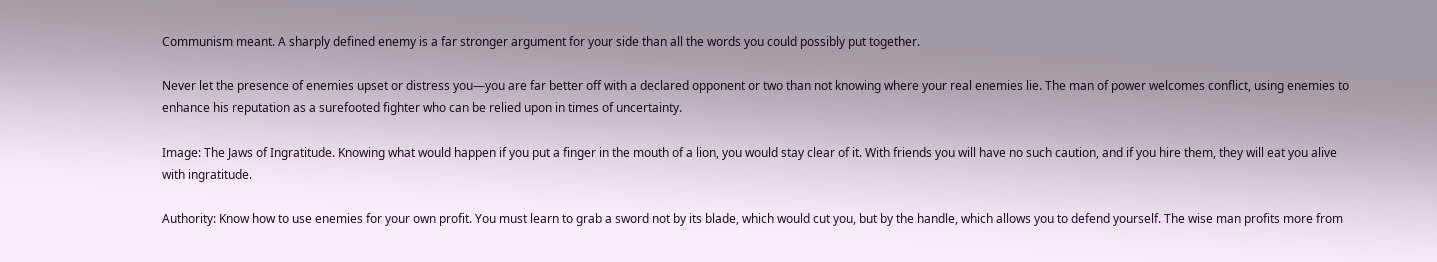Communism meant. A sharply defined enemy is a far stronger argument for your side than all the words you could possibly put together.

Never let the presence of enemies upset or distress you—you are far better off with a declared opponent or two than not knowing where your real enemies lie. The man of power welcomes conflict, using enemies to enhance his reputation as a surefooted fighter who can be relied upon in times of uncertainty.

Image: The Jaws of Ingratitude. Knowing what would happen if you put a finger in the mouth of a lion, you would stay clear of it. With friends you will have no such caution, and if you hire them, they will eat you alive with ingratitude.

Authority: Know how to use enemies for your own profit. You must learn to grab a sword not by its blade, which would cut you, but by the handle, which allows you to defend yourself. The wise man profits more from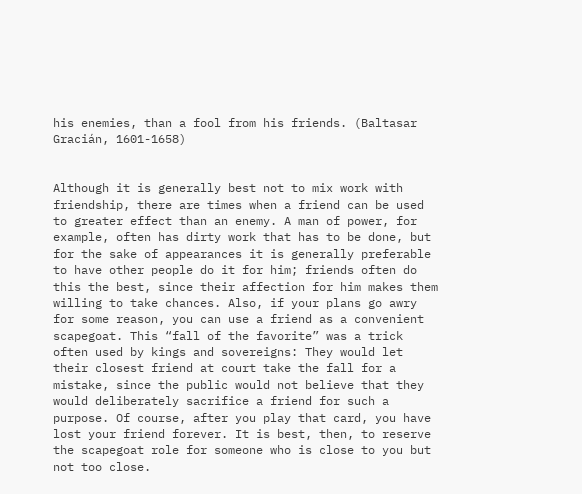his enemies, than a fool from his friends. (Baltasar Gracián, 1601-1658)


Although it is generally best not to mix work with friendship, there are times when a friend can be used to greater effect than an enemy. A man of power, for example, often has dirty work that has to be done, but for the sake of appearances it is generally preferable to have other people do it for him; friends often do this the best, since their affection for him makes them willing to take chances. Also, if your plans go awry for some reason, you can use a friend as a convenient scapegoat. This “fall of the favorite” was a trick often used by kings and sovereigns: They would let their closest friend at court take the fall for a mistake, since the public would not believe that they would deliberately sacrifice a friend for such a purpose. Of course, after you play that card, you have lost your friend forever. It is best, then, to reserve the scapegoat role for someone who is close to you but not too close.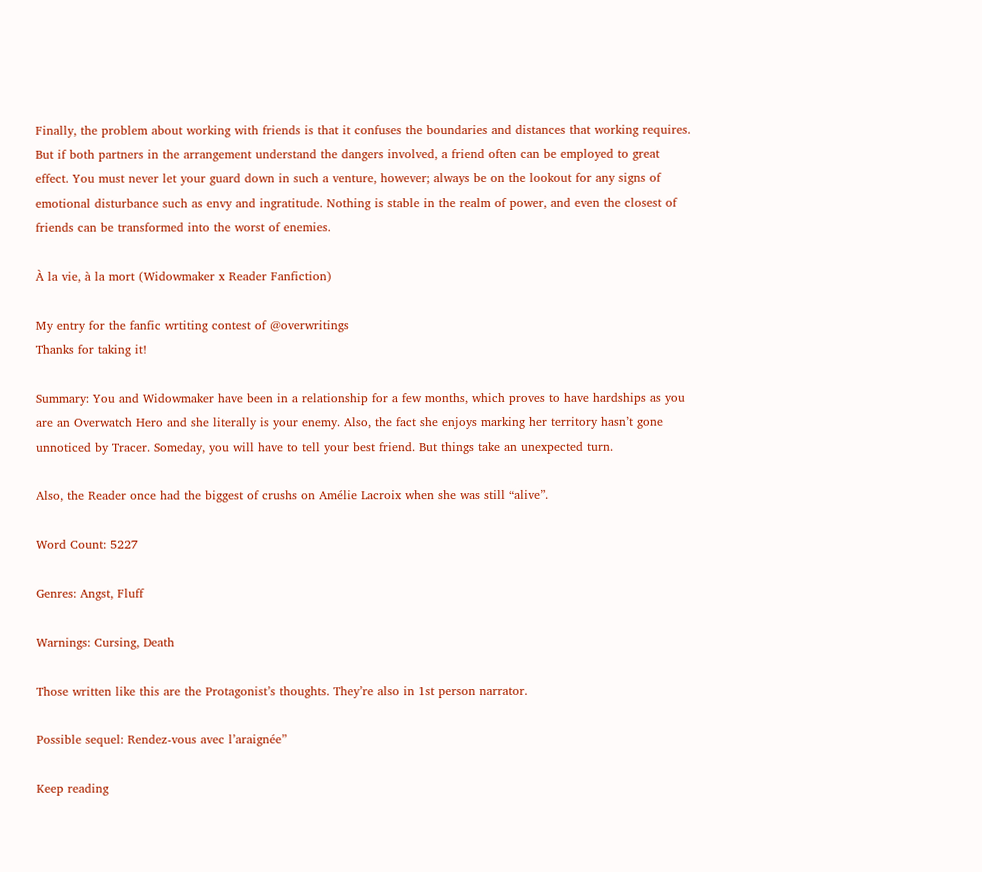Finally, the problem about working with friends is that it confuses the boundaries and distances that working requires. But if both partners in the arrangement understand the dangers involved, a friend often can be employed to great effect. You must never let your guard down in such a venture, however; always be on the lookout for any signs of emotional disturbance such as envy and ingratitude. Nothing is stable in the realm of power, and even the closest of friends can be transformed into the worst of enemies.

À la vie, à la mort (Widowmaker x Reader Fanfiction)

My entry for the fanfic wrtiting contest of @overwritings
Thanks for taking it!

Summary: You and Widowmaker have been in a relationship for a few months, which proves to have hardships as you are an Overwatch Hero and she literally is your enemy. Also, the fact she enjoys marking her territory hasn’t gone unnoticed by Tracer. Someday, you will have to tell your best friend. But things take an unexpected turn.

Also, the Reader once had the biggest of crushs on Amélie Lacroix when she was still “alive”.

Word Count: 5227

Genres: Angst, Fluff

Warnings: Cursing, Death

Those written like this are the Protagonist’s thoughts. They’re also in 1st person narrator.

Possible sequel: Rendez-vous avec l’araignée”

Keep reading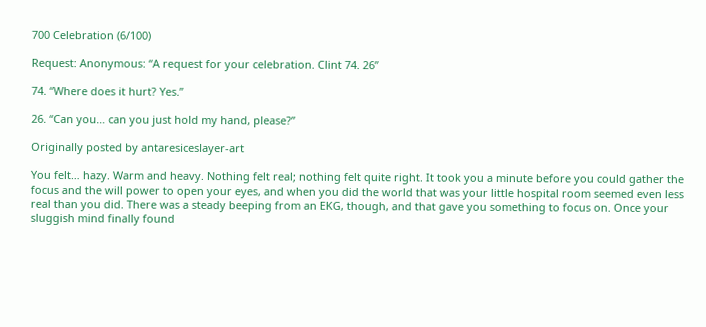700 Celebration (6/100)

Request: Anonymous: “A request for your celebration. Clint 74. 26”

74. “Where does it hurt? Yes.”

26. “Can you… can you just hold my hand, please?”

Originally posted by antaresiceslayer-art

You felt… hazy. Warm and heavy. Nothing felt real; nothing felt quite right. It took you a minute before you could gather the focus and the will power to open your eyes, and when you did the world that was your little hospital room seemed even less real than you did. There was a steady beeping from an EKG, though, and that gave you something to focus on. Once your sluggish mind finally found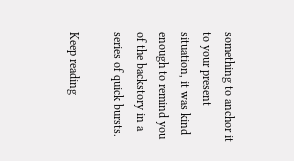something to anchor it to your present situation, it was kind enough to remind you of the backstory in a series of quick bursts.

Keep reading